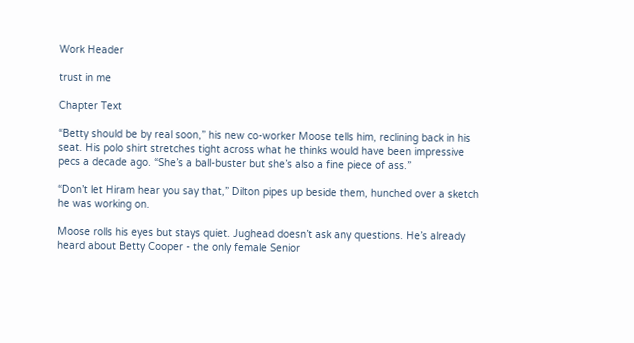Work Header

trust in me

Chapter Text

“Betty should be by real soon,” his new co-worker Moose tells him, reclining back in his seat. His polo shirt stretches tight across what he thinks would have been impressive pecs a decade ago. “She’s a ball-buster but she’s also a fine piece of ass.”

“Don’t let Hiram hear you say that,” Dilton pipes up beside them, hunched over a sketch he was working on.

Moose rolls his eyes but stays quiet. Jughead doesn’t ask any questions. He’s already heard about Betty Cooper - the only female Senior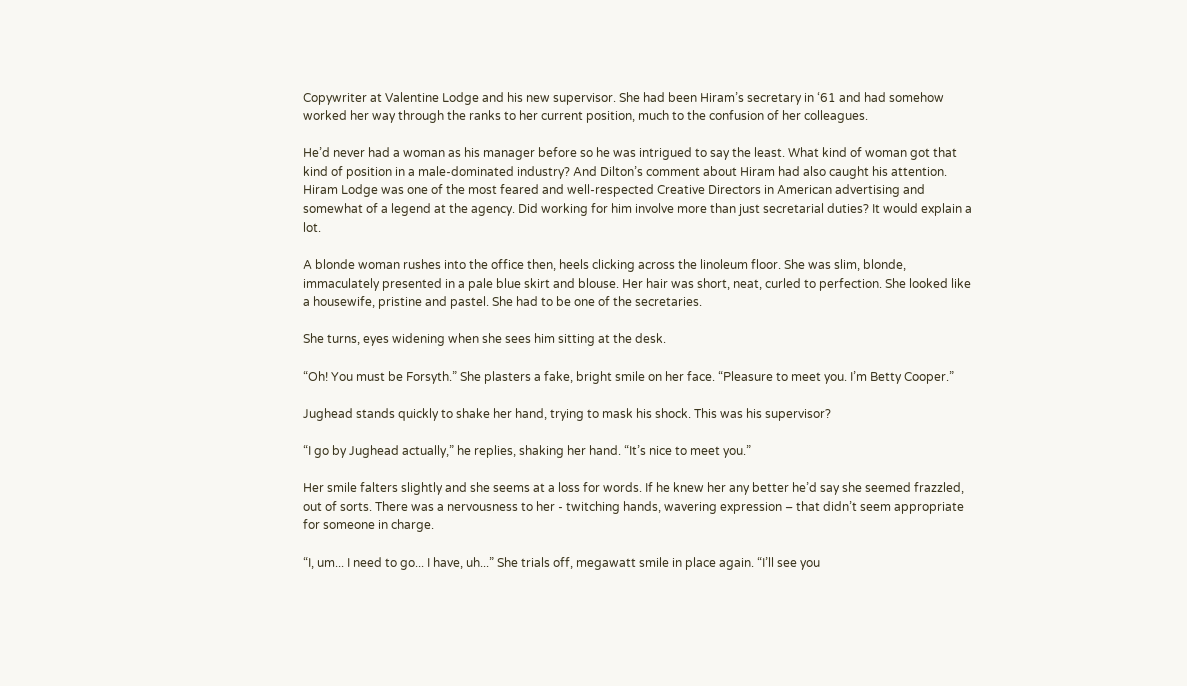Copywriter at Valentine Lodge and his new supervisor. She had been Hiram’s secretary in ‘61 and had somehow worked her way through the ranks to her current position, much to the confusion of her colleagues.

He’d never had a woman as his manager before so he was intrigued to say the least. What kind of woman got that kind of position in a male-dominated industry? And Dilton’s comment about Hiram had also caught his attention. Hiram Lodge was one of the most feared and well-respected Creative Directors in American advertising and somewhat of a legend at the agency. Did working for him involve more than just secretarial duties? It would explain a lot.

A blonde woman rushes into the office then, heels clicking across the linoleum floor. She was slim, blonde, immaculately presented in a pale blue skirt and blouse. Her hair was short, neat, curled to perfection. She looked like a housewife, pristine and pastel. She had to be one of the secretaries.

She turns, eyes widening when she sees him sitting at the desk.

“Oh! You must be Forsyth.” She plasters a fake, bright smile on her face. “Pleasure to meet you. I’m Betty Cooper.”

Jughead stands quickly to shake her hand, trying to mask his shock. This was his supervisor?

“I go by Jughead actually,” he replies, shaking her hand. “It’s nice to meet you.”

Her smile falters slightly and she seems at a loss for words. If he knew her any better he’d say she seemed frazzled, out of sorts. There was a nervousness to her - twitching hands, wavering expression – that didn’t seem appropriate for someone in charge.

“I, um... I need to go... I have, uh...” She trials off, megawatt smile in place again. “I’ll see you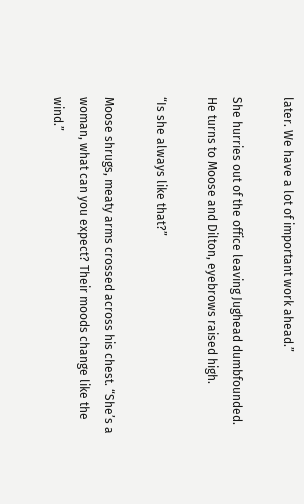later. We have a lot of important work ahead.”

She hurries out of the office leaving Jughead dumbfounded. He turns to Moose and Dilton, eyebrows raised high.

“Is she always like that?”

Moose shrugs, meaty arms crossed across his chest. “She’s a woman, what can you expect? Their moods change like the wind.”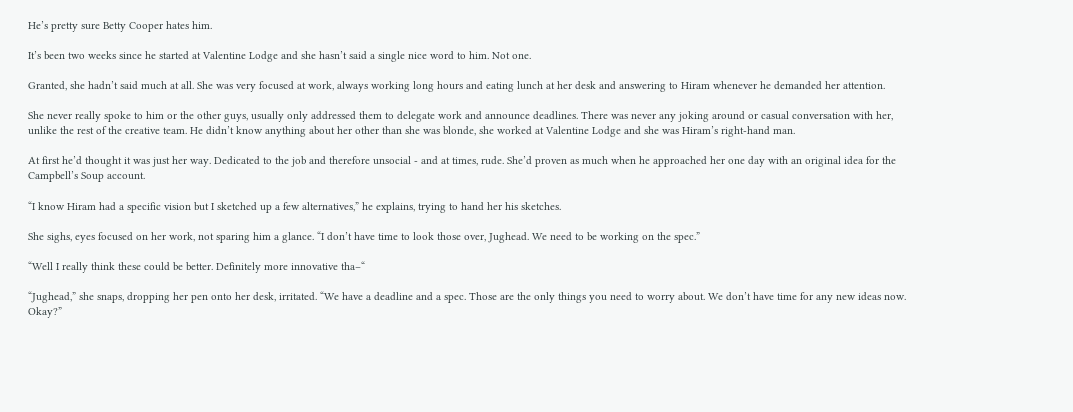He’s pretty sure Betty Cooper hates him.

It’s been two weeks since he started at Valentine Lodge and she hasn’t said a single nice word to him. Not one.

Granted, she hadn’t said much at all. She was very focused at work, always working long hours and eating lunch at her desk and answering to Hiram whenever he demanded her attention.

She never really spoke to him or the other guys, usually only addressed them to delegate work and announce deadlines. There was never any joking around or casual conversation with her, unlike the rest of the creative team. He didn’t know anything about her other than she was blonde, she worked at Valentine Lodge and she was Hiram’s right-hand man.

At first he’d thought it was just her way. Dedicated to the job and therefore unsocial - and at times, rude. She’d proven as much when he approached her one day with an original idea for the Campbell’s Soup account.

“I know Hiram had a specific vision but I sketched up a few alternatives,” he explains, trying to hand her his sketches.

She sighs, eyes focused on her work, not sparing him a glance. “I don’t have time to look those over, Jughead. We need to be working on the spec.”

“Well I really think these could be better. Definitely more innovative tha–“

“Jughead,” she snaps, dropping her pen onto her desk, irritated. “We have a deadline and a spec. Those are the only things you need to worry about. We don’t have time for any new ideas now. Okay?”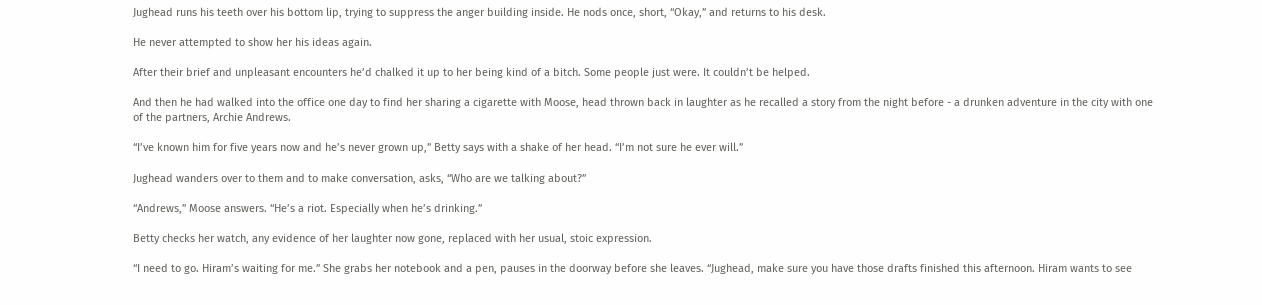Jughead runs his teeth over his bottom lip, trying to suppress the anger building inside. He nods once, short, “Okay,” and returns to his desk.

He never attempted to show her his ideas again.

After their brief and unpleasant encounters he’d chalked it up to her being kind of a bitch. Some people just were. It couldn’t be helped.

And then he had walked into the office one day to find her sharing a cigarette with Moose, head thrown back in laughter as he recalled a story from the night before - a drunken adventure in the city with one of the partners, Archie Andrews.

“I’ve known him for five years now and he’s never grown up,” Betty says with a shake of her head. “I’m not sure he ever will.”

Jughead wanders over to them and to make conversation, asks, “Who are we talking about?”

“Andrews,” Moose answers. “He’s a riot. Especially when he’s drinking.”

Betty checks her watch, any evidence of her laughter now gone, replaced with her usual, stoic expression.

“I need to go. Hiram’s waiting for me.” She grabs her notebook and a pen, pauses in the doorway before she leaves. “Jughead, make sure you have those drafts finished this afternoon. Hiram wants to see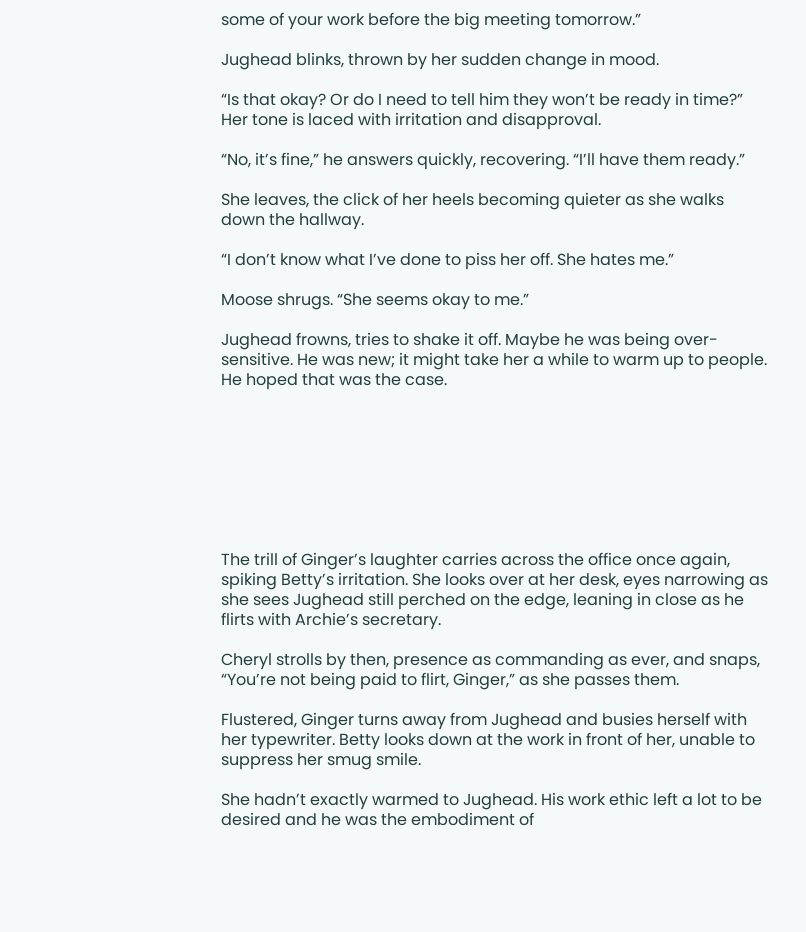some of your work before the big meeting tomorrow.”

Jughead blinks, thrown by her sudden change in mood.

“Is that okay? Or do I need to tell him they won’t be ready in time?” Her tone is laced with irritation and disapproval.

“No, it’s fine,” he answers quickly, recovering. “I’ll have them ready.”

She leaves, the click of her heels becoming quieter as she walks down the hallway.

“I don’t know what I’ve done to piss her off. She hates me.”

Moose shrugs. “She seems okay to me.”

Jughead frowns, tries to shake it off. Maybe he was being over-sensitive. He was new; it might take her a while to warm up to people. He hoped that was the case.








The trill of Ginger’s laughter carries across the office once again, spiking Betty’s irritation. She looks over at her desk, eyes narrowing as she sees Jughead still perched on the edge, leaning in close as he flirts with Archie’s secretary.

Cheryl strolls by then, presence as commanding as ever, and snaps, “You’re not being paid to flirt, Ginger,” as she passes them.

Flustered, Ginger turns away from Jughead and busies herself with her typewriter. Betty looks down at the work in front of her, unable to suppress her smug smile.

She hadn’t exactly warmed to Jughead. His work ethic left a lot to be desired and he was the embodiment of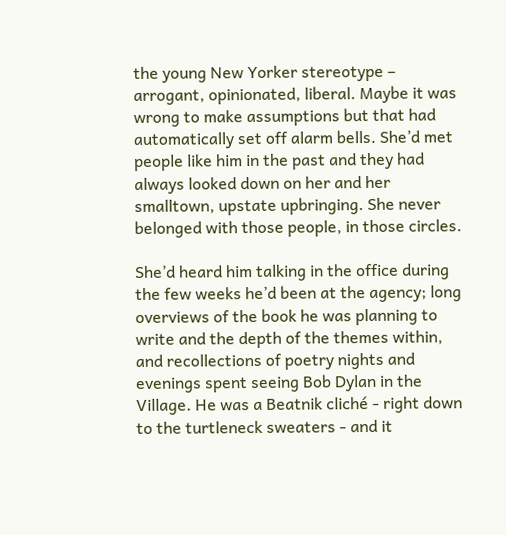the young New Yorker stereotype – arrogant, opinionated, liberal. Maybe it was wrong to make assumptions but that had automatically set off alarm bells. She’d met people like him in the past and they had always looked down on her and her smalltown, upstate upbringing. She never belonged with those people, in those circles.

She’d heard him talking in the office during the few weeks he’d been at the agency; long overviews of the book he was planning to write and the depth of the themes within, and recollections of poetry nights and evenings spent seeing Bob Dylan in the Village. He was a Beatnik cliché - right down to the turtleneck sweaters - and it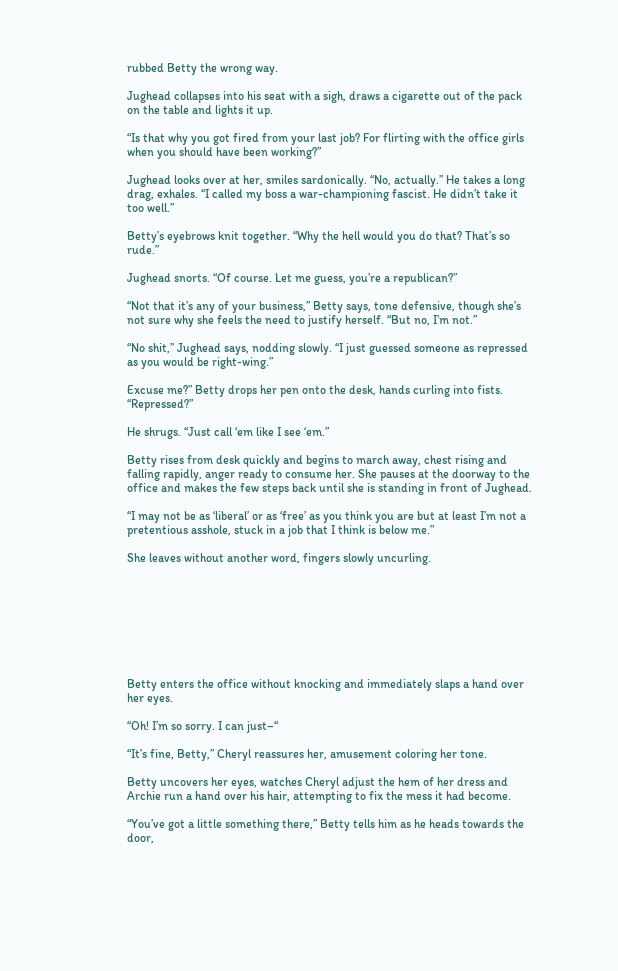rubbed Betty the wrong way.

Jughead collapses into his seat with a sigh, draws a cigarette out of the pack on the table and lights it up.

“Is that why you got fired from your last job? For flirting with the office girls when you should have been working?”

Jughead looks over at her, smiles sardonically. “No, actually.” He takes a long drag, exhales. “I called my boss a war-championing fascist. He didn’t take it too well.”

Betty’s eyebrows knit together. “Why the hell would you do that? That’s so rude.”

Jughead snorts. “Of course. Let me guess, you’re a republican?”

“Not that it’s any of your business,” Betty says, tone defensive, though she’s not sure why she feels the need to justify herself. “But no, I’m not.”

“No shit,” Jughead says, nodding slowly. “I just guessed someone as repressed as you would be right-wing.”

Excuse me?” Betty drops her pen onto the desk, hands curling into fists. “Repressed?”

He shrugs. “Just call ‘em like I see ‘em.”

Betty rises from desk quickly and begins to march away, chest rising and falling rapidly, anger ready to consume her. She pauses at the doorway to the office and makes the few steps back until she is standing in front of Jughead.

“I may not be as ‘liberal’ or as ‘free’ as you think you are but at least I’m not a pretentious asshole, stuck in a job that I think is below me.”

She leaves without another word, fingers slowly uncurling.








Betty enters the office without knocking and immediately slaps a hand over her eyes.

“Oh! I’m so sorry. I can just–“

“It’s fine, Betty,” Cheryl reassures her, amusement coloring her tone.

Betty uncovers her eyes, watches Cheryl adjust the hem of her dress and Archie run a hand over his hair, attempting to fix the mess it had become.

“You’ve got a little something there,” Betty tells him as he heads towards the door,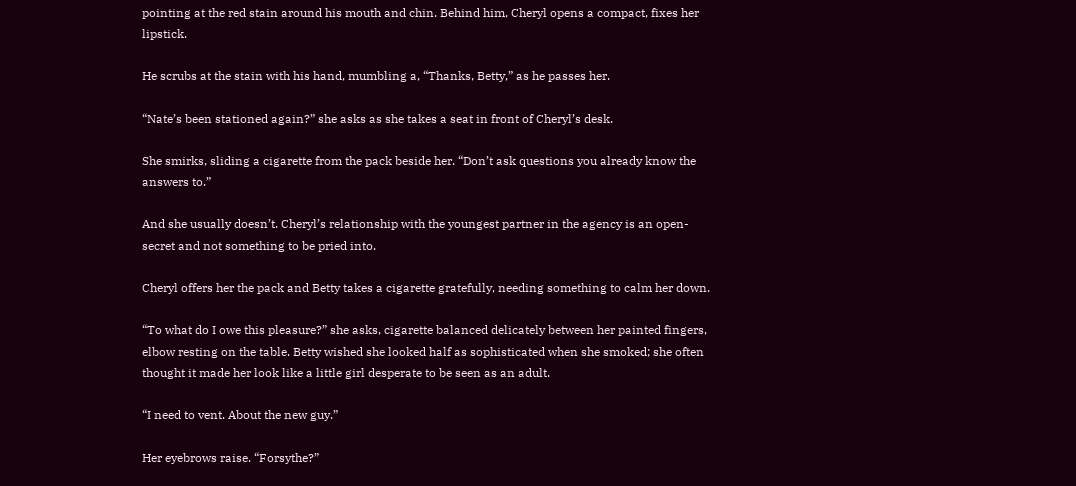pointing at the red stain around his mouth and chin. Behind him, Cheryl opens a compact, fixes her lipstick.

He scrubs at the stain with his hand, mumbling a, “Thanks, Betty,” as he passes her.

“Nate’s been stationed again?” she asks as she takes a seat in front of Cheryl’s desk.

She smirks, sliding a cigarette from the pack beside her. “Don’t ask questions you already know the answers to.”

And she usually doesn’t. Cheryl’s relationship with the youngest partner in the agency is an open-secret and not something to be pried into.

Cheryl offers her the pack and Betty takes a cigarette gratefully, needing something to calm her down.

“To what do I owe this pleasure?” she asks, cigarette balanced delicately between her painted fingers, elbow resting on the table. Betty wished she looked half as sophisticated when she smoked; she often thought it made her look like a little girl desperate to be seen as an adult.

“I need to vent. About the new guy.”

Her eyebrows raise. “Forsythe?”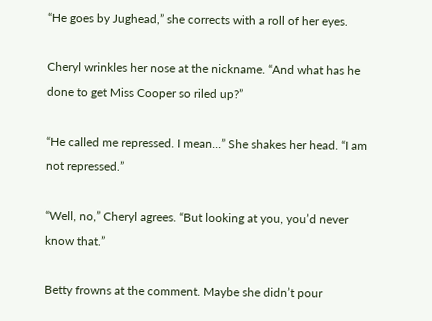“He goes by Jughead,” she corrects with a roll of her eyes.

Cheryl wrinkles her nose at the nickname. “And what has he done to get Miss Cooper so riled up?”

“He called me repressed. I mean...” She shakes her head. “I am not repressed.”

“Well, no,” Cheryl agrees. “But looking at you, you’d never know that.”

Betty frowns at the comment. Maybe she didn’t pour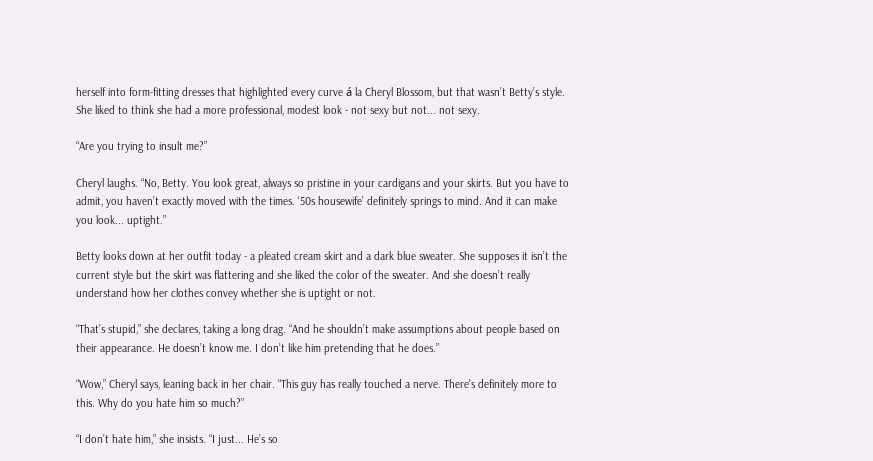herself into form-fitting dresses that highlighted every curve á la Cheryl Blossom, but that wasn’t Betty’s style. She liked to think she had a more professional, modest look - not sexy but not... not sexy.

“Are you trying to insult me?”

Cheryl laughs. “No, Betty. You look great, always so pristine in your cardigans and your skirts. But you have to admit, you haven’t exactly moved with the times. ‘50s housewife’ definitely springs to mind. And it can make you look... uptight.”

Betty looks down at her outfit today - a pleated cream skirt and a dark blue sweater. She supposes it isn’t the current style but the skirt was flattering and she liked the color of the sweater. And she doesn’t really understand how her clothes convey whether she is uptight or not.

“That’s stupid,” she declares, taking a long drag. “And he shouldn’t make assumptions about people based on their appearance. He doesn’t know me. I don’t like him pretending that he does.”

“Wow,” Cheryl says, leaning back in her chair. “This guy has really touched a nerve. There’s definitely more to this. Why do you hate him so much?”

“I don’t hate him,” she insists. “I just... He’s so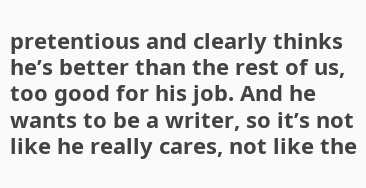pretentious and clearly thinks he’s better than the rest of us, too good for his job. And he wants to be a writer, so it’s not like he really cares, not like the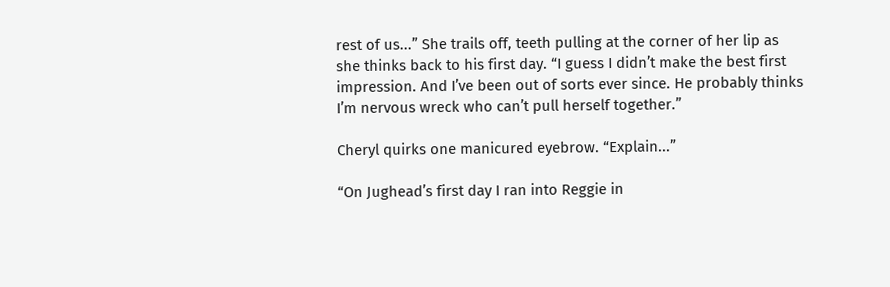rest of us...” She trails off, teeth pulling at the corner of her lip as she thinks back to his first day. “I guess I didn’t make the best first impression. And I’ve been out of sorts ever since. He probably thinks I’m nervous wreck who can’t pull herself together.”

Cheryl quirks one manicured eyebrow. “Explain...”

“On Jughead’s first day I ran into Reggie in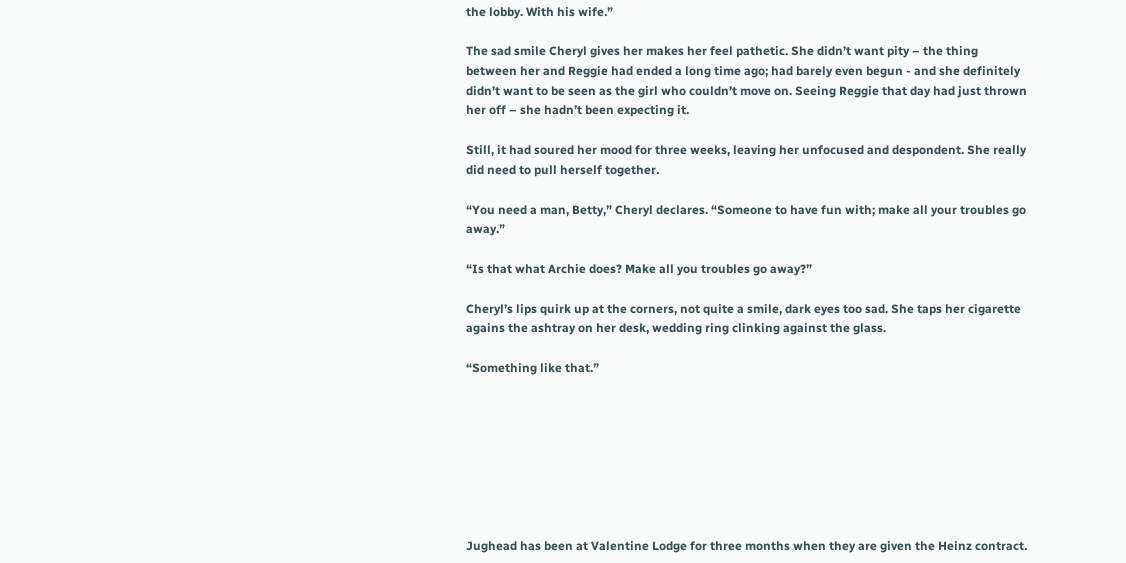the lobby. With his wife.”

The sad smile Cheryl gives her makes her feel pathetic. She didn’t want pity – the thing between her and Reggie had ended a long time ago; had barely even begun - and she definitely didn’t want to be seen as the girl who couldn’t move on. Seeing Reggie that day had just thrown her off – she hadn’t been expecting it.

Still, it had soured her mood for three weeks, leaving her unfocused and despondent. She really did need to pull herself together.

“You need a man, Betty,” Cheryl declares. “Someone to have fun with; make all your troubles go away.”

“Is that what Archie does? Make all you troubles go away?”

Cheryl’s lips quirk up at the corners, not quite a smile, dark eyes too sad. She taps her cigarette agains the ashtray on her desk, wedding ring clinking against the glass.

“Something like that.”








Jughead has been at Valentine Lodge for three months when they are given the Heinz contract.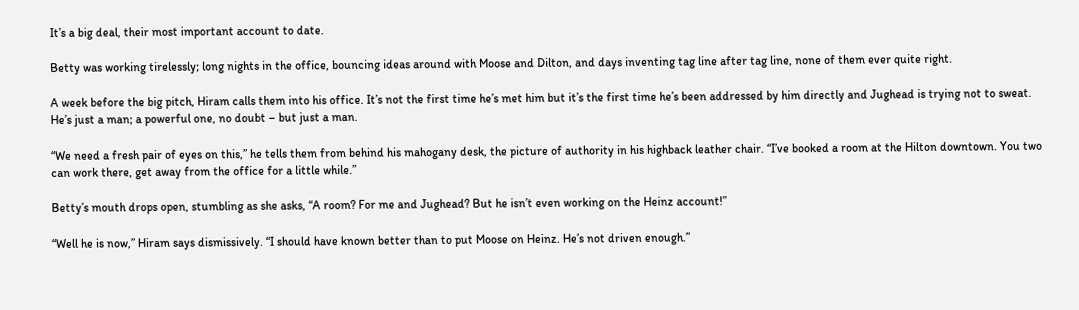It’s a big deal, their most important account to date.

Betty was working tirelessly; long nights in the office, bouncing ideas around with Moose and Dilton, and days inventing tag line after tag line, none of them ever quite right.

A week before the big pitch, Hiram calls them into his office. It’s not the first time he’s met him but it’s the first time he’s been addressed by him directly and Jughead is trying not to sweat. He’s just a man; a powerful one, no doubt – but just a man.

“We need a fresh pair of eyes on this,” he tells them from behind his mahogany desk, the picture of authority in his highback leather chair. “I’ve booked a room at the Hilton downtown. You two can work there, get away from the office for a little while.”

Betty’s mouth drops open, stumbling as she asks, “A room? For me and Jughead? But he isn’t even working on the Heinz account!”

“Well he is now,” Hiram says dismissively. “I should have known better than to put Moose on Heinz. He’s not driven enough.”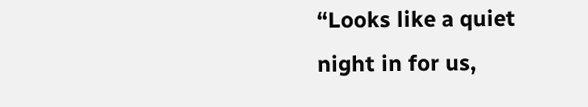“Looks like a quiet night in for us,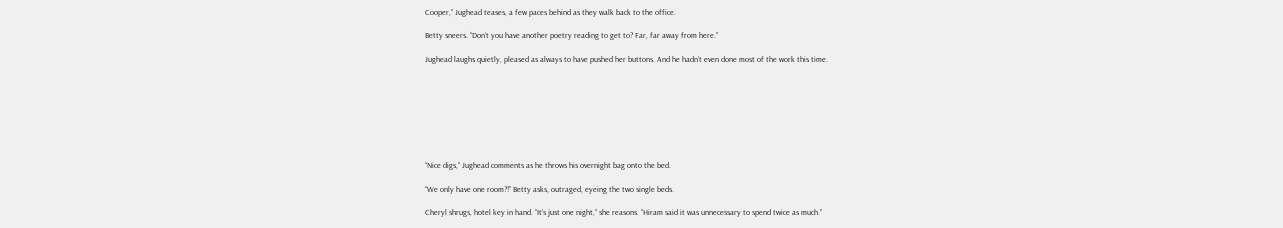Cooper,” Jughead teases, a few paces behind as they walk back to the office.

Betty sneers. “Don’t you have another poetry reading to get to? Far, far away from here.”

Jughead laughs quietly, pleased as always to have pushed her buttons. And he hadn’t even done most of the work this time.








“Nice digs,” Jughead comments as he throws his overnight bag onto the bed.

“We only have one room?!” Betty asks, outraged, eyeing the two single beds.

Cheryl shrugs, hotel key in hand. “It’s just one night,” she reasons. “Hiram said it was unnecessary to spend twice as much.”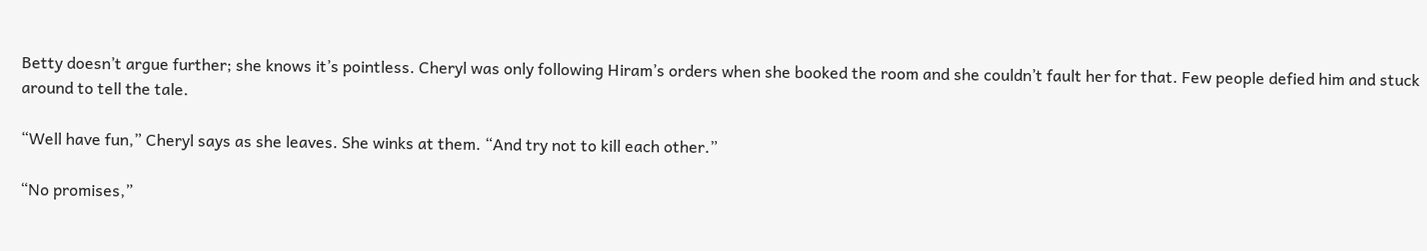Betty doesn’t argue further; she knows it’s pointless. Cheryl was only following Hiram’s orders when she booked the room and she couldn’t fault her for that. Few people defied him and stuck around to tell the tale.

“Well have fun,” Cheryl says as she leaves. She winks at them. “And try not to kill each other.”

“No promises,”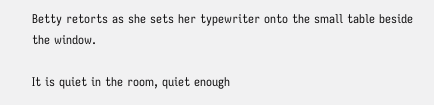Betty retorts as she sets her typewriter onto the small table beside the window.

It is quiet in the room, quiet enough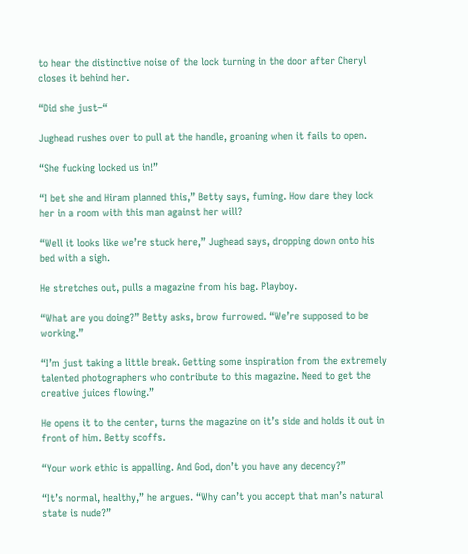to hear the distinctive noise of the lock turning in the door after Cheryl closes it behind her.

“Did she just–“

Jughead rushes over to pull at the handle, groaning when it fails to open.

“She fucking locked us in!”

“I bet she and Hiram planned this,” Betty says, fuming. How dare they lock her in a room with this man against her will?

“Well it looks like we’re stuck here,” Jughead says, dropping down onto his bed with a sigh.

He stretches out, pulls a magazine from his bag. Playboy.

“What are you doing?” Betty asks, brow furrowed. “We’re supposed to be working.”

“I’m just taking a little break. Getting some inspiration from the extremely talented photographers who contribute to this magazine. Need to get the creative juices flowing.”

He opens it to the center, turns the magazine on it’s side and holds it out in front of him. Betty scoffs.

“Your work ethic is appalling. And God, don’t you have any decency?”

“It’s normal, healthy,” he argues. “Why can’t you accept that man’s natural state is nude?”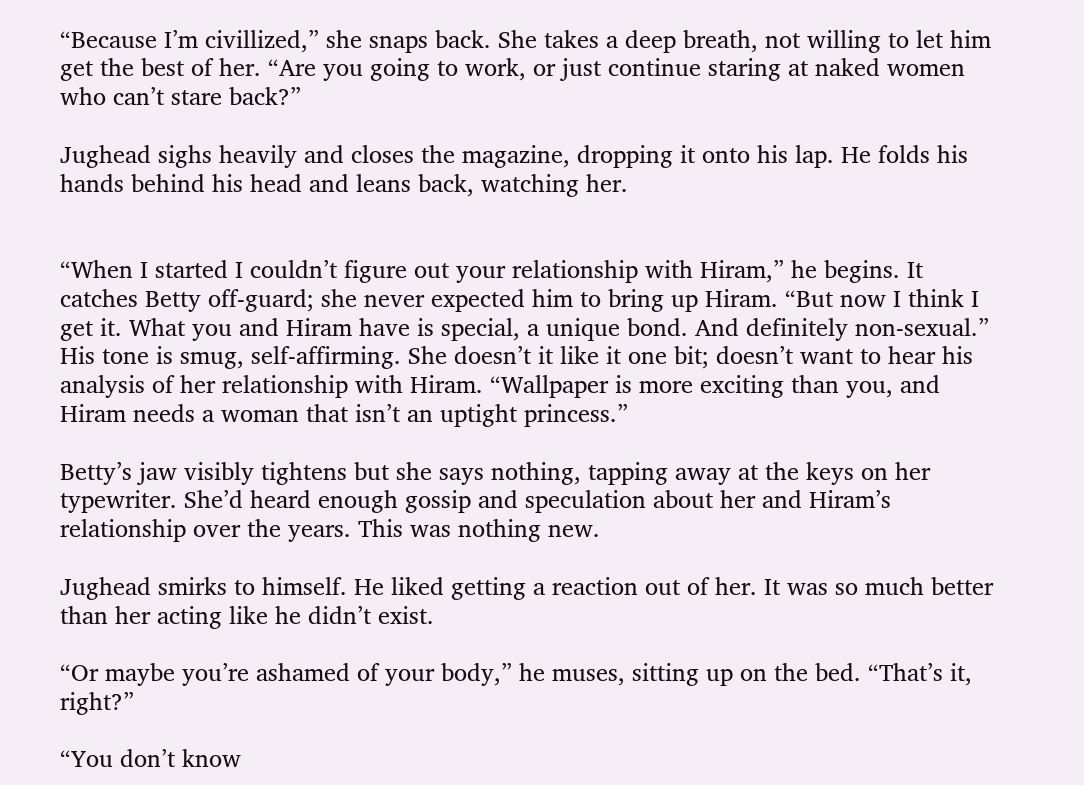“Because I’m civillized,” she snaps back. She takes a deep breath, not willing to let him get the best of her. “Are you going to work, or just continue staring at naked women who can’t stare back?”

Jughead sighs heavily and closes the magazine, dropping it onto his lap. He folds his hands behind his head and leans back, watching her.


“When I started I couldn’t figure out your relationship with Hiram,” he begins. It catches Betty off-guard; she never expected him to bring up Hiram. “But now I think I get it. What you and Hiram have is special, a unique bond. And definitely non-sexual.” His tone is smug, self-affirming. She doesn’t it like it one bit; doesn’t want to hear his analysis of her relationship with Hiram. “Wallpaper is more exciting than you, and Hiram needs a woman that isn’t an uptight princess.”

Betty’s jaw visibly tightens but she says nothing, tapping away at the keys on her typewriter. She’d heard enough gossip and speculation about her and Hiram’s relationship over the years. This was nothing new.

Jughead smirks to himself. He liked getting a reaction out of her. It was so much better than her acting like he didn’t exist.

“Or maybe you’re ashamed of your body,” he muses, sitting up on the bed. “That’s it, right?”

“You don’t know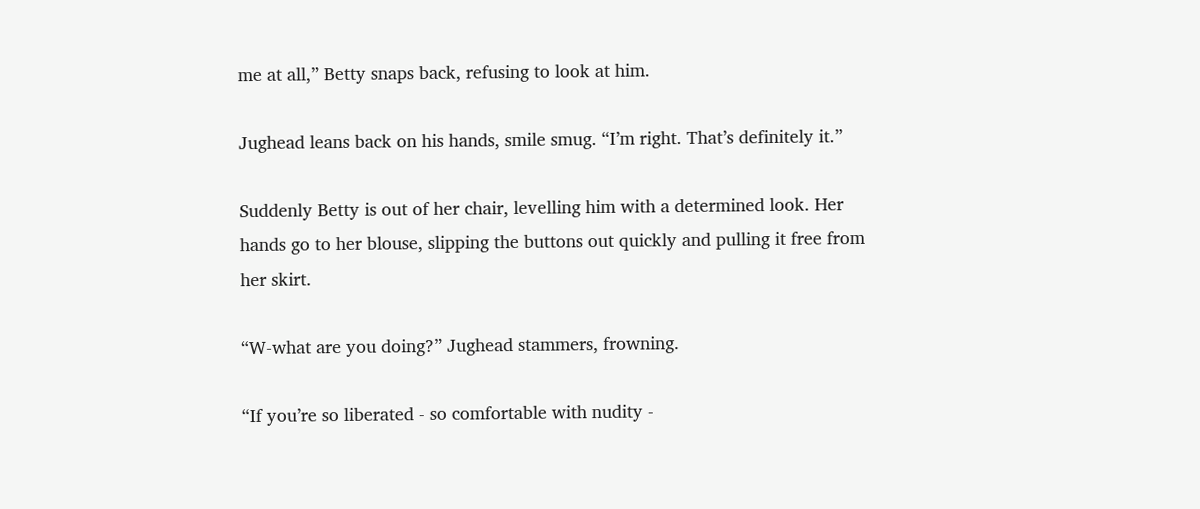me at all,” Betty snaps back, refusing to look at him.

Jughead leans back on his hands, smile smug. “I’m right. That’s definitely it.”

Suddenly Betty is out of her chair, levelling him with a determined look. Her hands go to her blouse, slipping the buttons out quickly and pulling it free from her skirt.

“W-what are you doing?” Jughead stammers, frowning.

“If you’re so liberated - so comfortable with nudity -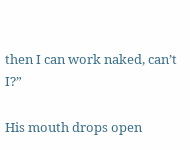then I can work naked, can’t I?”

His mouth drops open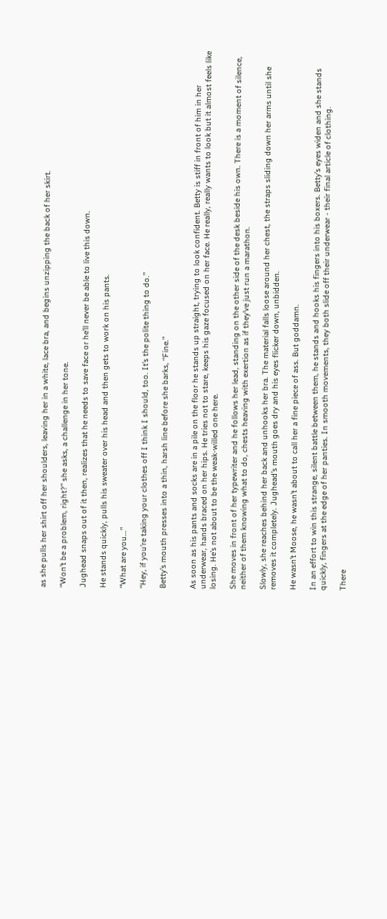as she pulls her shirt off her shoulders, leaving her in a white, lace bra, and begins unzipping the back of her skirt.

“Won’t be a problem, right?” she asks, a challenge in her tone.

Jughead snaps out of it then, realizes that he needs to save face or he’ll never be able to live this down.

He stands quickly, pulls his sweater over his head and then gets to work on his pants.

“What are you...”

“Hey, if you’re taking your clothes off I think I should, too. It’s the polite thing to do.”

Betty’s mouth presses into a thin, harsh line before she barks, “Fine.”


As soon as his pants and socks are in a pile on the floor he stands up straight, trying to look confident. Betty is stiff in front of him in her underwear, hands braced on her hips. He tries not to stare, keeps his gaze focused on her face. He really, really wants to look but it almost feels like losing. He’s not about to be the weak-willed one here.

She moves in front of her typewriter and he follows her lead, standing on the other side of the desk beside his own. There is a moment of silence, neither of them knowing what to do, chests heaving with exertion as if they’ve just run a marathon.

Slowly, she reaches behind her back and unhooks her bra. The material falls loose around her chest, the straps sliding down her arms until she removes it completely. Jughead’s mouth goes dry and his eyes flicker down, unbidden.

He wasn’t Moose, he wasn’t about to call her a fine piece of ass. But goddamn.

In an effort to win this strange, silent battle between them, he stands and hooks his fingers into his boxers. Betty’s eyes widen and she stands quickly, fingers at the edge of her panties. In smooth movements, they both slide off their underwear - their final article of clothing.

There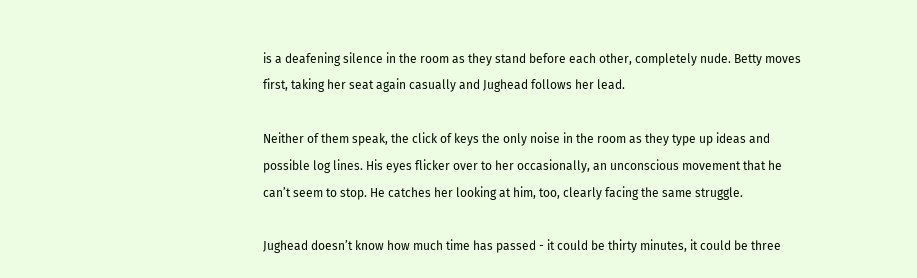is a deafening silence in the room as they stand before each other, completely nude. Betty moves first, taking her seat again casually and Jughead follows her lead.

Neither of them speak, the click of keys the only noise in the room as they type up ideas and possible log lines. His eyes flicker over to her occasionally, an unconscious movement that he can’t seem to stop. He catches her looking at him, too, clearly facing the same struggle.

Jughead doesn’t know how much time has passed - it could be thirty minutes, it could be three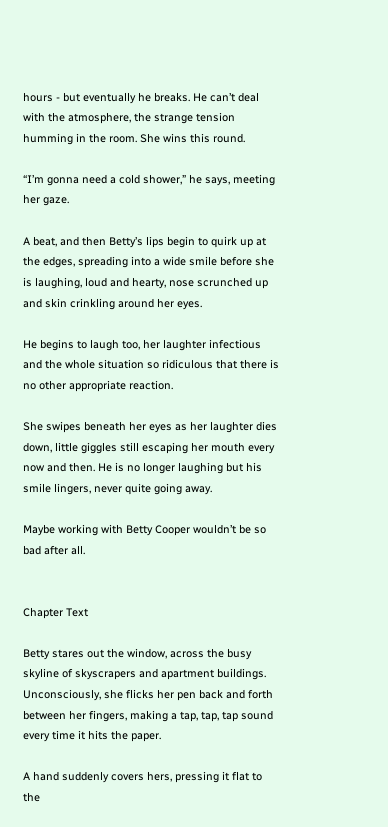hours - but eventually he breaks. He can’t deal with the atmosphere, the strange tension humming in the room. She wins this round.

“I’m gonna need a cold shower,” he says, meeting her gaze.

A beat, and then Betty’s lips begin to quirk up at the edges, spreading into a wide smile before she is laughing, loud and hearty, nose scrunched up and skin crinkling around her eyes.

He begins to laugh too, her laughter infectious and the whole situation so ridiculous that there is no other appropriate reaction.

She swipes beneath her eyes as her laughter dies down, little giggles still escaping her mouth every now and then. He is no longer laughing but his smile lingers, never quite going away.

Maybe working with Betty Cooper wouldn’t be so bad after all.


Chapter Text

Betty stares out the window, across the busy skyline of skyscrapers and apartment buildings. Unconsciously, she flicks her pen back and forth between her fingers, making a tap, tap, tap sound every time it hits the paper.

A hand suddenly covers hers, pressing it flat to the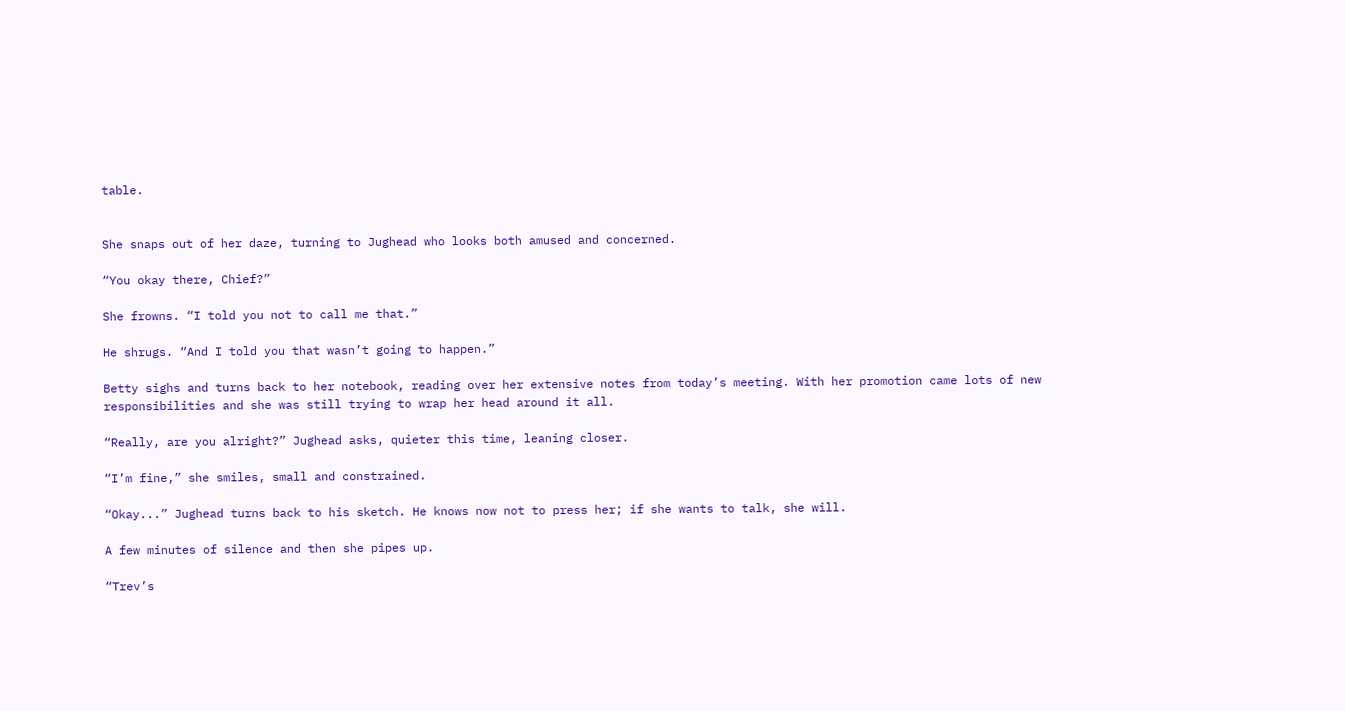table.


She snaps out of her daze, turning to Jughead who looks both amused and concerned.

“You okay there, Chief?”

She frowns. “I told you not to call me that.”

He shrugs. “And I told you that wasn’t going to happen.”

Betty sighs and turns back to her notebook, reading over her extensive notes from today’s meeting. With her promotion came lots of new responsibilities and she was still trying to wrap her head around it all.

“Really, are you alright?” Jughead asks, quieter this time, leaning closer.

“I’m fine,” she smiles, small and constrained.

“Okay...” Jughead turns back to his sketch. He knows now not to press her; if she wants to talk, she will.

A few minutes of silence and then she pipes up.

“Trev’s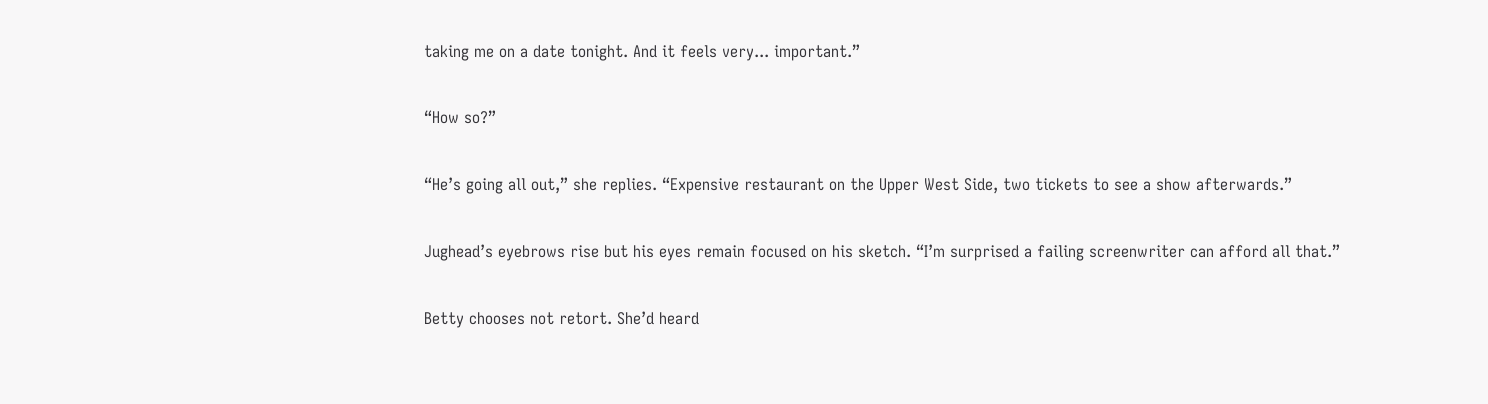taking me on a date tonight. And it feels very... important.”

“How so?”

“He’s going all out,” she replies. “Expensive restaurant on the Upper West Side, two tickets to see a show afterwards.”

Jughead’s eyebrows rise but his eyes remain focused on his sketch. “I’m surprised a failing screenwriter can afford all that.”

Betty chooses not retort. She’d heard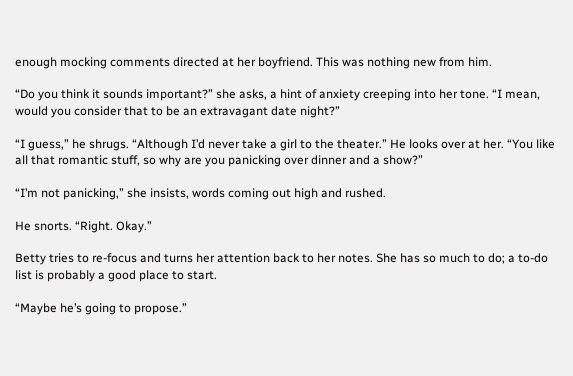enough mocking comments directed at her boyfriend. This was nothing new from him.

“Do you think it sounds important?” she asks, a hint of anxiety creeping into her tone. “I mean, would you consider that to be an extravagant date night?”

“I guess,” he shrugs. “Although I’d never take a girl to the theater.” He looks over at her. “You like all that romantic stuff, so why are you panicking over dinner and a show?”

“I’m not panicking,” she insists, words coming out high and rushed.

He snorts. “Right. Okay.”

Betty tries to re-focus and turns her attention back to her notes. She has so much to do; a to-do list is probably a good place to start.

“Maybe he’s going to propose.”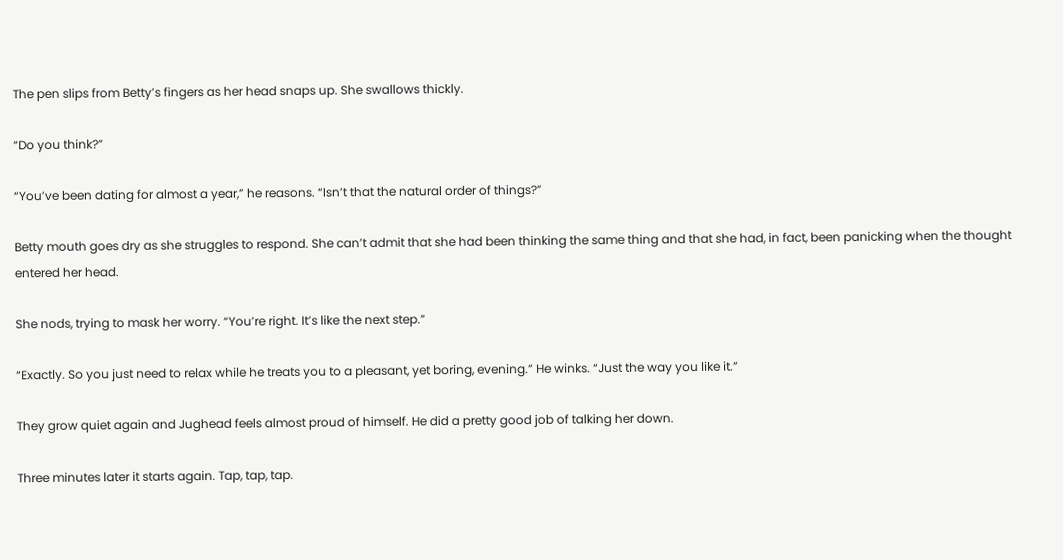The pen slips from Betty’s fingers as her head snaps up. She swallows thickly.

“Do you think?”

“You’ve been dating for almost a year,” he reasons. “Isn’t that the natural order of things?”

Betty mouth goes dry as she struggles to respond. She can’t admit that she had been thinking the same thing and that she had, in fact, been panicking when the thought entered her head.

She nods, trying to mask her worry. “You’re right. It’s like the next step.”

“Exactly. So you just need to relax while he treats you to a pleasant, yet boring, evening.” He winks. “Just the way you like it.”

They grow quiet again and Jughead feels almost proud of himself. He did a pretty good job of talking her down.

Three minutes later it starts again. Tap, tap, tap.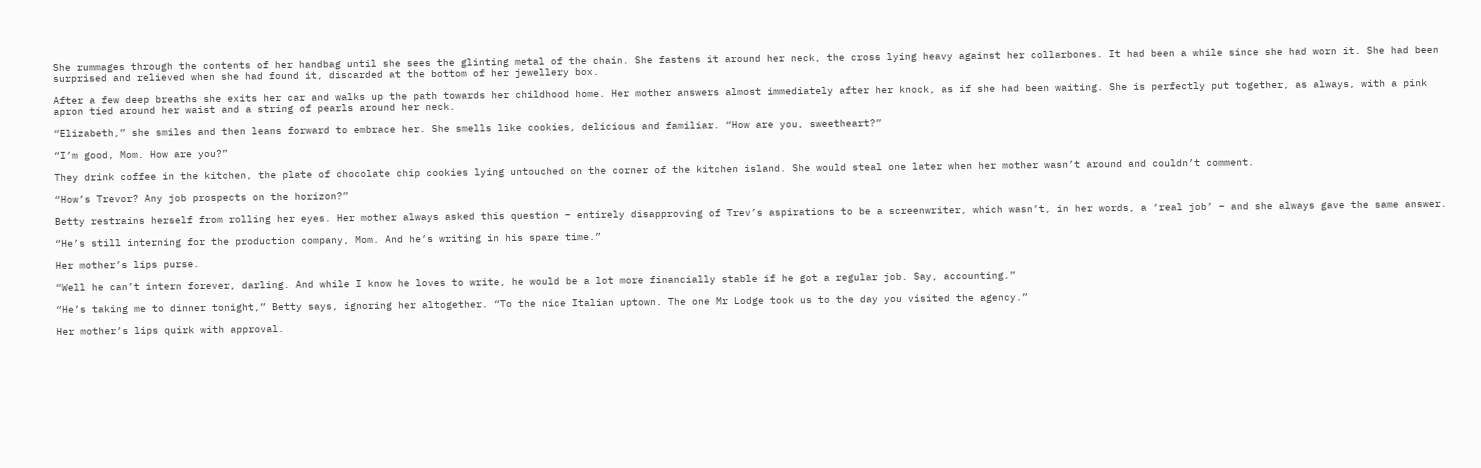She rummages through the contents of her handbag until she sees the glinting metal of the chain. She fastens it around her neck, the cross lying heavy against her collarbones. It had been a while since she had worn it. She had been surprised and relieved when she had found it, discarded at the bottom of her jewellery box.

After a few deep breaths she exits her car and walks up the path towards her childhood home. Her mother answers almost immediately after her knock, as if she had been waiting. She is perfectly put together, as always, with a pink apron tied around her waist and a string of pearls around her neck.

“Elizabeth,” she smiles and then leans forward to embrace her. She smells like cookies, delicious and familiar. “How are you, sweetheart?”

“I’m good, Mom. How are you?”

They drink coffee in the kitchen, the plate of chocolate chip cookies lying untouched on the corner of the kitchen island. She would steal one later when her mother wasn’t around and couldn’t comment.

“How’s Trevor? Any job prospects on the horizon?”

Betty restrains herself from rolling her eyes. Her mother always asked this question – entirely disapproving of Trev’s aspirations to be a screenwriter, which wasn’t, in her words, a ‘real job’ – and she always gave the same answer.

“He’s still interning for the production company, Mom. And he’s writing in his spare time.”

Her mother’s lips purse.

“Well he can’t intern forever, darling. And while I know he loves to write, he would be a lot more financially stable if he got a regular job. Say, accounting.”

“He’s taking me to dinner tonight,” Betty says, ignoring her altogether. “To the nice Italian uptown. The one Mr Lodge took us to the day you visited the agency.”

Her mother’s lips quirk with approval.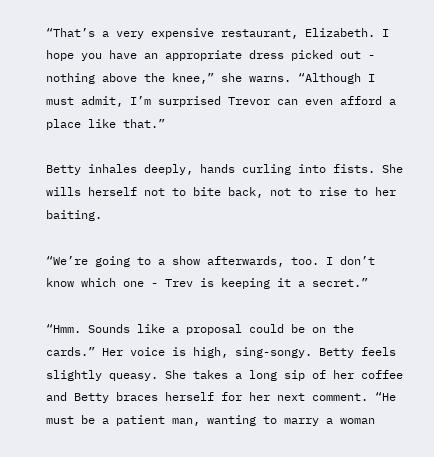“That’s a very expensive restaurant, Elizabeth. I hope you have an appropriate dress picked out - nothing above the knee,” she warns. “Although I must admit, I’m surprised Trevor can even afford a place like that.”

Betty inhales deeply, hands curling into fists. She wills herself not to bite back, not to rise to her baiting.

“We’re going to a show afterwards, too. I don’t know which one - Trev is keeping it a secret.”

“Hmm. Sounds like a proposal could be on the cards.” Her voice is high, sing-songy. Betty feels slightly queasy. She takes a long sip of her coffee and Betty braces herself for her next comment. “He must be a patient man, wanting to marry a woman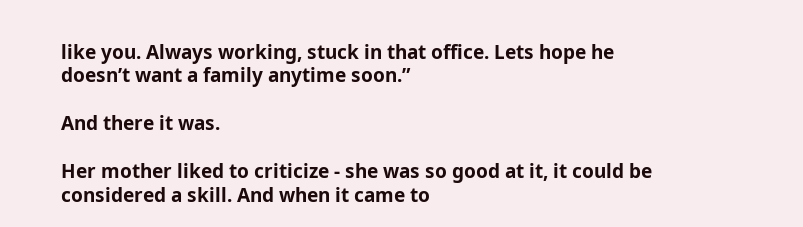like you. Always working, stuck in that office. Lets hope he doesn’t want a family anytime soon.”

And there it was.

Her mother liked to criticize - she was so good at it, it could be considered a skill. And when it came to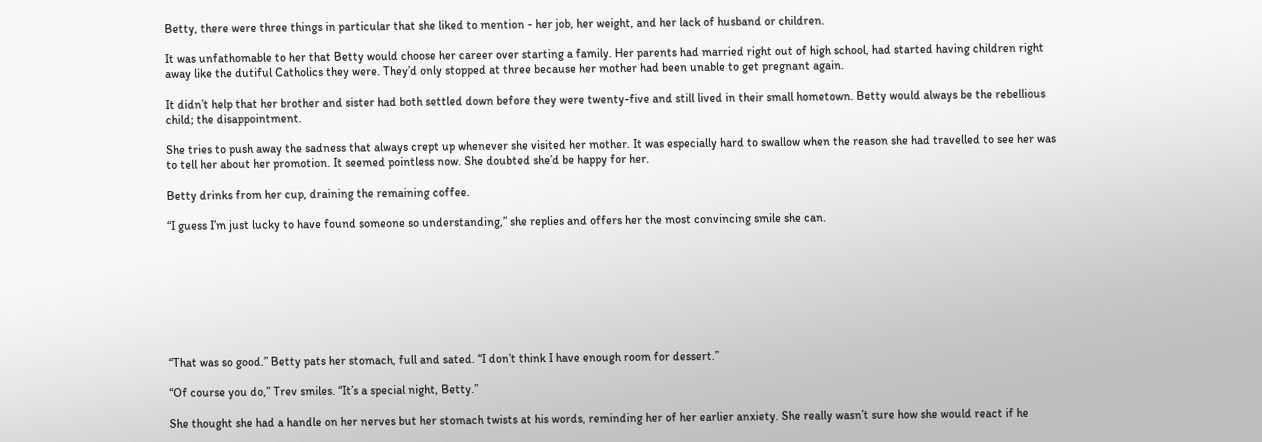Betty, there were three things in particular that she liked to mention - her job, her weight, and her lack of husband or children.

It was unfathomable to her that Betty would choose her career over starting a family. Her parents had married right out of high school, had started having children right away like the dutiful Catholics they were. They’d only stopped at three because her mother had been unable to get pregnant again.

It didn’t help that her brother and sister had both settled down before they were twenty-five and still lived in their small hometown. Betty would always be the rebellious child; the disappointment.

She tries to push away the sadness that always crept up whenever she visited her mother. It was especially hard to swallow when the reason she had travelled to see her was to tell her about her promotion. It seemed pointless now. She doubted she’d be happy for her.

Betty drinks from her cup, draining the remaining coffee.

“I guess I’m just lucky to have found someone so understanding,” she replies and offers her the most convincing smile she can.








“That was so good.” Betty pats her stomach, full and sated. “I don’t think I have enough room for dessert.”

“Of course you do,” Trev smiles. “It’s a special night, Betty.”

She thought she had a handle on her nerves but her stomach twists at his words, reminding her of her earlier anxiety. She really wasn’t sure how she would react if he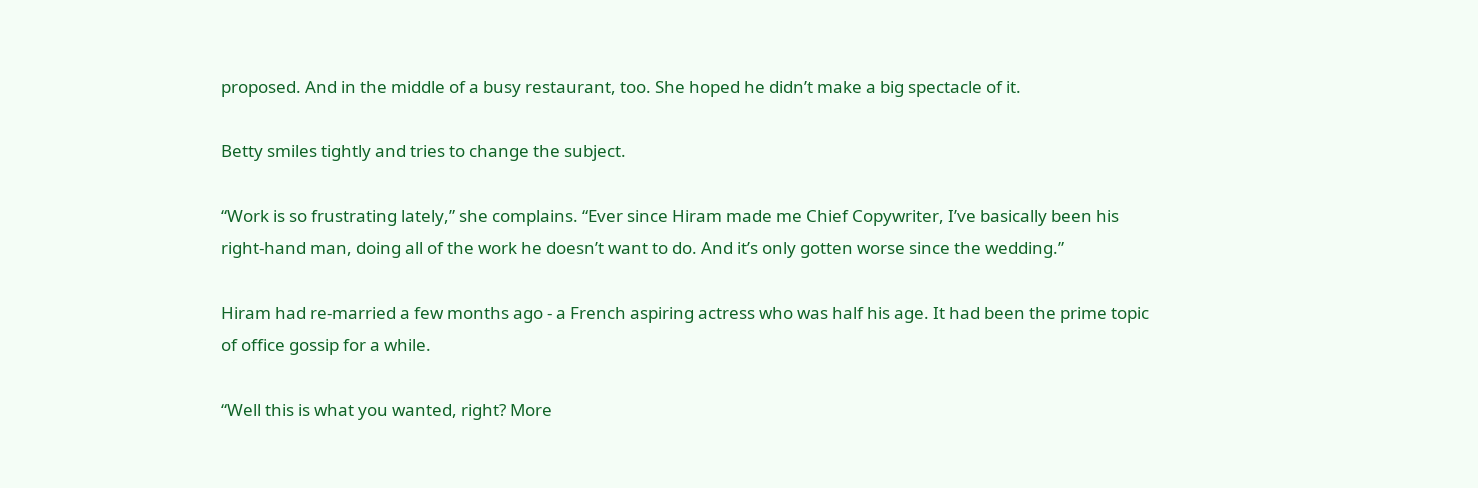proposed. And in the middle of a busy restaurant, too. She hoped he didn’t make a big spectacle of it.

Betty smiles tightly and tries to change the subject.

“Work is so frustrating lately,” she complains. “Ever since Hiram made me Chief Copywriter, I’ve basically been his right-hand man, doing all of the work he doesn’t want to do. And it’s only gotten worse since the wedding.”

Hiram had re-married a few months ago - a French aspiring actress who was half his age. It had been the prime topic of office gossip for a while.

“Well this is what you wanted, right? More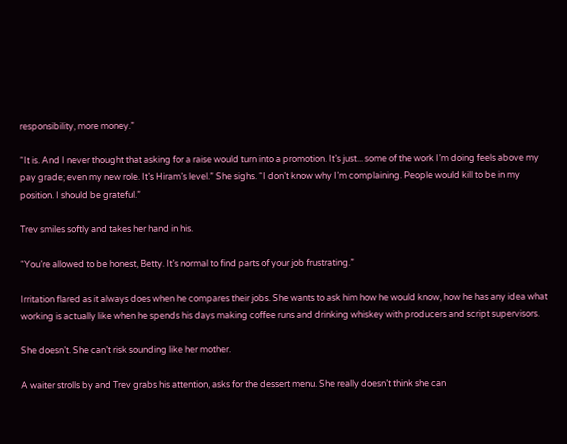responsibility, more money.”

“It is. And I never thought that asking for a raise would turn into a promotion. It’s just... some of the work I’m doing feels above my pay grade; even my new role. It’s Hiram’s level.” She sighs. “I don’t know why I’m complaining. People would kill to be in my position. I should be grateful.”

Trev smiles softly and takes her hand in his.

“You’re allowed to be honest, Betty. It’s normal to find parts of your job frustrating.”

Irritation flared as it always does when he compares their jobs. She wants to ask him how he would know, how he has any idea what working is actually like when he spends his days making coffee runs and drinking whiskey with producers and script supervisors.

She doesn’t. She can’t risk sounding like her mother.

A waiter strolls by and Trev grabs his attention, asks for the dessert menu. She really doesn’t think she can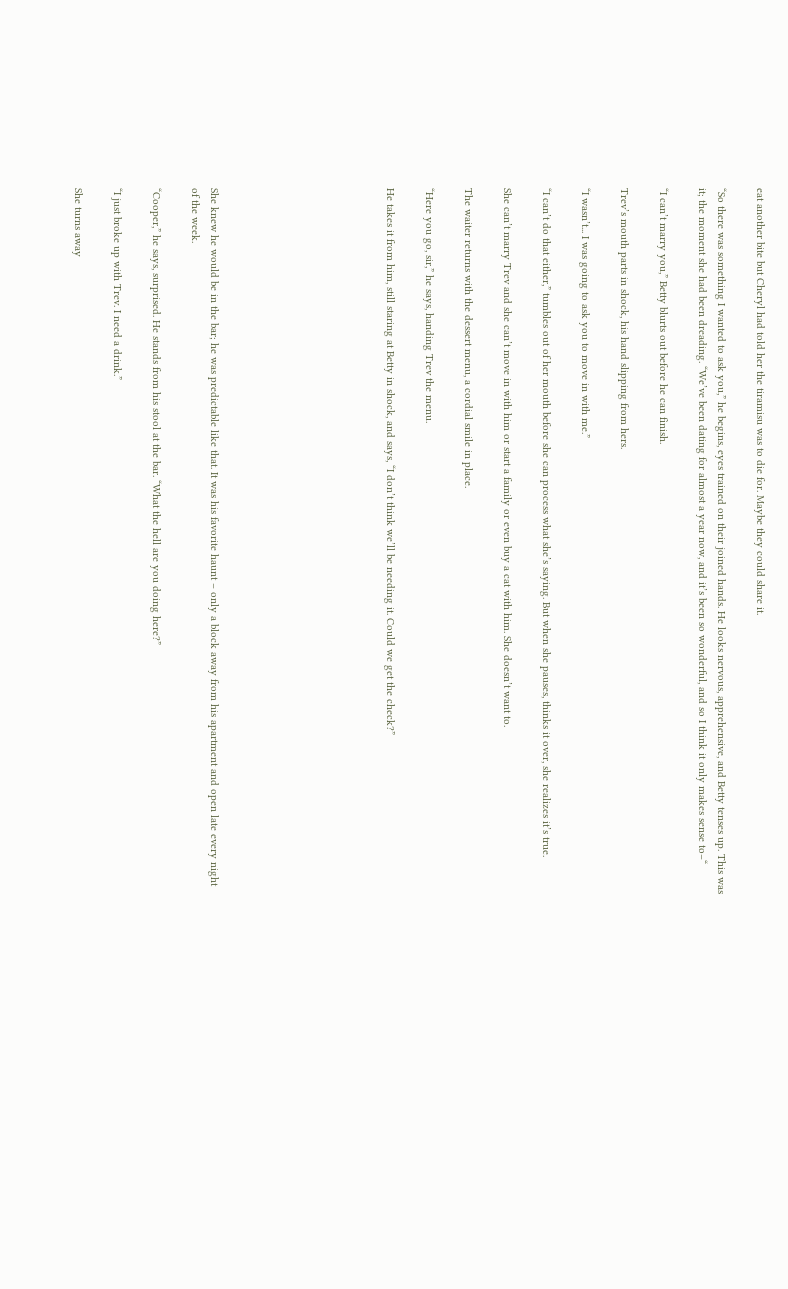eat another bite but Cheryl had told her the tiramisu was to die for. Maybe they could share it.

“So there was something I wanted to ask you,” he begins, eyes trained on their joined hands. He looks nervous, apprehensive, and Betty tenses up. This was it; the moment she had been dreading. “We’ve been dating for almost a year now, and it’s been so wonderful, and so I think it only makes sense to–“

“I can’t marry you,” Betty blurts out before he can finish.

Trev’s mouth parts in shock, his hand slipping from hers.

“I wasn’t... I was going to ask you to move in with me.”

“I can’t do that either,” tumbles out of her mouth before she can process what she’s saying. But when she pauses, thinks it over, she realizes it’s true.

She can’t marry Trev and she can’t move in with him or start a family or even buy a cat with him. She doesn’t want to.

The waiter returns with the dessert menu, a cordial smile in place.

“Here you go, sir,” he says, handing Trev the menu.

He takes it from him, still staring at Betty in shock, and says, “I don’t think we’ll be needing it. Could we get the check?”








She knew he would be in the bar; he was predictable like that. It was his favorite haunt – only a block away from his apartment and open late every night of the week.

“Cooper,” he says, surprised. He stands from his stool at the bar. “What the hell are you doing here?”

“I just broke up with Trev. I need a drink.”

She turns away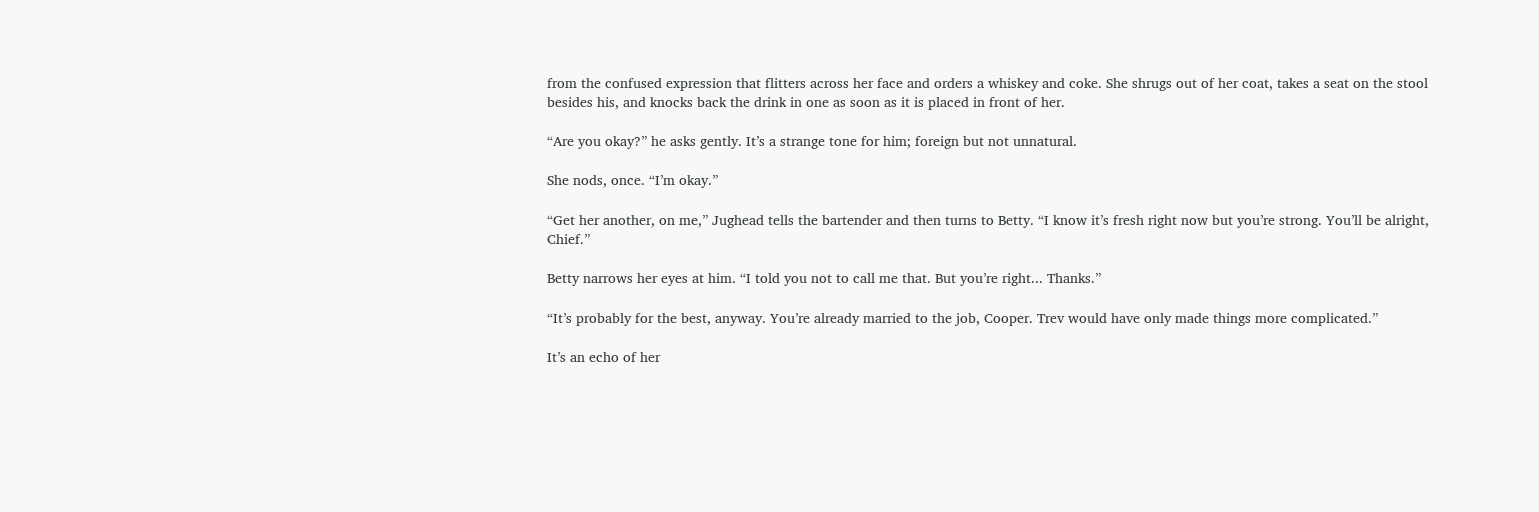from the confused expression that flitters across her face and orders a whiskey and coke. She shrugs out of her coat, takes a seat on the stool besides his, and knocks back the drink in one as soon as it is placed in front of her.

“Are you okay?” he asks gently. It’s a strange tone for him; foreign but not unnatural.

She nods, once. “I’m okay.”

“Get her another, on me,” Jughead tells the bartender and then turns to Betty. “I know it’s fresh right now but you’re strong. You’ll be alright, Chief.”

Betty narrows her eyes at him. “I told you not to call me that. But you’re right... Thanks.”

“It’s probably for the best, anyway. You’re already married to the job, Cooper. Trev would have only made things more complicated.”

It’s an echo of her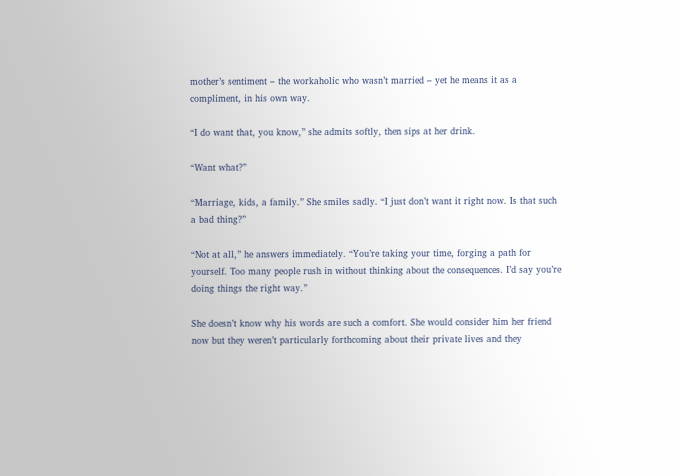mother’s sentiment – the workaholic who wasn’t married – yet he means it as a compliment, in his own way.

“I do want that, you know,” she admits softly, then sips at her drink.

“Want what?”

“Marriage, kids, a family.” She smiles sadly. “I just don’t want it right now. Is that such a bad thing?”

“Not at all,” he answers immediately. “You’re taking your time, forging a path for yourself. Too many people rush in without thinking about the consequences. I’d say you’re doing things the right way.”

She doesn’t know why his words are such a comfort. She would consider him her friend now but they weren’t particularly forthcoming about their private lives and they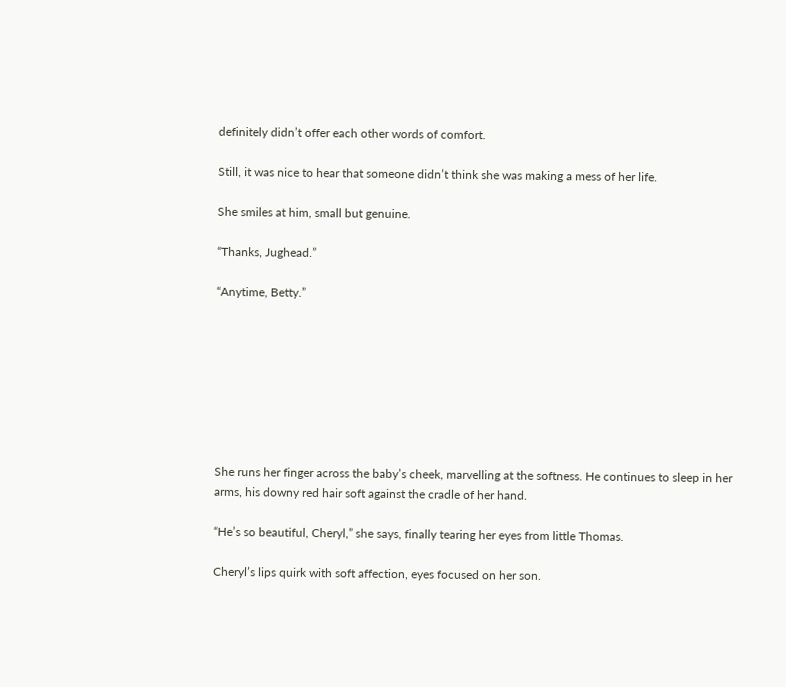definitely didn’t offer each other words of comfort.

Still, it was nice to hear that someone didn’t think she was making a mess of her life.

She smiles at him, small but genuine.

“Thanks, Jughead.”

“Anytime, Betty.”








She runs her finger across the baby’s cheek, marvelling at the softness. He continues to sleep in her arms, his downy red hair soft against the cradle of her hand.

“He’s so beautiful, Cheryl,” she says, finally tearing her eyes from little Thomas.

Cheryl’s lips quirk with soft affection, eyes focused on her son.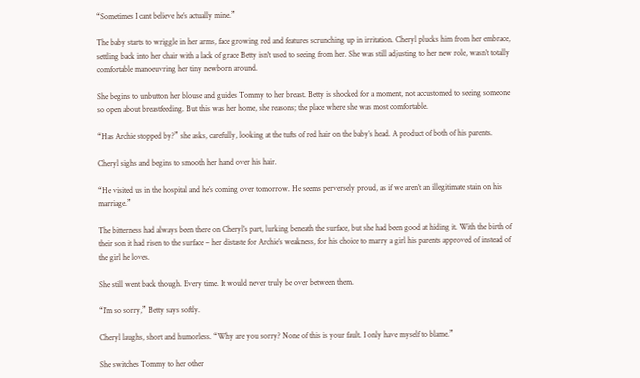“Sometimes I cant believe he’s actually mine.”

The baby starts to wriggle in her arms, face growing red and features scrunching up in irritation. Cheryl plucks him from her embrace, settling back into her chair with a lack of grace Betty isn't used to seeing from her. She was still adjusting to her new role, wasn’t totally comfortable manoeuvring her tiny newborn around.

She begins to unbutton her blouse and guides Tommy to her breast. Betty is shocked for a moment, not accustomed to seeing someone so open about breastfeeding. But this was her home, she reasons; the place where she was most comfortable.

“Has Archie stopped by?” she asks, carefully, looking at the tufts of red hair on the baby’s head. A product of both of his parents.

Cheryl sighs and begins to smooth her hand over his hair.

“He visited us in the hospital and he’s coming over tomorrow. He seems perversely proud, as if we aren’t an illegitimate stain on his marriage.”

The bitterness had always been there on Cheryl’s part, lurking beneath the surface, but she had been good at hiding it. With the birth of their son it had risen to the surface – her distaste for Archie’s weakness, for his choice to marry a girl his parents approved of instead of the girl he loves.

She still went back though. Every time. It would never truly be over between them.

“I’m so sorry,” Betty says softly.

Cheryl laughs, short and humorless. “Why are you sorry? None of this is your fault. I only have myself to blame.”

She switches Tommy to her other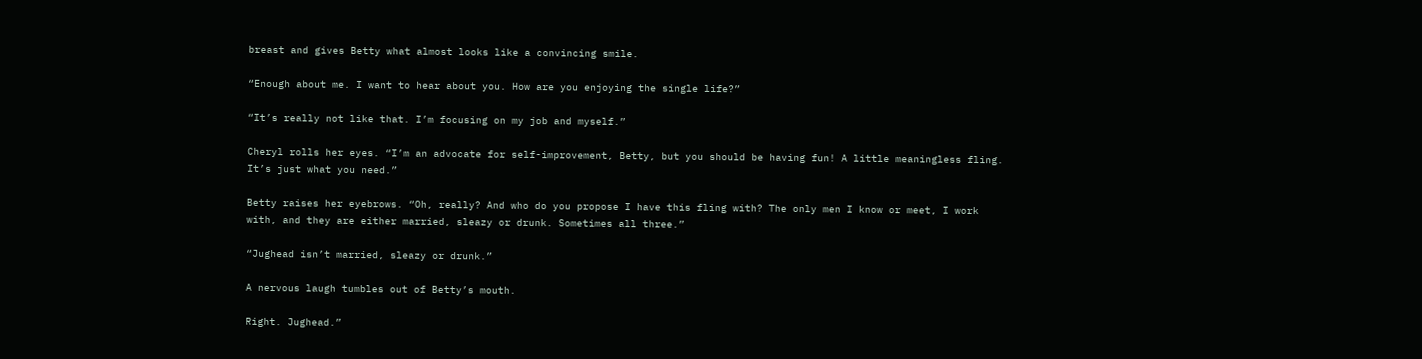breast and gives Betty what almost looks like a convincing smile.

“Enough about me. I want to hear about you. How are you enjoying the single life?”

“It’s really not like that. I’m focusing on my job and myself.”

Cheryl rolls her eyes. “I’m an advocate for self-improvement, Betty, but you should be having fun! A little meaningless fling. It’s just what you need.”

Betty raises her eyebrows. “Oh, really? And who do you propose I have this fling with? The only men I know or meet, I work with, and they are either married, sleazy or drunk. Sometimes all three.”

“Jughead isn’t married, sleazy or drunk.”

A nervous laugh tumbles out of Betty’s mouth.

Right. Jughead.”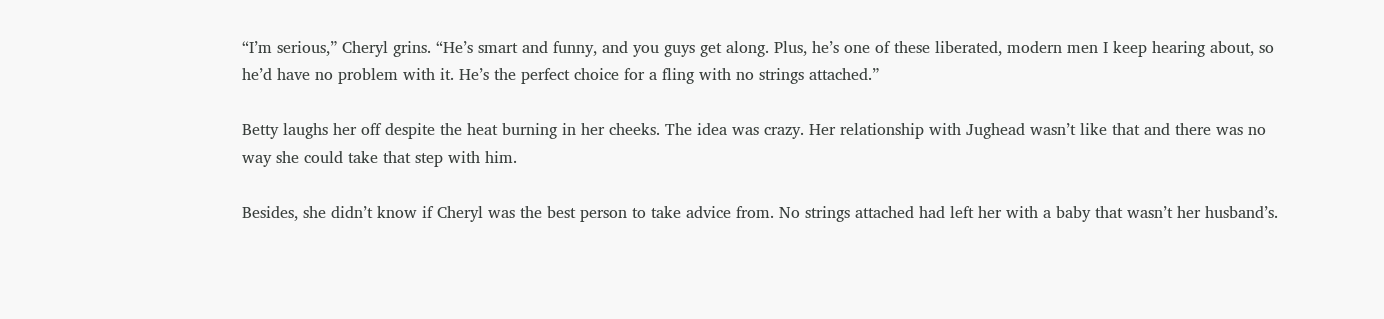“I’m serious,” Cheryl grins. “He’s smart and funny, and you guys get along. Plus, he’s one of these liberated, modern men I keep hearing about, so he’d have no problem with it. He’s the perfect choice for a fling with no strings attached.”

Betty laughs her off despite the heat burning in her cheeks. The idea was crazy. Her relationship with Jughead wasn’t like that and there was no way she could take that step with him.

Besides, she didn’t know if Cheryl was the best person to take advice from. No strings attached had left her with a baby that wasn’t her husband’s.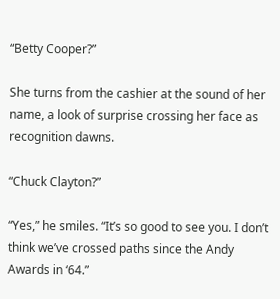“Betty Cooper?”

She turns from the cashier at the sound of her name, a look of surprise crossing her face as recognition dawns.

“Chuck Clayton?”

“Yes,” he smiles. “It’s so good to see you. I don’t think we’ve crossed paths since the Andy Awards in ‘64.”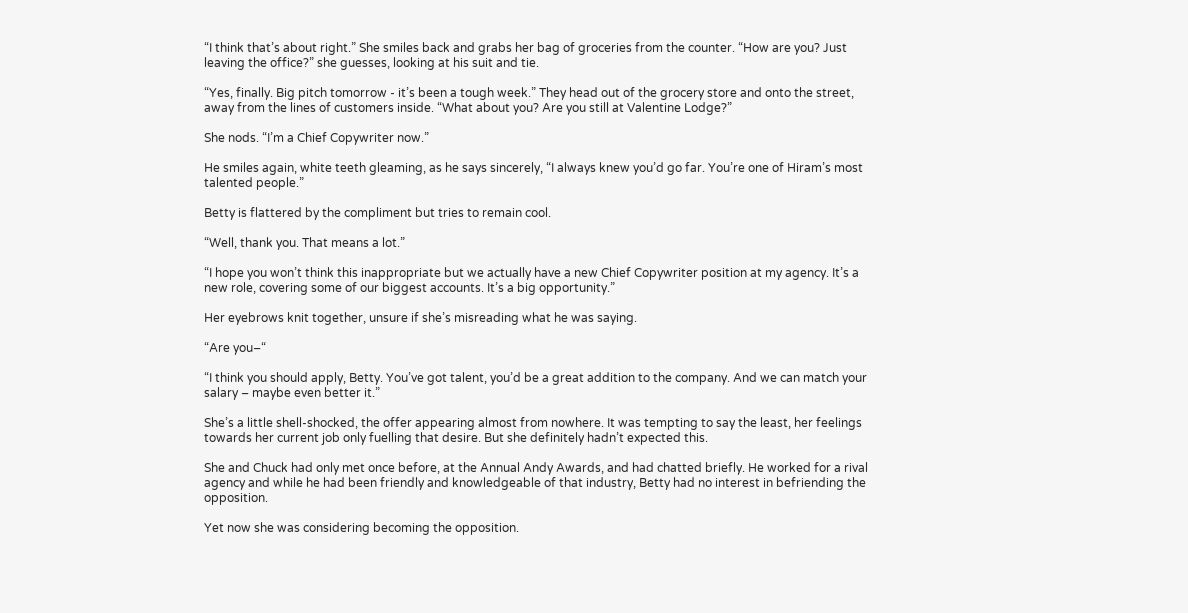“I think that’s about right.” She smiles back and grabs her bag of groceries from the counter. “How are you? Just leaving the office?” she guesses, looking at his suit and tie.

“Yes, finally. Big pitch tomorrow - it’s been a tough week.” They head out of the grocery store and onto the street, away from the lines of customers inside. “What about you? Are you still at Valentine Lodge?”

She nods. “I’m a Chief Copywriter now.”

He smiles again, white teeth gleaming, as he says sincerely, “I always knew you’d go far. You’re one of Hiram’s most talented people.”

Betty is flattered by the compliment but tries to remain cool.

“Well, thank you. That means a lot.”

“I hope you won’t think this inappropriate but we actually have a new Chief Copywriter position at my agency. It’s a new role, covering some of our biggest accounts. It’s a big opportunity.”

Her eyebrows knit together, unsure if she’s misreading what he was saying.

“Are you–“

“I think you should apply, Betty. You’ve got talent, you’d be a great addition to the company. And we can match your salary – maybe even better it.”

She’s a little shell-shocked, the offer appearing almost from nowhere. It was tempting to say the least, her feelings towards her current job only fuelling that desire. But she definitely hadn’t expected this.

She and Chuck had only met once before, at the Annual Andy Awards, and had chatted briefly. He worked for a rival agency and while he had been friendly and knowledgeable of that industry, Betty had no interest in befriending the opposition.

Yet now she was considering becoming the opposition.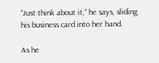“Just think about it,” he says, sliding his business card into her hand.

As he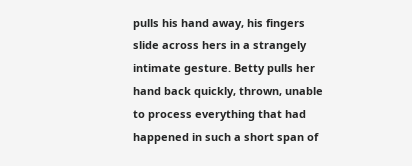pulls his hand away, his fingers slide across hers in a strangely intimate gesture. Betty pulls her hand back quickly, thrown, unable to process everything that had happened in such a short span of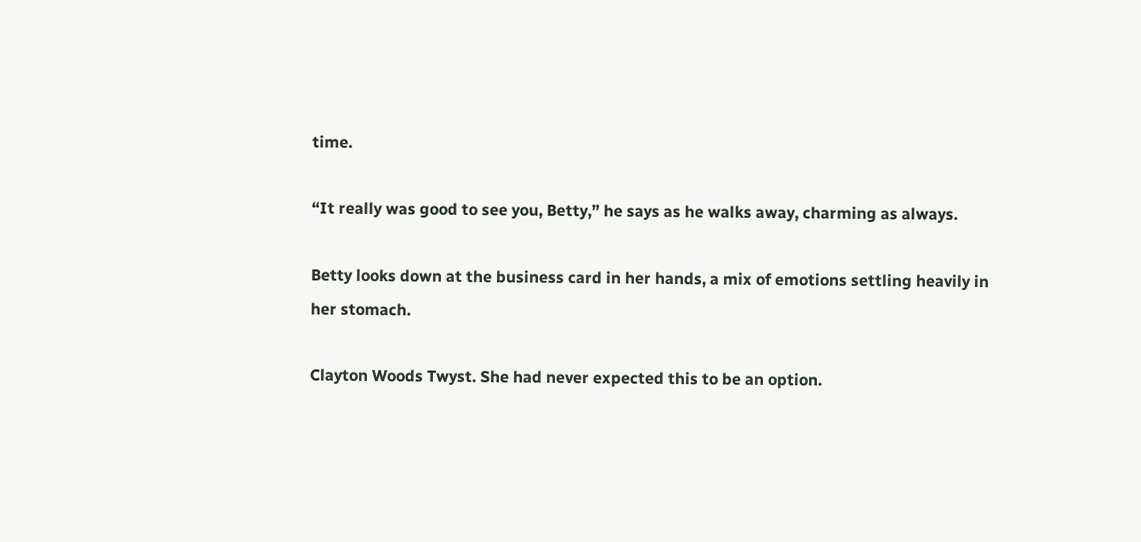time.

“It really was good to see you, Betty,” he says as he walks away, charming as always.

Betty looks down at the business card in her hands, a mix of emotions settling heavily in her stomach.

Clayton Woods Twyst. She had never expected this to be an option.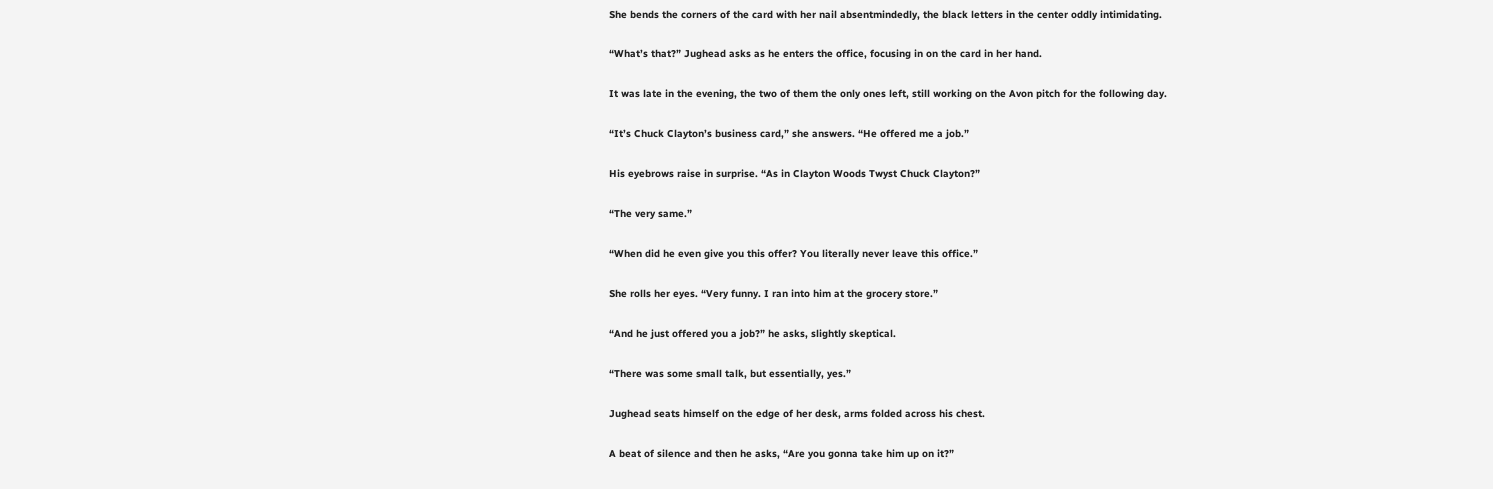She bends the corners of the card with her nail absentmindedly, the black letters in the center oddly intimidating.

“What’s that?” Jughead asks as he enters the office, focusing in on the card in her hand.

It was late in the evening, the two of them the only ones left, still working on the Avon pitch for the following day.

“It’s Chuck Clayton’s business card,” she answers. “He offered me a job.”

His eyebrows raise in surprise. “As in Clayton Woods Twyst Chuck Clayton?”

“The very same.”

“When did he even give you this offer? You literally never leave this office.”

She rolls her eyes. “Very funny. I ran into him at the grocery store.”

“And he just offered you a job?” he asks, slightly skeptical.

“There was some small talk, but essentially, yes.”

Jughead seats himself on the edge of her desk, arms folded across his chest.

A beat of silence and then he asks, “Are you gonna take him up on it?”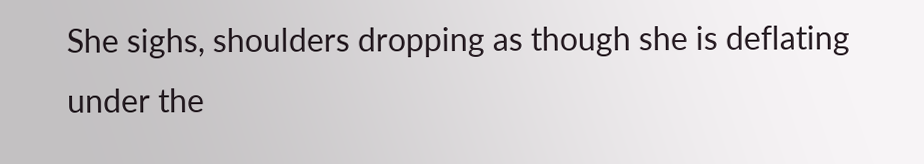She sighs, shoulders dropping as though she is deflating under the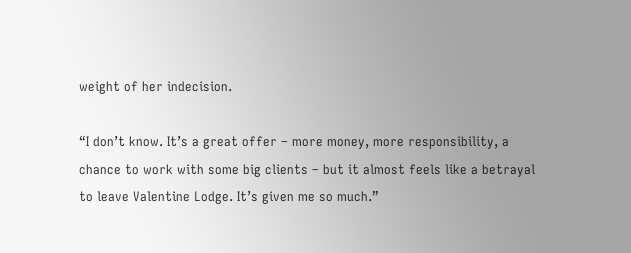weight of her indecision.

“I don’t know. It’s a great offer – more money, more responsibility, a chance to work with some big clients – but it almost feels like a betrayal to leave Valentine Lodge. It’s given me so much.”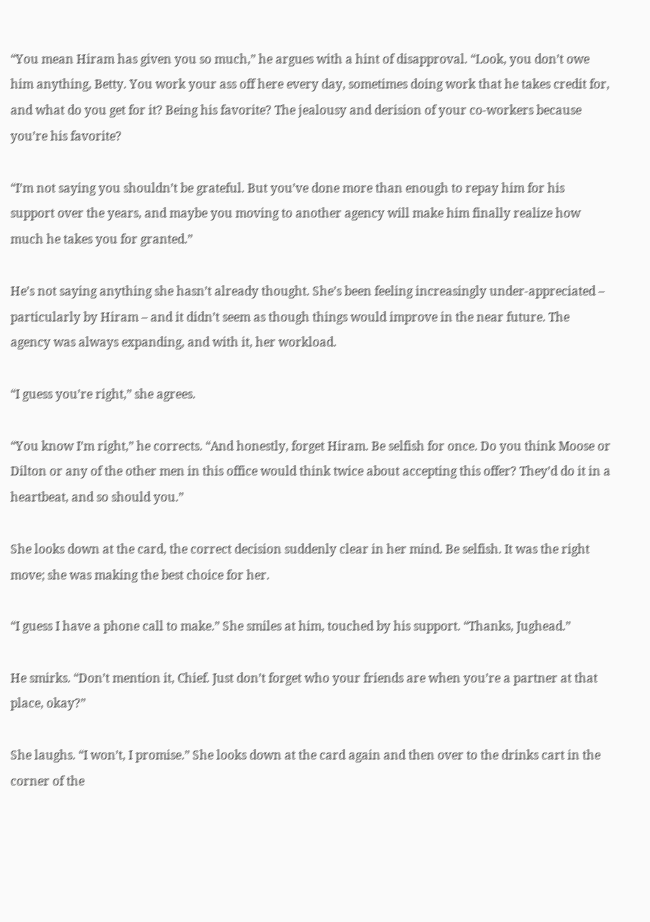“You mean Hiram has given you so much,” he argues with a hint of disapproval. “Look, you don’t owe him anything, Betty. You work your ass off here every day, sometimes doing work that he takes credit for, and what do you get for it? Being his favorite? The jealousy and derision of your co-workers because you’re his favorite?

“I’m not saying you shouldn’t be grateful. But you’ve done more than enough to repay him for his support over the years, and maybe you moving to another agency will make him finally realize how much he takes you for granted.”

He’s not saying anything she hasn’t already thought. She’s been feeling increasingly under-appreciated – particularly by Hiram – and it didn’t seem as though things would improve in the near future. The agency was always expanding, and with it, her workload.

“I guess you’re right,” she agrees.

“You know I’m right,” he corrects. “And honestly, forget Hiram. Be selfish for once. Do you think Moose or Dilton or any of the other men in this office would think twice about accepting this offer? They’d do it in a heartbeat, and so should you.”

She looks down at the card, the correct decision suddenly clear in her mind. Be selfish. It was the right move; she was making the best choice for her.

“I guess I have a phone call to make.” She smiles at him, touched by his support. “Thanks, Jughead.”

He smirks. “Don’t mention it, Chief. Just don’t forget who your friends are when you’re a partner at that place, okay?”

She laughs. “I won’t, I promise.” She looks down at the card again and then over to the drinks cart in the corner of the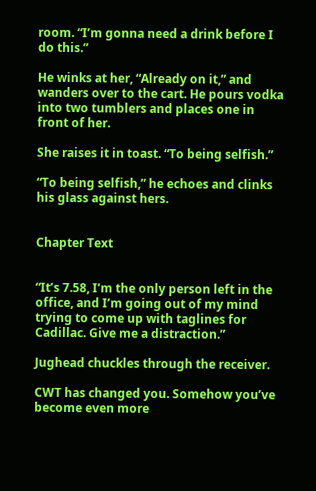room. “I’m gonna need a drink before I do this.”

He winks at her, “Already on it,” and wanders over to the cart. He pours vodka into two tumblers and places one in front of her.

She raises it in toast. “To being selfish.”

“To being selfish,” he echoes and clinks his glass against hers.


Chapter Text


“It’s 7.58, I’m the only person left in the office, and I’m going out of my mind trying to come up with taglines for Cadillac. Give me a distraction.”

Jughead chuckles through the receiver.

CWT has changed you. Somehow you’ve become even more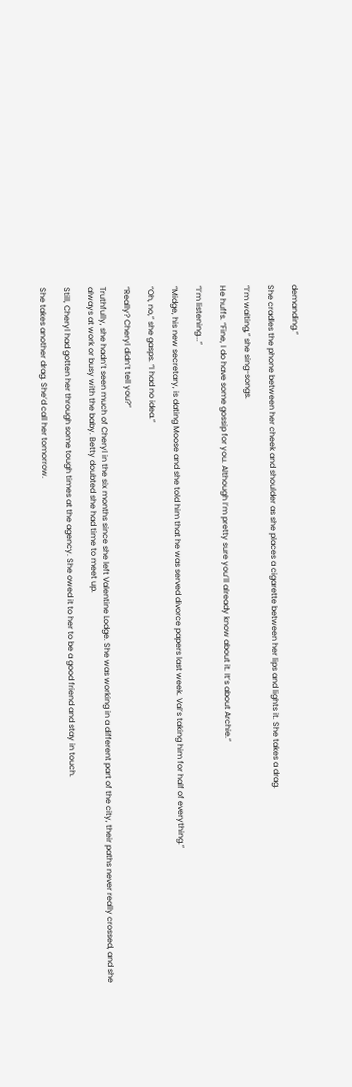demanding.”

She cradles the phone between her cheek and shoulder as she places a cigarette between her lips and lights it. She takes a drag.

“I’m waiting,” she sing-songs.

He huffs. “Fine, I do have some gossip for you. Although I’m pretty sure you’ll already know about it. It’s about Archie.”

“I’m listening...”

“Midge, his new secretary, is dating Moose and she told him that he was served divorce papers last week. Val’s taking him for half of everything.”

“Oh, no,” she gasps. “I had no idea.”

“Really? Cheryl didn’t tell you?”

Truthfully, she hadn’t seen much of Cheryl in the six months since she left Valentine Lodge. She was working in a different part of the city, their paths never really crossed, and she always at work or busy with the baby. Betty doubted she had time to meet up.

Still, Cheryl had gotten her through some tough times at the agency. She owed it to her to be a good friend and stay in touch.

She takes another drag. She’d call her tomorrow.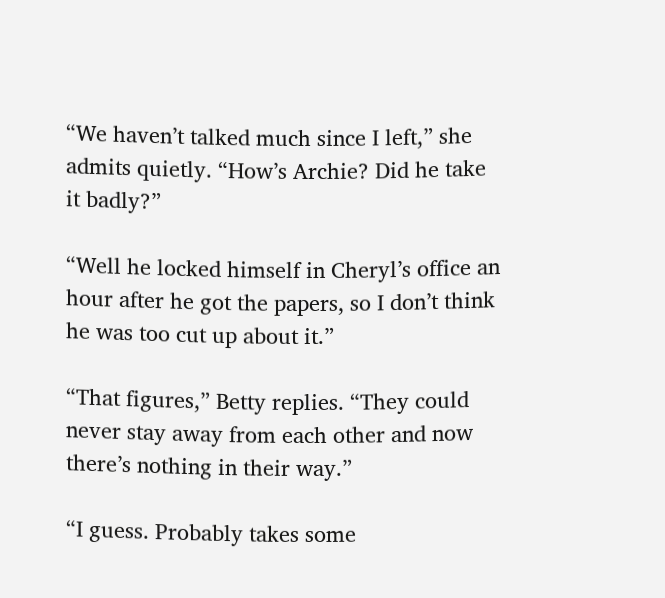“We haven’t talked much since I left,” she admits quietly. “How’s Archie? Did he take it badly?”

“Well he locked himself in Cheryl’s office an hour after he got the papers, so I don’t think he was too cut up about it.”

“That figures,” Betty replies. “They could never stay away from each other and now there’s nothing in their way.”

“I guess. Probably takes some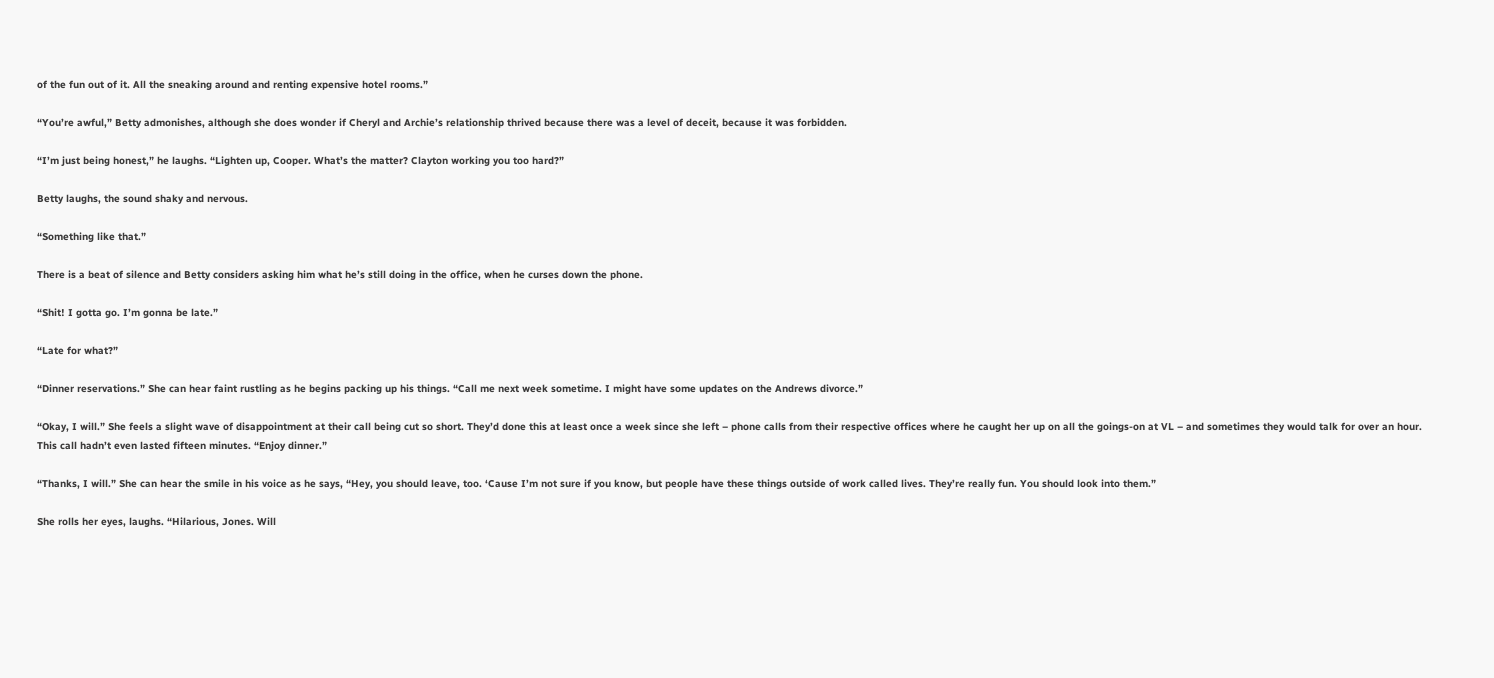of the fun out of it. All the sneaking around and renting expensive hotel rooms.”

“You’re awful,” Betty admonishes, although she does wonder if Cheryl and Archie’s relationship thrived because there was a level of deceit, because it was forbidden.

“I’m just being honest,” he laughs. “Lighten up, Cooper. What’s the matter? Clayton working you too hard?”

Betty laughs, the sound shaky and nervous.

“Something like that.”

There is a beat of silence and Betty considers asking him what he’s still doing in the office, when he curses down the phone.

“Shit! I gotta go. I’m gonna be late.”

“Late for what?”

“Dinner reservations.” She can hear faint rustling as he begins packing up his things. “Call me next week sometime. I might have some updates on the Andrews divorce.”

“Okay, I will.” She feels a slight wave of disappointment at their call being cut so short. They’d done this at least once a week since she left – phone calls from their respective offices where he caught her up on all the goings-on at VL – and sometimes they would talk for over an hour. This call hadn’t even lasted fifteen minutes. “Enjoy dinner.”

“Thanks, I will.” She can hear the smile in his voice as he says, “Hey, you should leave, too. ‘Cause I’m not sure if you know, but people have these things outside of work called lives. They’re really fun. You should look into them.”

She rolls her eyes, laughs. “Hilarious, Jones. Will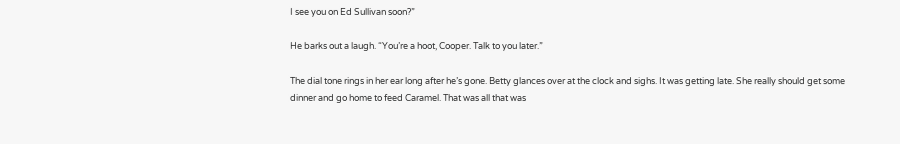I see you on Ed Sullivan soon?”

He barks out a laugh. “You’re a hoot, Cooper. Talk to you later.”

The dial tone rings in her ear long after he’s gone. Betty glances over at the clock and sighs. It was getting late. She really should get some dinner and go home to feed Caramel. That was all that was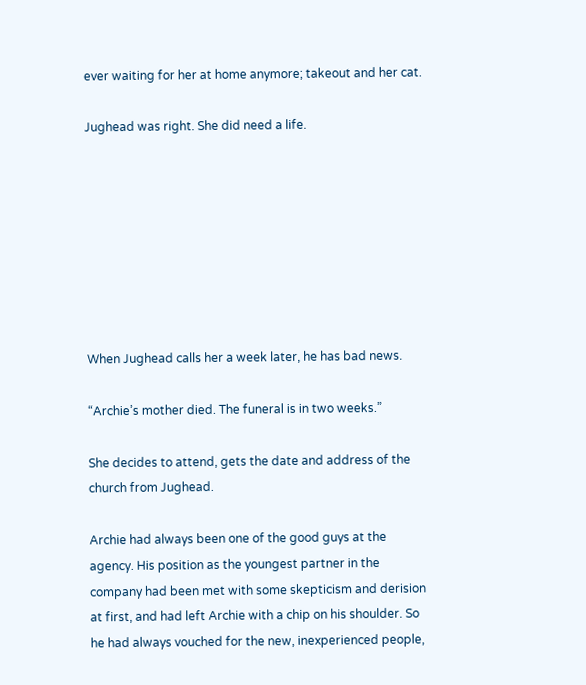ever waiting for her at home anymore; takeout and her cat.

Jughead was right. She did need a life.








When Jughead calls her a week later, he has bad news.

“Archie’s mother died. The funeral is in two weeks.”

She decides to attend, gets the date and address of the church from Jughead.

Archie had always been one of the good guys at the agency. His position as the youngest partner in the company had been met with some skepticism and derision at first, and had left Archie with a chip on his shoulder. So he had always vouched for the new, inexperienced people,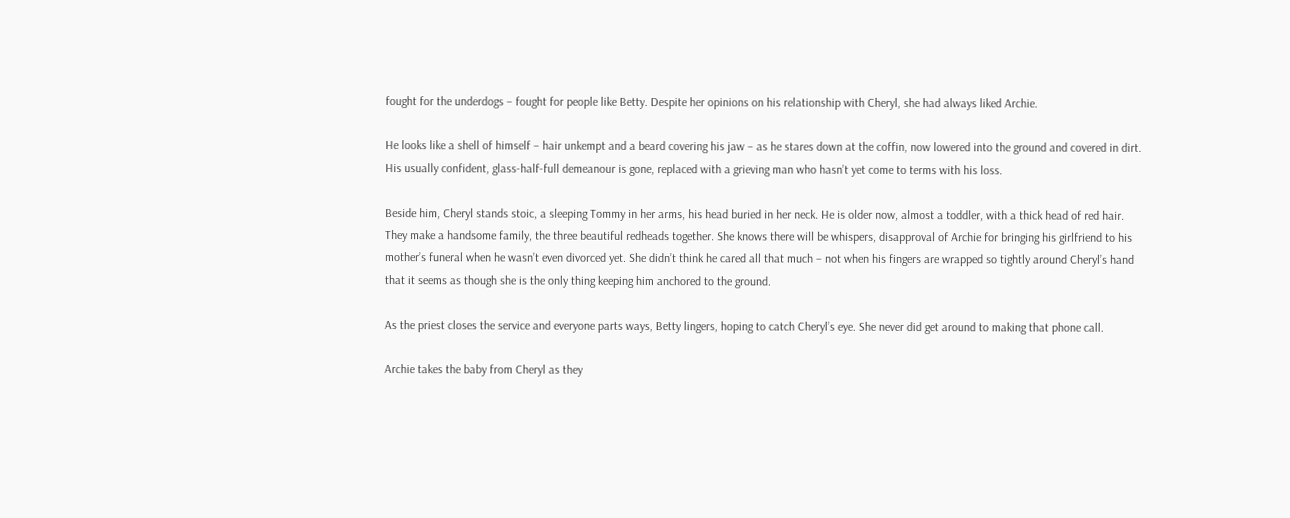fought for the underdogs – fought for people like Betty. Despite her opinions on his relationship with Cheryl, she had always liked Archie.

He looks like a shell of himself – hair unkempt and a beard covering his jaw – as he stares down at the coffin, now lowered into the ground and covered in dirt. His usually confident, glass-half-full demeanour is gone, replaced with a grieving man who hasn’t yet come to terms with his loss.

Beside him, Cheryl stands stoic, a sleeping Tommy in her arms, his head buried in her neck. He is older now, almost a toddler, with a thick head of red hair. They make a handsome family, the three beautiful redheads together. She knows there will be whispers, disapproval of Archie for bringing his girlfriend to his mother’s funeral when he wasn’t even divorced yet. She didn’t think he cared all that much – not when his fingers are wrapped so tightly around Cheryl’s hand that it seems as though she is the only thing keeping him anchored to the ground.

As the priest closes the service and everyone parts ways, Betty lingers, hoping to catch Cheryl’s eye. She never did get around to making that phone call.

Archie takes the baby from Cheryl as they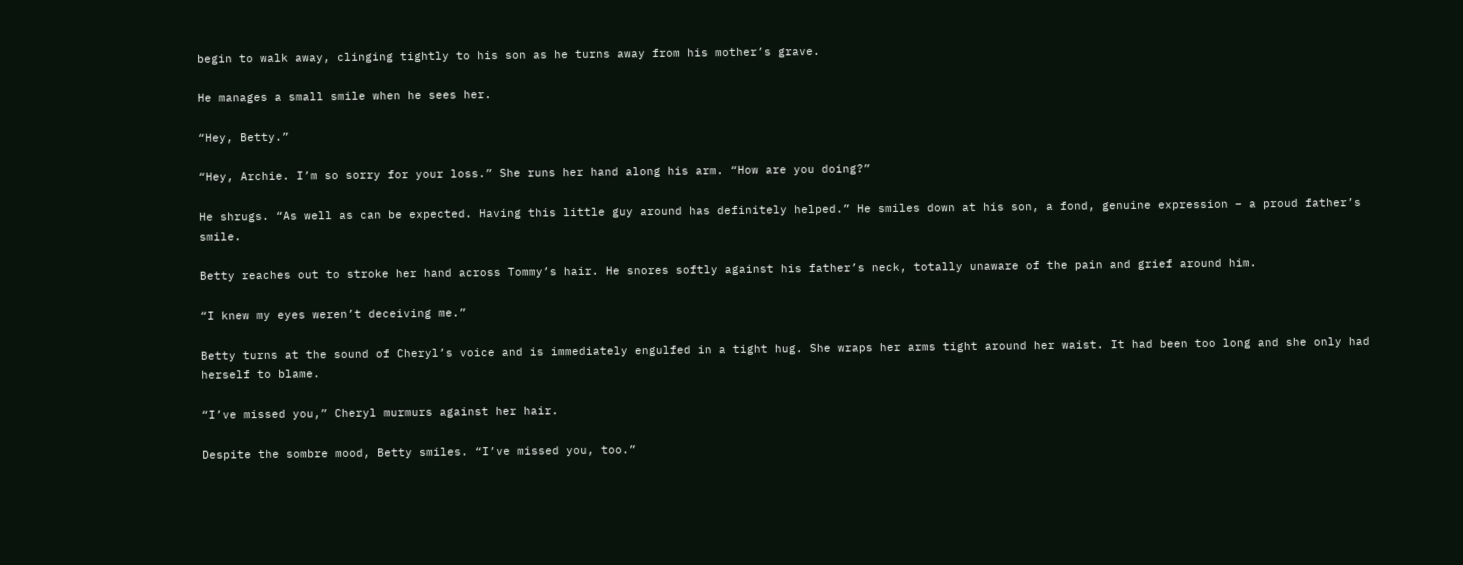begin to walk away, clinging tightly to his son as he turns away from his mother’s grave.

He manages a small smile when he sees her.

“Hey, Betty.”

“Hey, Archie. I’m so sorry for your loss.” She runs her hand along his arm. “How are you doing?”

He shrugs. “As well as can be expected. Having this little guy around has definitely helped.” He smiles down at his son, a fond, genuine expression – a proud father’s smile.

Betty reaches out to stroke her hand across Tommy’s hair. He snores softly against his father’s neck, totally unaware of the pain and grief around him.

“I knew my eyes weren’t deceiving me.”

Betty turns at the sound of Cheryl’s voice and is immediately engulfed in a tight hug. She wraps her arms tight around her waist. It had been too long and she only had herself to blame.

“I’ve missed you,” Cheryl murmurs against her hair.

Despite the sombre mood, Betty smiles. “I’ve missed you, too.”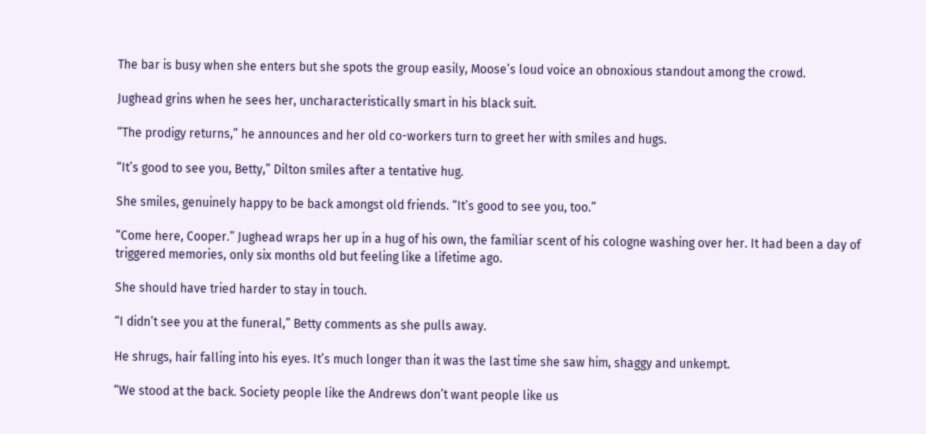The bar is busy when she enters but she spots the group easily, Moose’s loud voice an obnoxious standout among the crowd.

Jughead grins when he sees her, uncharacteristically smart in his black suit.

“The prodigy returns,” he announces and her old co-workers turn to greet her with smiles and hugs.

“It’s good to see you, Betty,” Dilton smiles after a tentative hug.

She smiles, genuinely happy to be back amongst old friends. “It’s good to see you, too.”

“Come here, Cooper.” Jughead wraps her up in a hug of his own, the familiar scent of his cologne washing over her. It had been a day of triggered memories, only six months old but feeling like a lifetime ago.

She should have tried harder to stay in touch.

“I didn’t see you at the funeral,” Betty comments as she pulls away.

He shrugs, hair falling into his eyes. It’s much longer than it was the last time she saw him, shaggy and unkempt.

“We stood at the back. Society people like the Andrews don’t want people like us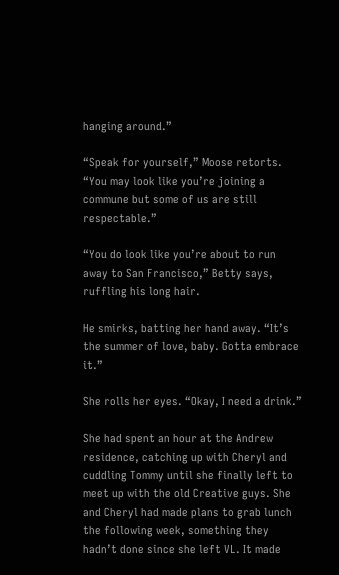hanging around.”

“Speak for yourself,” Moose retorts. “You may look like you’re joining a commune but some of us are still respectable.”

“You do look like you’re about to run away to San Francisco,” Betty says, ruffling his long hair.

He smirks, batting her hand away. “It’s the summer of love, baby. Gotta embrace it.”

She rolls her eyes. “Okay, I need a drink.”

She had spent an hour at the Andrew residence, catching up with Cheryl and cuddling Tommy until she finally left to meet up with the old Creative guys. She and Cheryl had made plans to grab lunch the following week, something they hadn’t done since she left VL. It made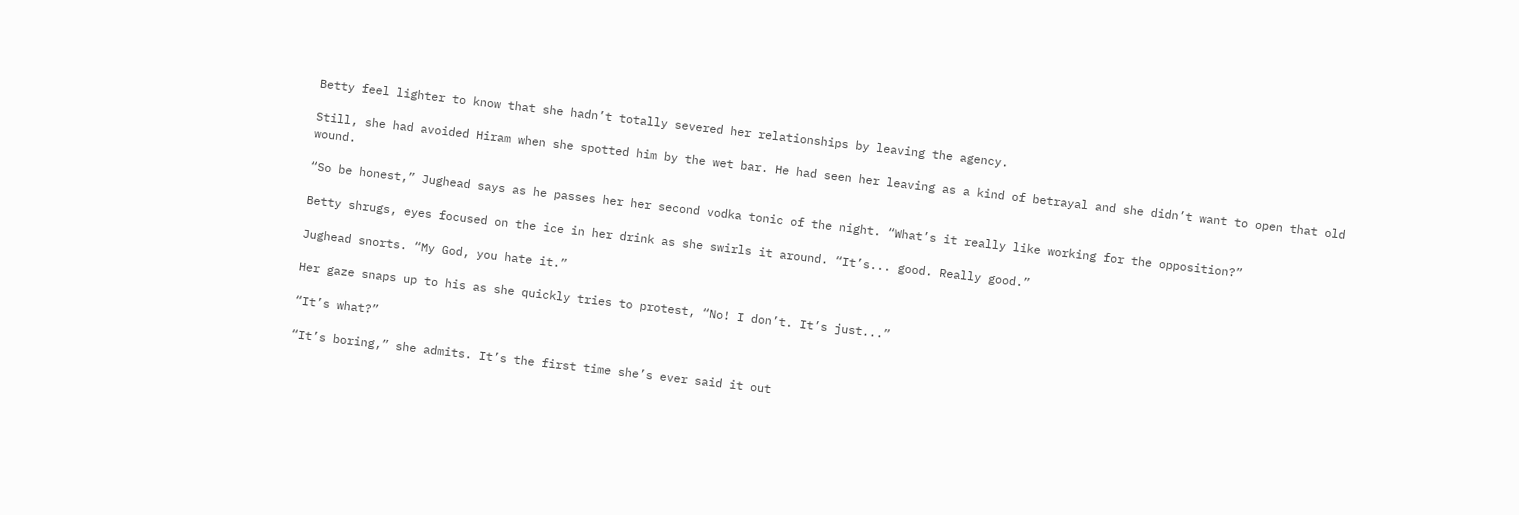Betty feel lighter to know that she hadn’t totally severed her relationships by leaving the agency.

Still, she had avoided Hiram when she spotted him by the wet bar. He had seen her leaving as a kind of betrayal and she didn’t want to open that old wound.

“So be honest,” Jughead says as he passes her her second vodka tonic of the night. “What’s it really like working for the opposition?”

Betty shrugs, eyes focused on the ice in her drink as she swirls it around. “It’s... good. Really good.”

Jughead snorts. “My God, you hate it.”

Her gaze snaps up to his as she quickly tries to protest, “No! I don’t. It’s just...”

“It’s what?”

“It’s boring,” she admits. It’s the first time she’s ever said it out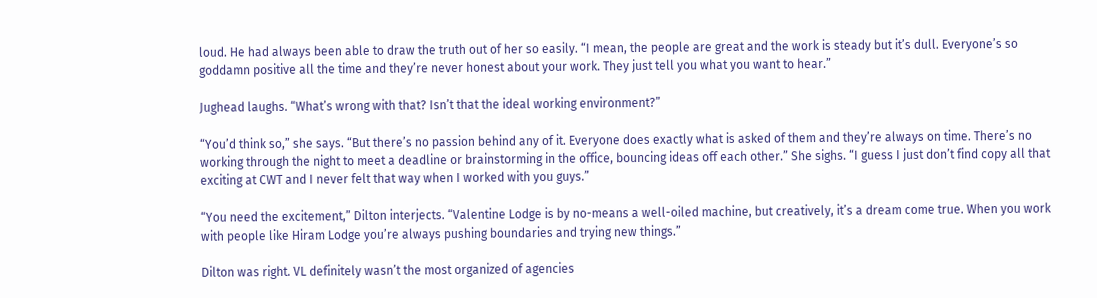loud. He had always been able to draw the truth out of her so easily. “I mean, the people are great and the work is steady but it’s dull. Everyone’s so goddamn positive all the time and they’re never honest about your work. They just tell you what you want to hear.”

Jughead laughs. “What’s wrong with that? Isn’t that the ideal working environment?”

“You’d think so,” she says. “But there’s no passion behind any of it. Everyone does exactly what is asked of them and they’re always on time. There’s no working through the night to meet a deadline or brainstorming in the office, bouncing ideas off each other.” She sighs. “I guess I just don’t find copy all that exciting at CWT and I never felt that way when I worked with you guys.”

“You need the excitement,” Dilton interjects. “Valentine Lodge is by no-means a well-oiled machine, but creatively, it’s a dream come true. When you work with people like Hiram Lodge you’re always pushing boundaries and trying new things.”

Dilton was right. VL definitely wasn’t the most organized of agencies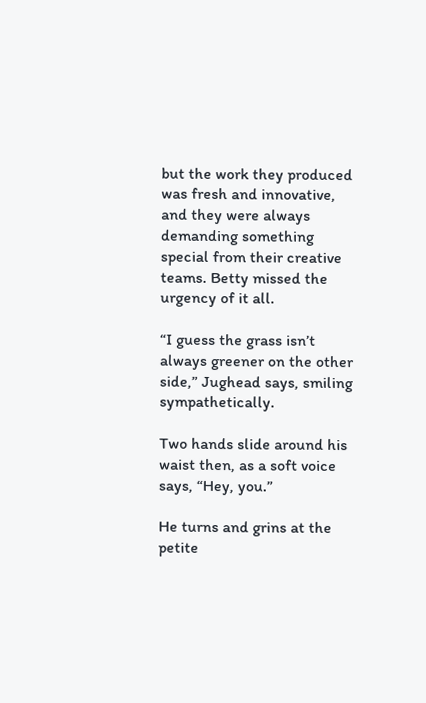but the work they produced was fresh and innovative, and they were always demanding something special from their creative teams. Betty missed the urgency of it all.

“I guess the grass isn’t always greener on the other side,” Jughead says, smiling sympathetically.

Two hands slide around his waist then, as a soft voice says, “Hey, you.”

He turns and grins at the petite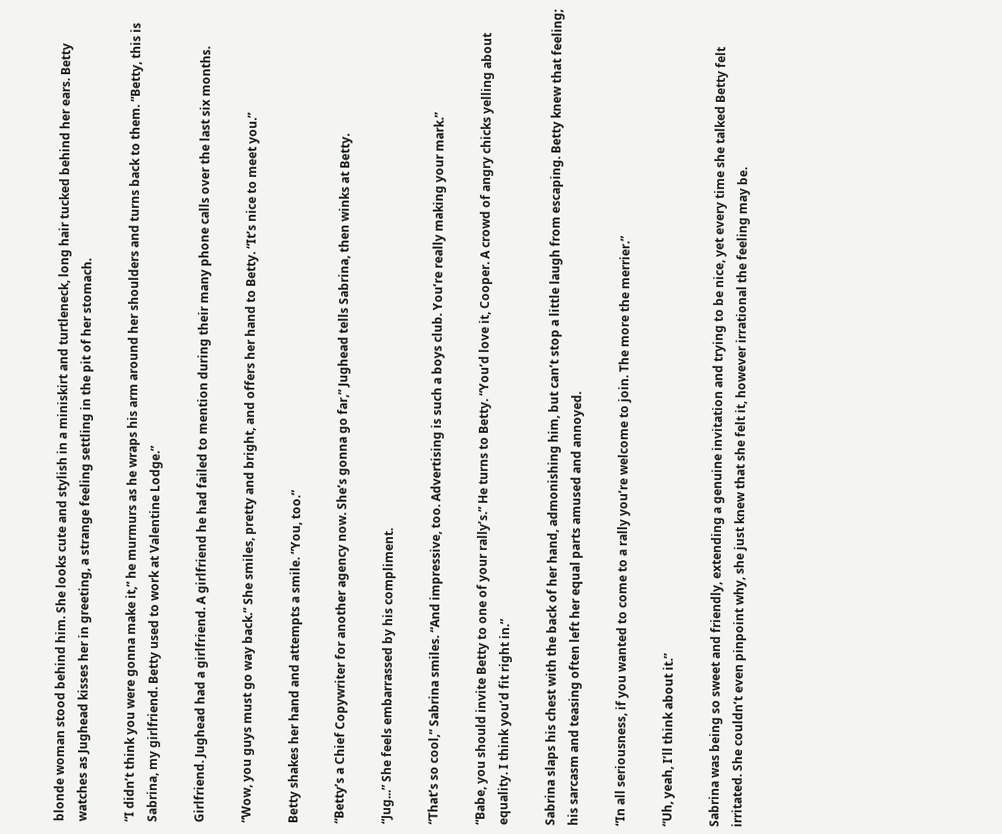blonde woman stood behind him. She looks cute and stylish in a miniskirt and turtleneck, long hair tucked behind her ears. Betty watches as Jughead kisses her in greeting, a strange feeling settling in the pit of her stomach.

“I didn’t think you were gonna make it,” he murmurs as he wraps his arm around her shoulders and turns back to them. “Betty, this is Sabrina, my girlfriend. Betty used to work at Valentine Lodge.”

Girlfriend. Jughead had a girlfriend. A girlfriend he had failed to mention during their many phone calls over the last six months.

“Wow, you guys must go way back.” She smiles, pretty and bright, and offers her hand to Betty. “It’s nice to meet you.”

Betty shakes her hand and attempts a smile. “You, too.”

“Betty’s a Chief Copywriter for another agency now. She’s gonna go far,” Jughead tells Sabrina, then winks at Betty.

“Jug...” She feels embarrassed by his compliment.

“That’s so cool,” Sabrina smiles. “And impressive, too. Advertising is such a boys club. You’re really making your mark.”

“Babe, you should invite Betty to one of your rally’s.” He turns to Betty. “You’d love it, Cooper. A crowd of angry chicks yelling about equality. I think you’d fit right in.”

Sabrina slaps his chest with the back of her hand, admonishing him, but can’t stop a little laugh from escaping. Betty knew that feeling; his sarcasm and teasing often left her equal parts amused and annoyed.

“In all seriousness, if you wanted to come to a rally you’re welcome to join. The more the merrier.”

“Uh, yeah, I’ll think about it.”

Sabrina was being so sweet and friendly, extending a genuine invitation and trying to be nice, yet every time she talked Betty felt irritated. She couldn’t even pinpoint why, she just knew that she felt it, however irrational the feeling may be.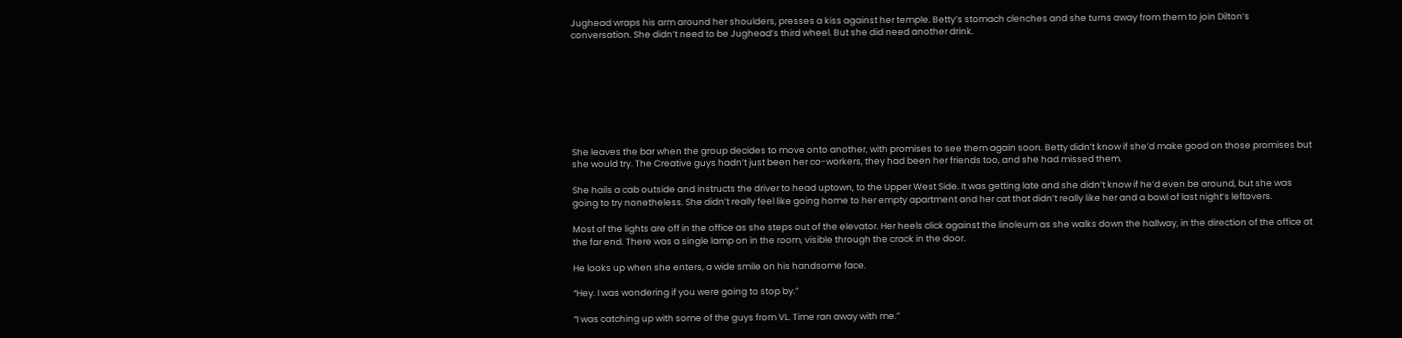Jughead wraps his arm around her shoulders, presses a kiss against her temple. Betty’s stomach clenches and she turns away from them to join Dilton’s conversation. She didn’t need to be Jughead’s third wheel. But she did need another drink.








She leaves the bar when the group decides to move onto another, with promises to see them again soon. Betty didn’t know if she’d make good on those promises but she would try. The Creative guys hadn’t just been her co-workers, they had been her friends too, and she had missed them.

She hails a cab outside and instructs the driver to head uptown, to the Upper West Side. It was getting late and she didn’t know if he’d even be around, but she was going to try nonetheless. She didn’t really feel like going home to her empty apartment and her cat that didn’t really like her and a bowl of last night’s leftovers.

Most of the lights are off in the office as she steps out of the elevator. Her heels click against the linoleum as she walks down the hallway, in the direction of the office at the far end. There was a single lamp on in the room, visible through the crack in the door.

He looks up when she enters, a wide smile on his handsome face.

“Hey. I was wondering if you were going to stop by.”

“I was catching up with some of the guys from VL. Time ran away with me.”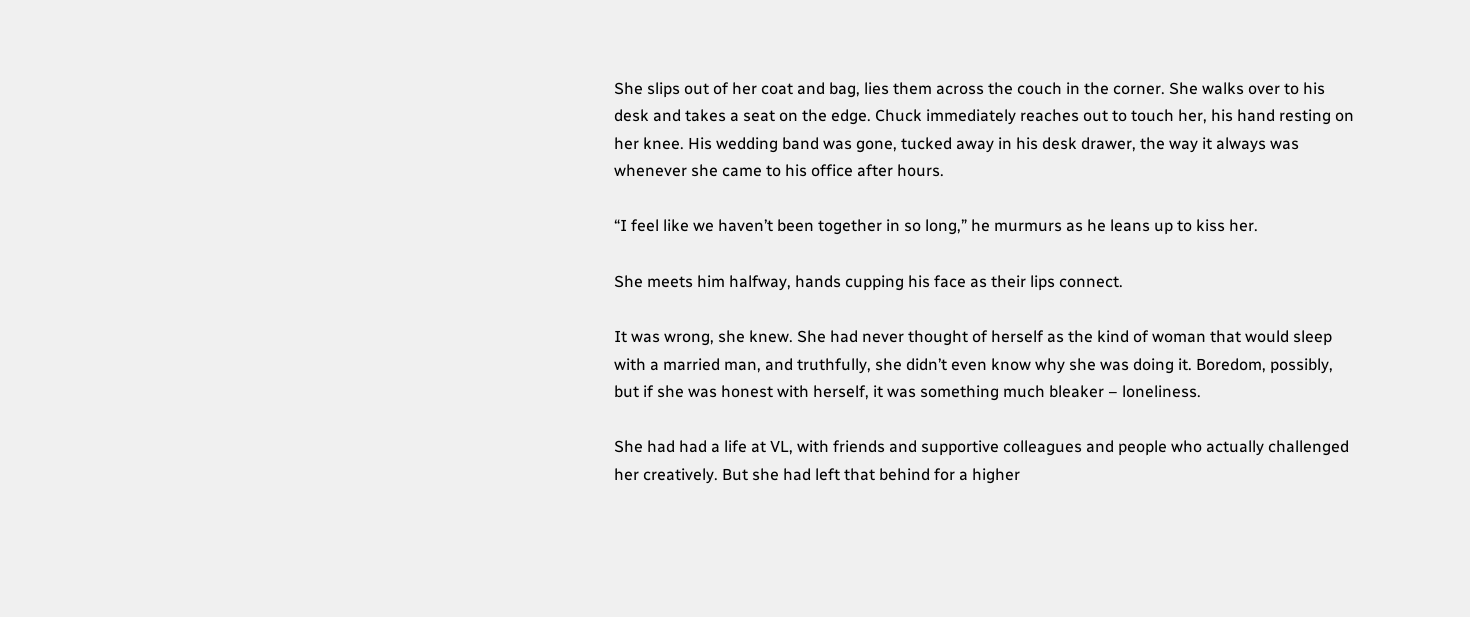She slips out of her coat and bag, lies them across the couch in the corner. She walks over to his desk and takes a seat on the edge. Chuck immediately reaches out to touch her, his hand resting on her knee. His wedding band was gone, tucked away in his desk drawer, the way it always was whenever she came to his office after hours.

“I feel like we haven’t been together in so long,” he murmurs as he leans up to kiss her.

She meets him halfway, hands cupping his face as their lips connect.

It was wrong, she knew. She had never thought of herself as the kind of woman that would sleep with a married man, and truthfully, she didn’t even know why she was doing it. Boredom, possibly, but if she was honest with herself, it was something much bleaker – loneliness.

She had had a life at VL, with friends and supportive colleagues and people who actually challenged her creatively. But she had left that behind for a higher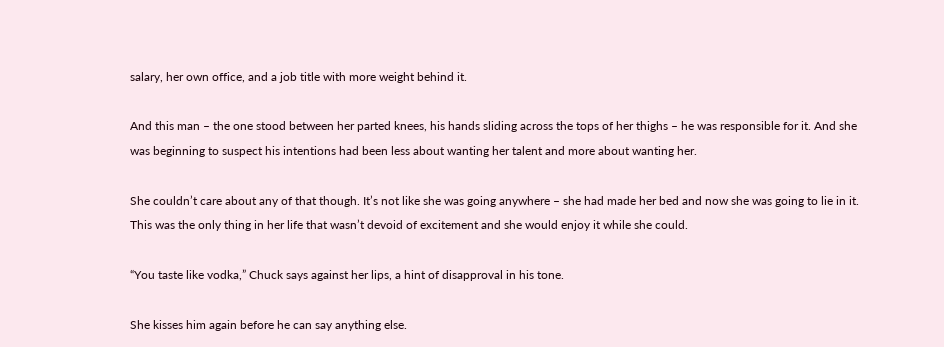salary, her own office, and a job title with more weight behind it.

And this man – the one stood between her parted knees, his hands sliding across the tops of her thighs – he was responsible for it. And she was beginning to suspect his intentions had been less about wanting her talent and more about wanting her.

She couldn’t care about any of that though. It’s not like she was going anywhere – she had made her bed and now she was going to lie in it. This was the only thing in her life that wasn’t devoid of excitement and she would enjoy it while she could.

“You taste like vodka,” Chuck says against her lips, a hint of disapproval in his tone.

She kisses him again before he can say anything else.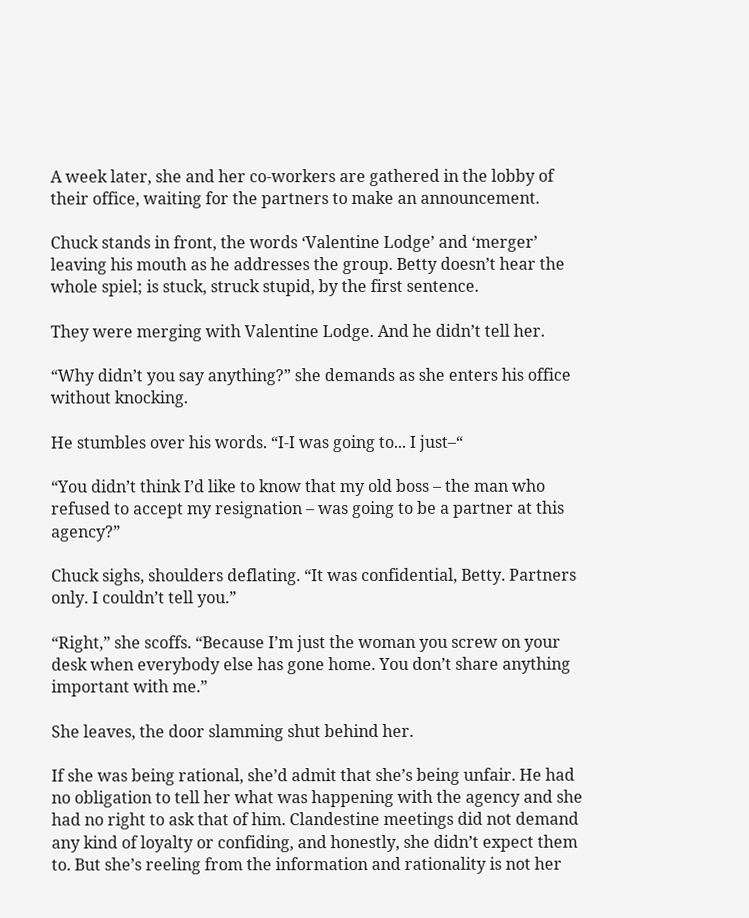A week later, she and her co-workers are gathered in the lobby of their office, waiting for the partners to make an announcement.

Chuck stands in front, the words ‘Valentine Lodge’ and ‘merger’ leaving his mouth as he addresses the group. Betty doesn’t hear the whole spiel; is stuck, struck stupid, by the first sentence.

They were merging with Valentine Lodge. And he didn’t tell her.

“Why didn’t you say anything?” she demands as she enters his office without knocking.

He stumbles over his words. “I-I was going to... I just–“

“You didn’t think I’d like to know that my old boss – the man who refused to accept my resignation – was going to be a partner at this agency?”

Chuck sighs, shoulders deflating. “It was confidential, Betty. Partners only. I couldn’t tell you.”

“Right,” she scoffs. “Because I’m just the woman you screw on your desk when everybody else has gone home. You don’t share anything important with me.”

She leaves, the door slamming shut behind her.

If she was being rational, she’d admit that she’s being unfair. He had no obligation to tell her what was happening with the agency and she had no right to ask that of him. Clandestine meetings did not demand any kind of loyalty or confiding, and honestly, she didn’t expect them to. But she’s reeling from the information and rationality is not her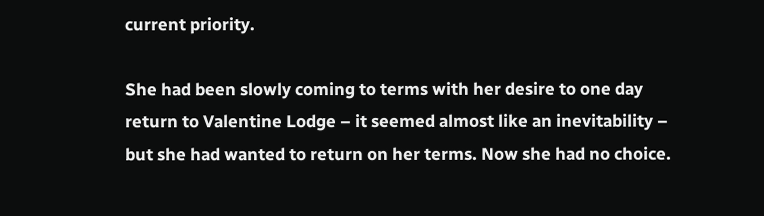current priority.

She had been slowly coming to terms with her desire to one day return to Valentine Lodge – it seemed almost like an inevitability – but she had wanted to return on her terms. Now she had no choice.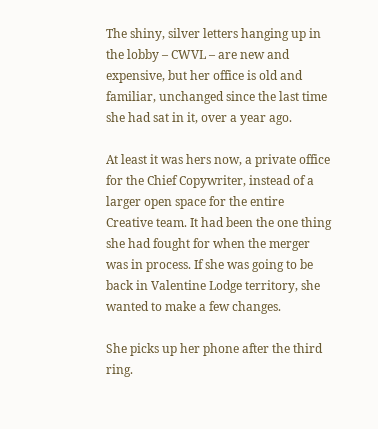The shiny, silver letters hanging up in the lobby – CWVL – are new and expensive, but her office is old and familiar, unchanged since the last time she had sat in it, over a year ago.

At least it was hers now, a private office for the Chief Copywriter, instead of a larger open space for the entire Creative team. It had been the one thing she had fought for when the merger was in process. If she was going to be back in Valentine Lodge territory, she wanted to make a few changes.

She picks up her phone after the third ring.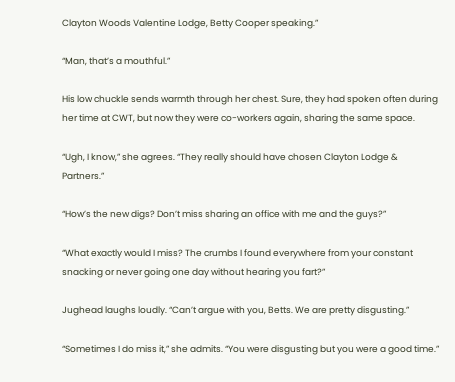Clayton Woods Valentine Lodge, Betty Cooper speaking.”

“Man, that’s a mouthful.”

His low chuckle sends warmth through her chest. Sure, they had spoken often during her time at CWT, but now they were co-workers again, sharing the same space.

“Ugh, I know,” she agrees. “They really should have chosen Clayton Lodge & Partners.”

“How’s the new digs? Don’t miss sharing an office with me and the guys?”

“What exactly would I miss? The crumbs I found everywhere from your constant snacking or never going one day without hearing you fart?”

Jughead laughs loudly. “Can’t argue with you, Betts. We are pretty disgusting.”

“Sometimes I do miss it,” she admits. “You were disgusting but you were a good time.”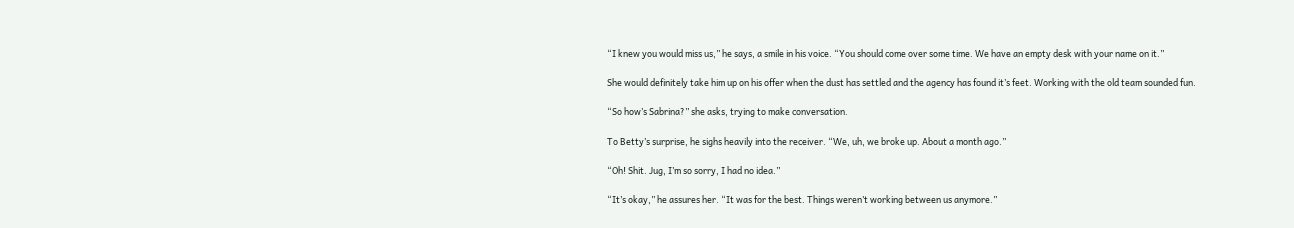“I knew you would miss us,” he says, a smile in his voice. “You should come over some time. We have an empty desk with your name on it.”

She would definitely take him up on his offer when the dust has settled and the agency has found it’s feet. Working with the old team sounded fun.

“So how’s Sabrina?” she asks, trying to make conversation.

To Betty’s surprise, he sighs heavily into the receiver. “We, uh, we broke up. About a month ago.”

“Oh! Shit. Jug, I’m so sorry, I had no idea.”

“It’s okay,” he assures her. “It was for the best. Things weren’t working between us anymore.”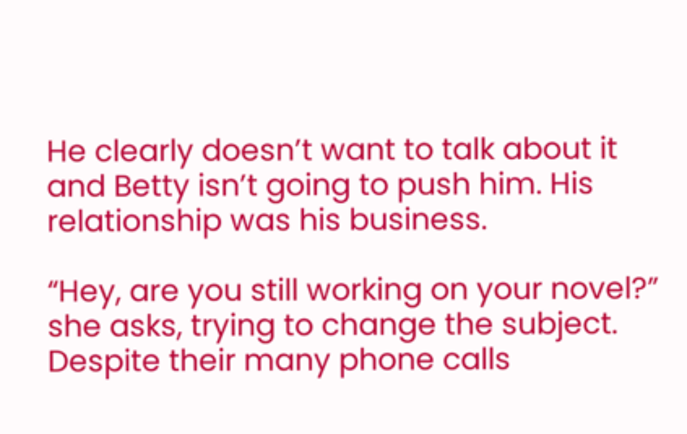He clearly doesn’t want to talk about it and Betty isn’t going to push him. His relationship was his business.

“Hey, are you still working on your novel?” she asks, trying to change the subject. Despite their many phone calls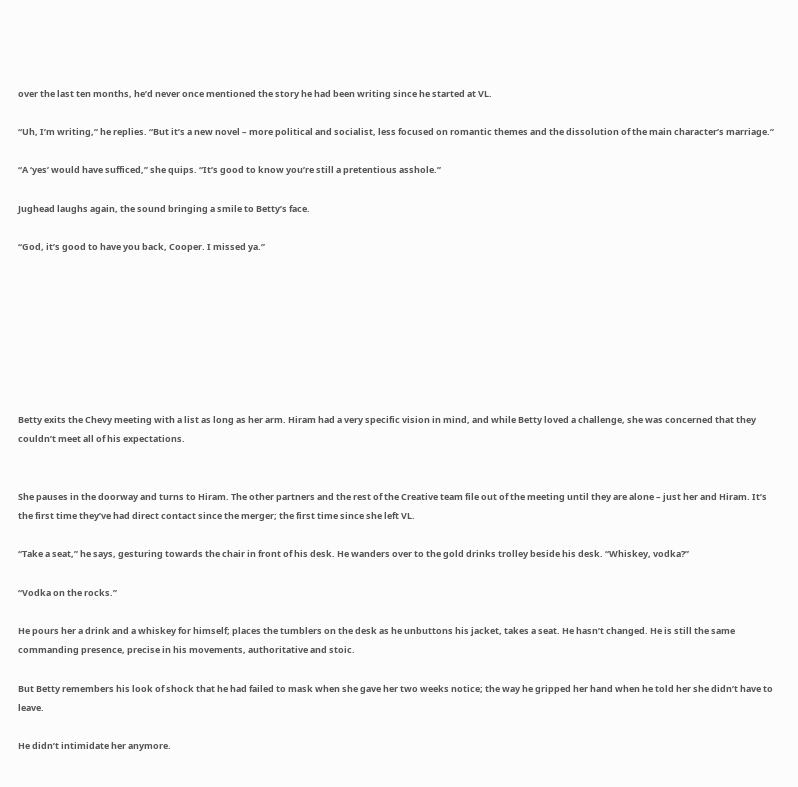over the last ten months, he’d never once mentioned the story he had been writing since he started at VL.

“Uh, I’m writing,” he replies. “But it’s a new novel – more political and socialist, less focused on romantic themes and the dissolution of the main character’s marriage.”

“A ‘yes’ would have sufficed,” she quips. “It’s good to know you’re still a pretentious asshole.”

Jughead laughs again, the sound bringing a smile to Betty’s face.

“God, it’s good to have you back, Cooper. I missed ya.”








Betty exits the Chevy meeting with a list as long as her arm. Hiram had a very specific vision in mind, and while Betty loved a challenge, she was concerned that they couldn’t meet all of his expectations.


She pauses in the doorway and turns to Hiram. The other partners and the rest of the Creative team file out of the meeting until they are alone – just her and Hiram. It’s the first time they’ve had direct contact since the merger; the first time since she left VL.

“Take a seat,” he says, gesturing towards the chair in front of his desk. He wanders over to the gold drinks trolley beside his desk. “Whiskey, vodka?”

“Vodka on the rocks.”

He pours her a drink and a whiskey for himself; places the tumblers on the desk as he unbuttons his jacket, takes a seat. He hasn’t changed. He is still the same commanding presence, precise in his movements, authoritative and stoic.

But Betty remembers his look of shock that he had failed to mask when she gave her two weeks notice; the way he gripped her hand when he told her she didn’t have to leave.

He didn’t intimidate her anymore.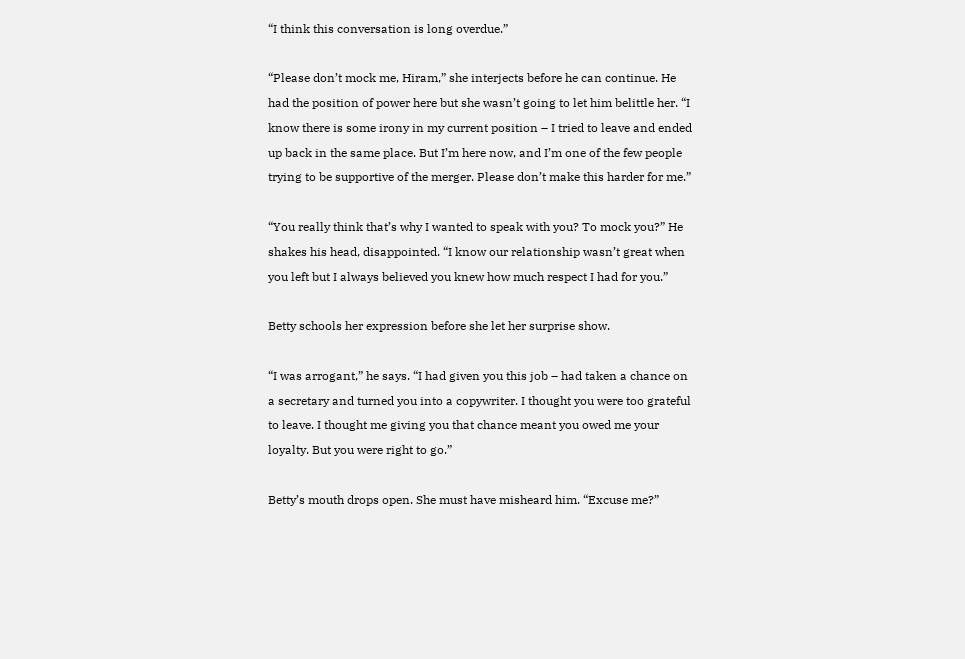“I think this conversation is long overdue.”

“Please don’t mock me, Hiram,” she interjects before he can continue. He had the position of power here but she wasn’t going to let him belittle her. “I know there is some irony in my current position – I tried to leave and ended up back in the same place. But I’m here now, and I’m one of the few people trying to be supportive of the merger. Please don’t make this harder for me.”

“You really think that’s why I wanted to speak with you? To mock you?” He shakes his head, disappointed. “I know our relationship wasn’t great when you left but I always believed you knew how much respect I had for you.”

Betty schools her expression before she let her surprise show.

“I was arrogant,” he says. “I had given you this job – had taken a chance on a secretary and turned you into a copywriter. I thought you were too grateful to leave. I thought me giving you that chance meant you owed me your loyalty. But you were right to go.”

Betty’s mouth drops open. She must have misheard him. “Excuse me?”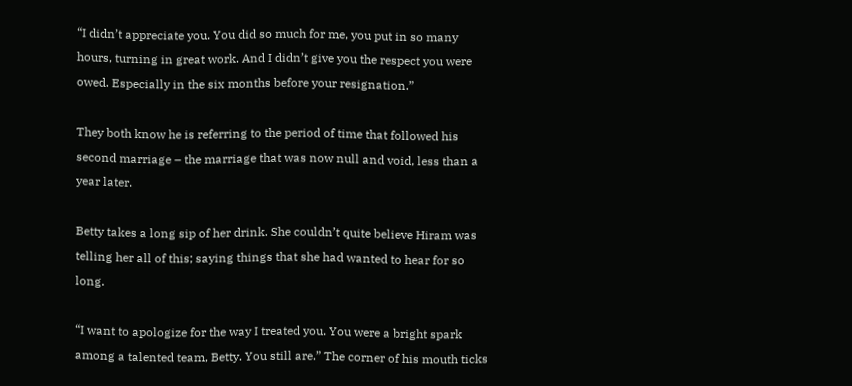“I didn’t appreciate you. You did so much for me, you put in so many hours, turning in great work. And I didn’t give you the respect you were owed. Especially in the six months before your resignation.”

They both know he is referring to the period of time that followed his second marriage – the marriage that was now null and void, less than a year later.

Betty takes a long sip of her drink. She couldn’t quite believe Hiram was telling her all of this; saying things that she had wanted to hear for so long.

“I want to apologize for the way I treated you. You were a bright spark among a talented team, Betty. You still are.” The corner of his mouth ticks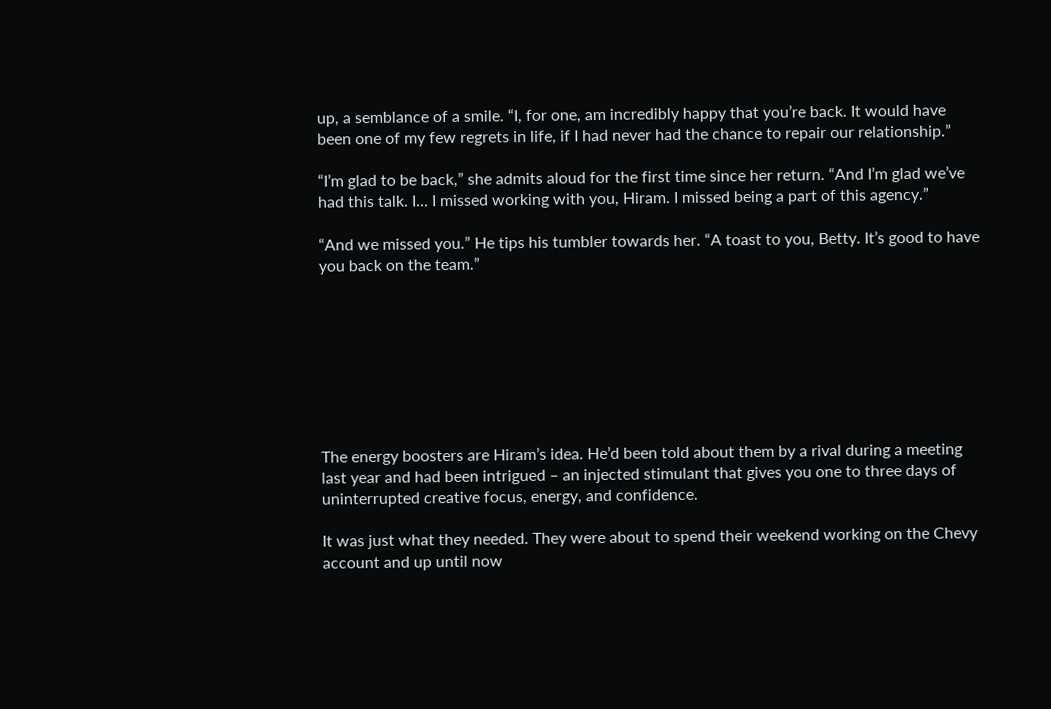up, a semblance of a smile. “I, for one, am incredibly happy that you’re back. It would have been one of my few regrets in life, if I had never had the chance to repair our relationship.”

“I’m glad to be back,” she admits aloud for the first time since her return. “And I’m glad we’ve had this talk. I... I missed working with you, Hiram. I missed being a part of this agency.”

“And we missed you.” He tips his tumbler towards her. “A toast to you, Betty. It’s good to have you back on the team.”








The energy boosters are Hiram’s idea. He’d been told about them by a rival during a meeting last year and had been intrigued – an injected stimulant that gives you one to three days of uninterrupted creative focus, energy, and confidence.

It was just what they needed. They were about to spend their weekend working on the Chevy account and up until now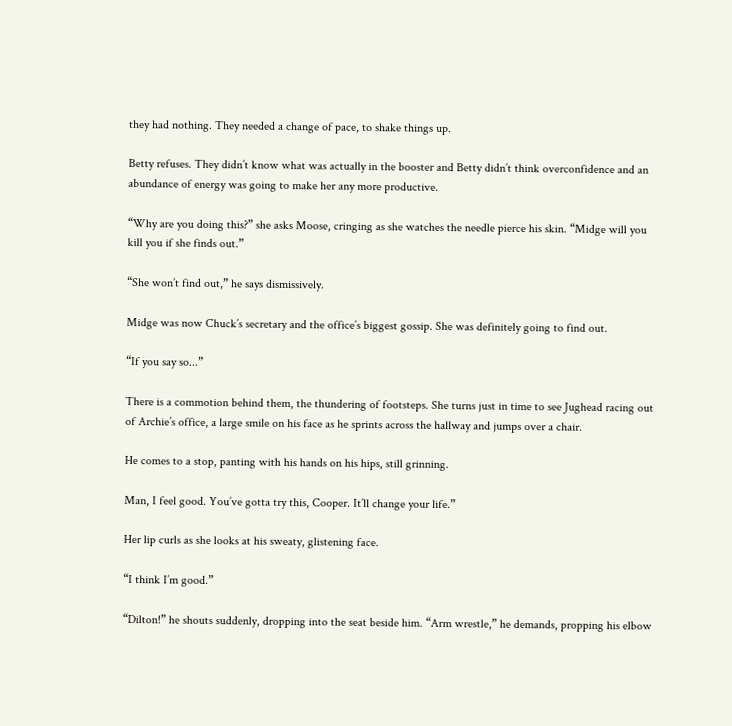they had nothing. They needed a change of pace, to shake things up.

Betty refuses. They didn’t know what was actually in the booster and Betty didn’t think overconfidence and an abundance of energy was going to make her any more productive.

“Why are you doing this?” she asks Moose, cringing as she watches the needle pierce his skin. “Midge will you kill you if she finds out.”

“She won’t find out,” he says dismissively.

Midge was now Chuck’s secretary and the office’s biggest gossip. She was definitely going to find out.

“If you say so...”

There is a commotion behind them, the thundering of footsteps. She turns just in time to see Jughead racing out of Archie’s office, a large smile on his face as he sprints across the hallway and jumps over a chair.

He comes to a stop, panting with his hands on his hips, still grinning.

Man, I feel good. You’ve gotta try this, Cooper. It’ll change your life.”

Her lip curls as she looks at his sweaty, glistening face.

“I think I’m good.”

“Dilton!” he shouts suddenly, dropping into the seat beside him. “Arm wrestle,” he demands, propping his elbow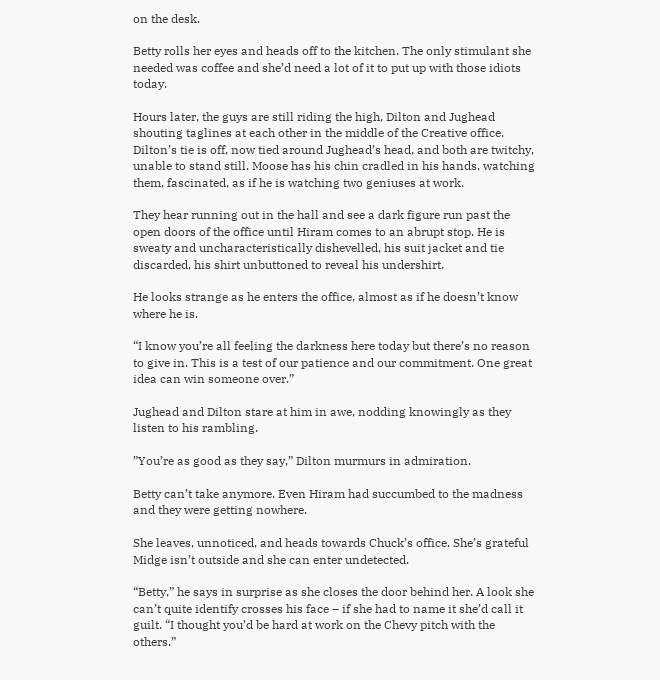on the desk.

Betty rolls her eyes and heads off to the kitchen. The only stimulant she needed was coffee and she’d need a lot of it to put up with those idiots today.

Hours later, the guys are still riding the high, Dilton and Jughead shouting taglines at each other in the middle of the Creative office. Dilton’s tie is off, now tied around Jughead’s head, and both are twitchy, unable to stand still. Moose has his chin cradled in his hands, watching them, fascinated, as if he is watching two geniuses at work.

They hear running out in the hall and see a dark figure run past the open doors of the office until Hiram comes to an abrupt stop. He is sweaty and uncharacteristically dishevelled, his suit jacket and tie discarded, his shirt unbuttoned to reveal his undershirt.

He looks strange as he enters the office, almost as if he doesn’t know where he is.

“I know you’re all feeling the darkness here today but there’s no reason to give in. This is a test of our patience and our commitment. One great idea can win someone over.”

Jughead and Dilton stare at him in awe, nodding knowingly as they listen to his rambling.

”You’re as good as they say,” Dilton murmurs in admiration.

Betty can’t take anymore. Even Hiram had succumbed to the madness and they were getting nowhere.

She leaves, unnoticed, and heads towards Chuck’s office. She’s grateful Midge isn’t outside and she can enter undetected.

“Betty,” he says in surprise as she closes the door behind her. A look she can’t quite identify crosses his face – if she had to name it she’d call it guilt. “I thought you’d be hard at work on the Chevy pitch with the others.”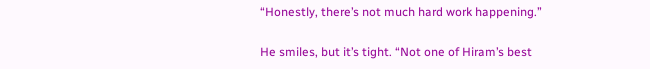“Honestly, there’s not much hard work happening.”

He smiles, but it’s tight. “Not one of Hiram’s best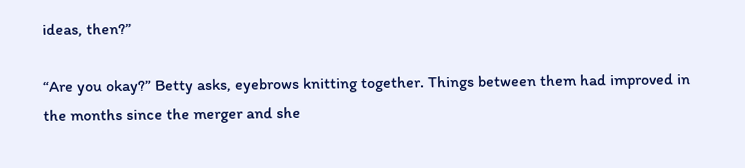ideas, then?”

“Are you okay?” Betty asks, eyebrows knitting together. Things between them had improved in the months since the merger and she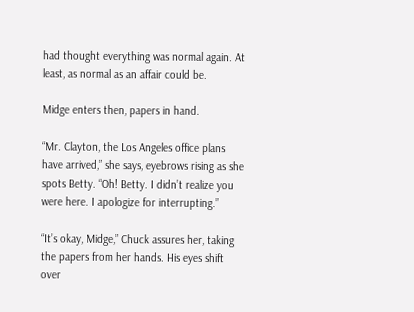had thought everything was normal again. At least, as normal as an affair could be.

Midge enters then, papers in hand.

“Mr. Clayton, the Los Angeles office plans have arrived,” she says, eyebrows rising as she spots Betty. “Oh! Betty. I didn’t realize you were here. I apologize for interrupting.”

“It’s okay, Midge,” Chuck assures her, taking the papers from her hands. His eyes shift over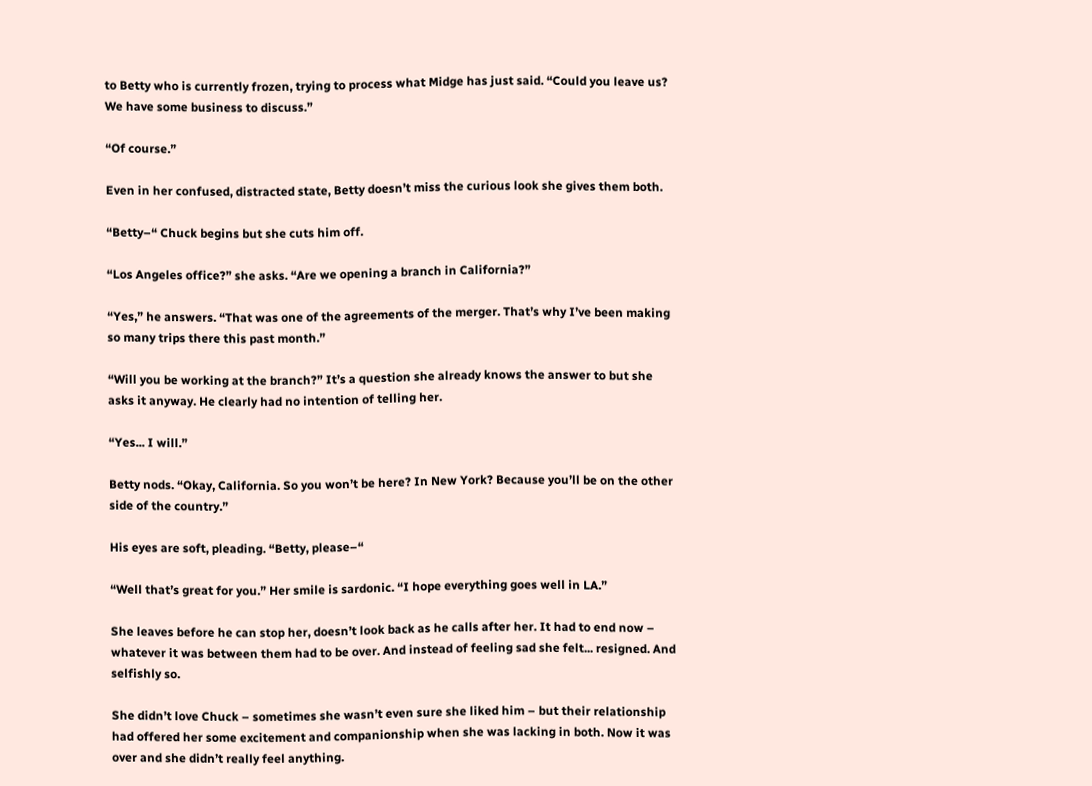to Betty who is currently frozen, trying to process what Midge has just said. “Could you leave us? We have some business to discuss.”

“Of course.”

Even in her confused, distracted state, Betty doesn’t miss the curious look she gives them both.

“Betty–“ Chuck begins but she cuts him off.

“Los Angeles office?” she asks. “Are we opening a branch in California?”

“Yes,” he answers. “That was one of the agreements of the merger. That’s why I’ve been making so many trips there this past month.”

“Will you be working at the branch?” It’s a question she already knows the answer to but she asks it anyway. He clearly had no intention of telling her.

“Yes... I will.”

Betty nods. “Okay, California. So you won’t be here? In New York? Because you’ll be on the other side of the country.”

His eyes are soft, pleading. “Betty, please–“

“Well that’s great for you.” Her smile is sardonic. “I hope everything goes well in LA.”

She leaves before he can stop her, doesn’t look back as he calls after her. It had to end now – whatever it was between them had to be over. And instead of feeling sad she felt... resigned. And selfishly so.

She didn’t love Chuck – sometimes she wasn’t even sure she liked him – but their relationship had offered her some excitement and companionship when she was lacking in both. Now it was over and she didn’t really feel anything.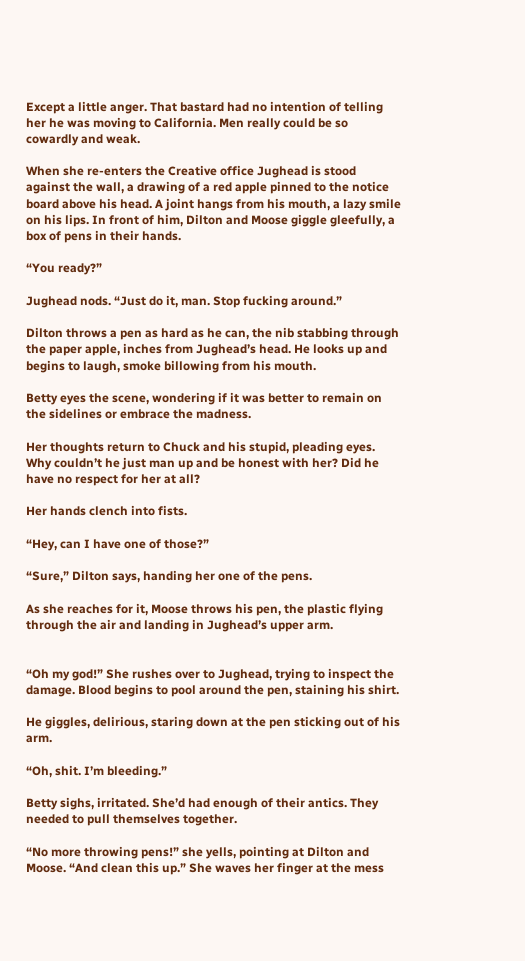Except a little anger. That bastard had no intention of telling her he was moving to California. Men really could be so cowardly and weak.

When she re-enters the Creative office Jughead is stood against the wall, a drawing of a red apple pinned to the notice board above his head. A joint hangs from his mouth, a lazy smile on his lips. In front of him, Dilton and Moose giggle gleefully, a box of pens in their hands.

“You ready?”

Jughead nods. “Just do it, man. Stop fucking around.”

Dilton throws a pen as hard as he can, the nib stabbing through the paper apple, inches from Jughead’s head. He looks up and begins to laugh, smoke billowing from his mouth.

Betty eyes the scene, wondering if it was better to remain on the sidelines or embrace the madness.

Her thoughts return to Chuck and his stupid, pleading eyes. Why couldn’t he just man up and be honest with her? Did he have no respect for her at all?

Her hands clench into fists.

“Hey, can I have one of those?”

“Sure,” Dilton says, handing her one of the pens.

As she reaches for it, Moose throws his pen, the plastic flying through the air and landing in Jughead’s upper arm.


“Oh my god!” She rushes over to Jughead, trying to inspect the damage. Blood begins to pool around the pen, staining his shirt.

He giggles, delirious, staring down at the pen sticking out of his arm.

“Oh, shit. I’m bleeding.”

Betty sighs, irritated. She’d had enough of their antics. They needed to pull themselves together.

“No more throwing pens!” she yells, pointing at Dilton and Moose. “And clean this up.” She waves her finger at the mess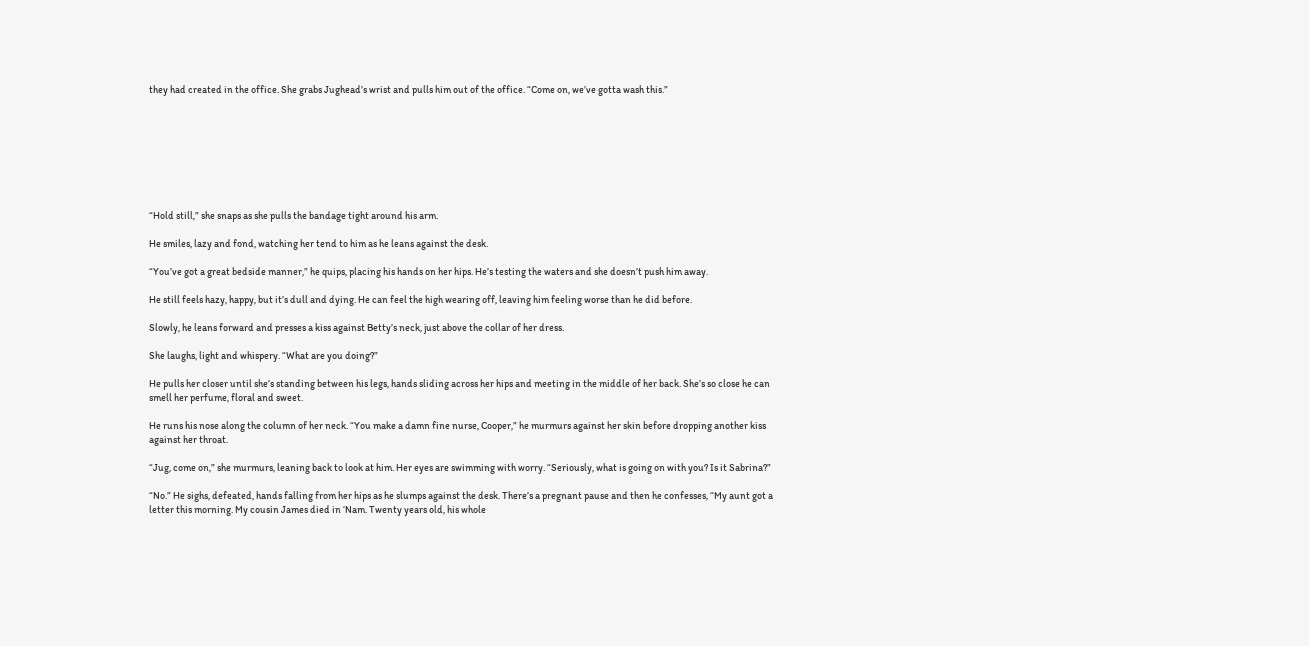they had created in the office. She grabs Jughead’s wrist and pulls him out of the office. “Come on, we’ve gotta wash this.”








“Hold still,” she snaps as she pulls the bandage tight around his arm.

He smiles, lazy and fond, watching her tend to him as he leans against the desk.

“You’ve got a great bedside manner,” he quips, placing his hands on her hips. He’s testing the waters and she doesn’t push him away.

He still feels hazy, happy, but it’s dull and dying. He can feel the high wearing off, leaving him feeling worse than he did before.

Slowly, he leans forward and presses a kiss against Betty’s neck, just above the collar of her dress.

She laughs, light and whispery. “What are you doing?”

He pulls her closer until she’s standing between his legs, hands sliding across her hips and meeting in the middle of her back. She’s so close he can smell her perfume, floral and sweet.

He runs his nose along the column of her neck. “You make a damn fine nurse, Cooper,” he murmurs against her skin before dropping another kiss against her throat.

“Jug, come on,” she murmurs, leaning back to look at him. Her eyes are swimming with worry. “Seriously, what is going on with you? Is it Sabrina?”

“No.” He sighs, defeated, hands falling from her hips as he slumps against the desk. There’s a pregnant pause and then he confesses, “My aunt got a letter this morning. My cousin James died in ‘Nam. Twenty years old, his whole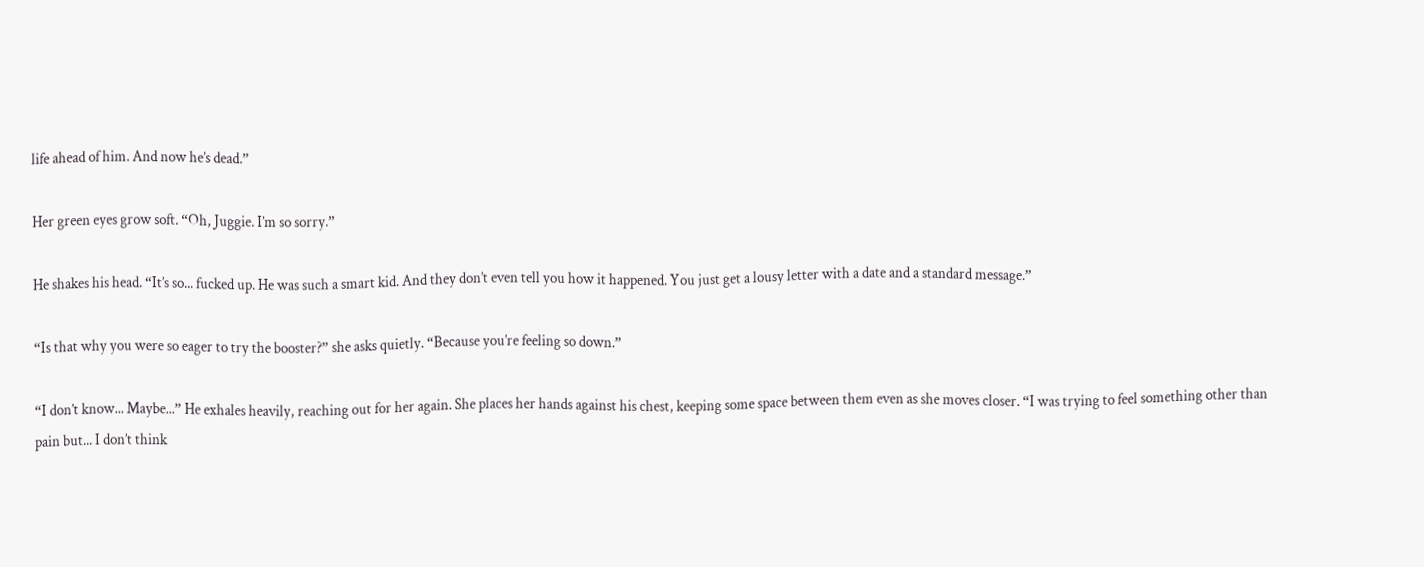life ahead of him. And now he’s dead.”

Her green eyes grow soft. “Oh, Juggie. I’m so sorry.”

He shakes his head. “It’s so... fucked up. He was such a smart kid. And they don’t even tell you how it happened. You just get a lousy letter with a date and a standard message.”

“Is that why you were so eager to try the booster?” she asks quietly. “Because you’re feeling so down.”

“I don’t know... Maybe...” He exhales heavily, reaching out for her again. She places her hands against his chest, keeping some space between them even as she moves closer. “I was trying to feel something other than pain but... I don’t think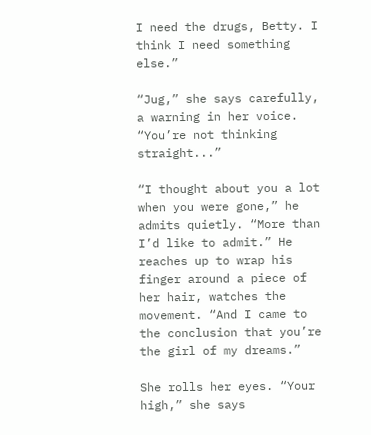I need the drugs, Betty. I think I need something else.”

“Jug,” she says carefully, a warning in her voice. “You’re not thinking straight...”

“I thought about you a lot when you were gone,” he admits quietly. “More than I’d like to admit.” He reaches up to wrap his finger around a piece of her hair, watches the movement. “And I came to the conclusion that you’re the girl of my dreams.”

She rolls her eyes. “Your high,” she says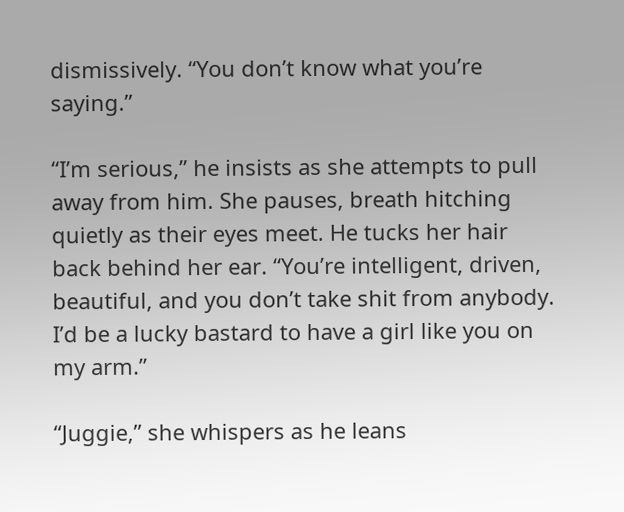dismissively. “You don’t know what you’re saying.”

“I’m serious,” he insists as she attempts to pull away from him. She pauses, breath hitching quietly as their eyes meet. He tucks her hair back behind her ear. “You’re intelligent, driven, beautiful, and you don’t take shit from anybody. I’d be a lucky bastard to have a girl like you on my arm.”

“Juggie,” she whispers as he leans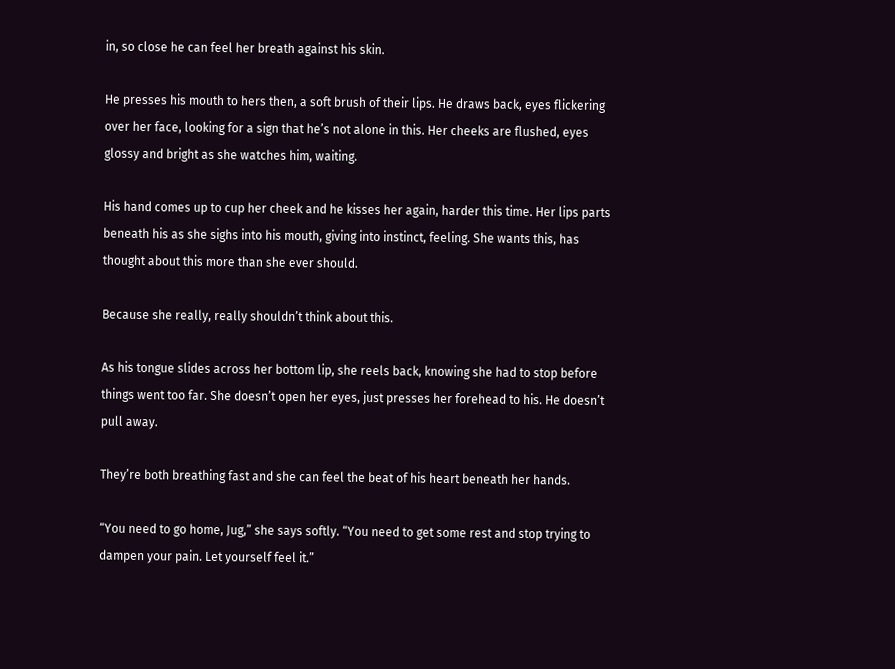in, so close he can feel her breath against his skin.

He presses his mouth to hers then, a soft brush of their lips. He draws back, eyes flickering over her face, looking for a sign that he’s not alone in this. Her cheeks are flushed, eyes glossy and bright as she watches him, waiting.

His hand comes up to cup her cheek and he kisses her again, harder this time. Her lips parts beneath his as she sighs into his mouth, giving into instinct, feeling. She wants this, has thought about this more than she ever should.

Because she really, really shouldn’t think about this.

As his tongue slides across her bottom lip, she reels back, knowing she had to stop before things went too far. She doesn’t open her eyes, just presses her forehead to his. He doesn’t pull away.

They’re both breathing fast and she can feel the beat of his heart beneath her hands.

“You need to go home, Jug,” she says softly. “You need to get some rest and stop trying to dampen your pain. Let yourself feel it.”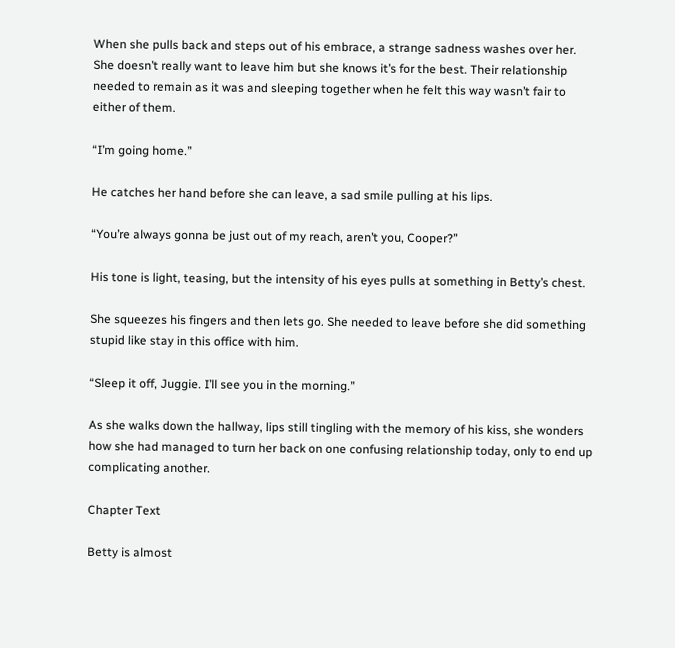When she pulls back and steps out of his embrace, a strange sadness washes over her. She doesn’t really want to leave him but she knows it’s for the best. Their relationship needed to remain as it was and sleeping together when he felt this way wasn’t fair to either of them.

“I’m going home.”

He catches her hand before she can leave, a sad smile pulling at his lips.

“You’re always gonna be just out of my reach, aren’t you, Cooper?”

His tone is light, teasing, but the intensity of his eyes pulls at something in Betty’s chest.

She squeezes his fingers and then lets go. She needed to leave before she did something stupid like stay in this office with him.

“Sleep it off, Juggie. I’ll see you in the morning.”

As she walks down the hallway, lips still tingling with the memory of his kiss, she wonders how she had managed to turn her back on one confusing relationship today, only to end up complicating another.

Chapter Text

Betty is almost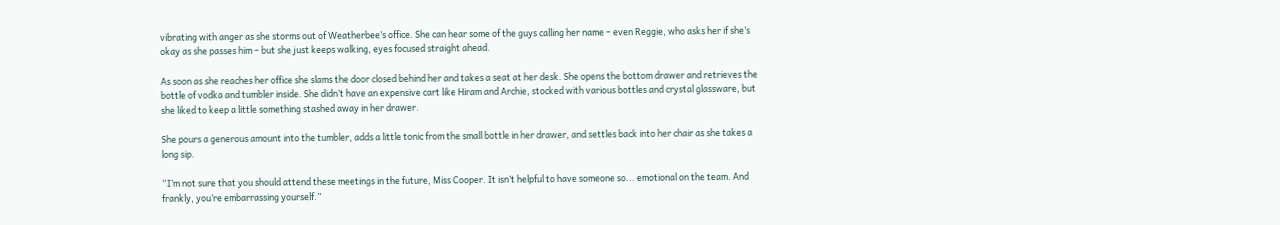vibrating with anger as she storms out of Weatherbee’s office. She can hear some of the guys calling her name – even Reggie, who asks her if she’s okay as she passes him – but she just keeps walking, eyes focused straight ahead.

As soon as she reaches her office she slams the door closed behind her and takes a seat at her desk. She opens the bottom drawer and retrieves the bottle of vodka and tumbler inside. She didn’t have an expensive cart like Hiram and Archie, stocked with various bottles and crystal glassware, but she liked to keep a little something stashed away in her drawer.

She pours a generous amount into the tumbler, adds a little tonic from the small bottle in her drawer, and settles back into her chair as she takes a long sip.

“I’m not sure that you should attend these meetings in the future, Miss Cooper. It isn’t helpful to have someone so... emotional on the team. And frankly, you’re embarrassing yourself.”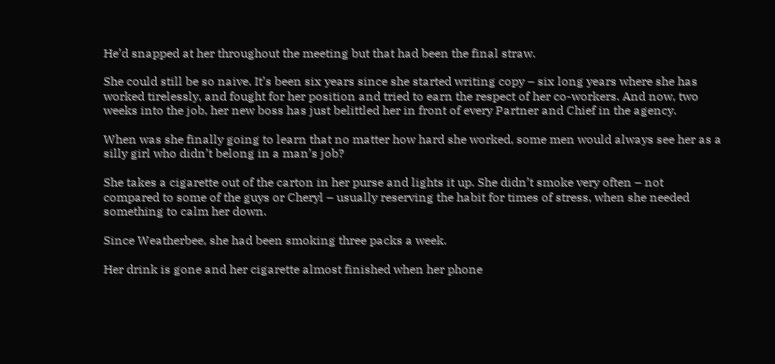He’d snapped at her throughout the meeting but that had been the final straw.

She could still be so naive. It’s been six years since she started writing copy – six long years where she has worked tirelessly, and fought for her position and tried to earn the respect of her co-workers. And now, two weeks into the job, her new boss has just belittled her in front of every Partner and Chief in the agency.

When was she finally going to learn that no matter how hard she worked, some men would always see her as a silly girl who didn’t belong in a man’s job?

She takes a cigarette out of the carton in her purse and lights it up. She didn’t smoke very often – not compared to some of the guys or Cheryl – usually reserving the habit for times of stress, when she needed something to calm her down.

Since Weatherbee, she had been smoking three packs a week.

Her drink is gone and her cigarette almost finished when her phone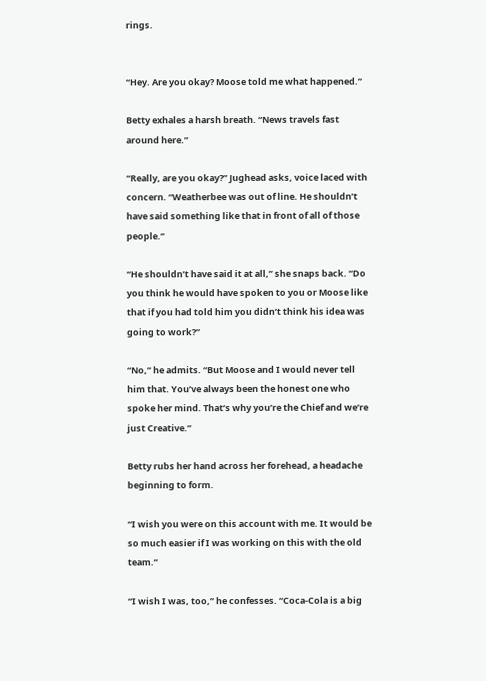rings.


“Hey. Are you okay? Moose told me what happened.”

Betty exhales a harsh breath. “News travels fast around here.”

“Really, are you okay?” Jughead asks, voice laced with concern. “Weatherbee was out of line. He shouldn’t have said something like that in front of all of those people.”

“He shouldn’t have said it at all,” she snaps back. “Do you think he would have spoken to you or Moose like that if you had told him you didn’t think his idea was going to work?”

“No,” he admits. “But Moose and I would never tell him that. You’ve always been the honest one who spoke her mind. That’s why you’re the Chief and we’re just Creative.”

Betty rubs her hand across her forehead, a headache beginning to form.

“I wish you were on this account with me. It would be so much easier if I was working on this with the old team.”

“I wish I was, too,” he confesses. “Coca-Cola is a big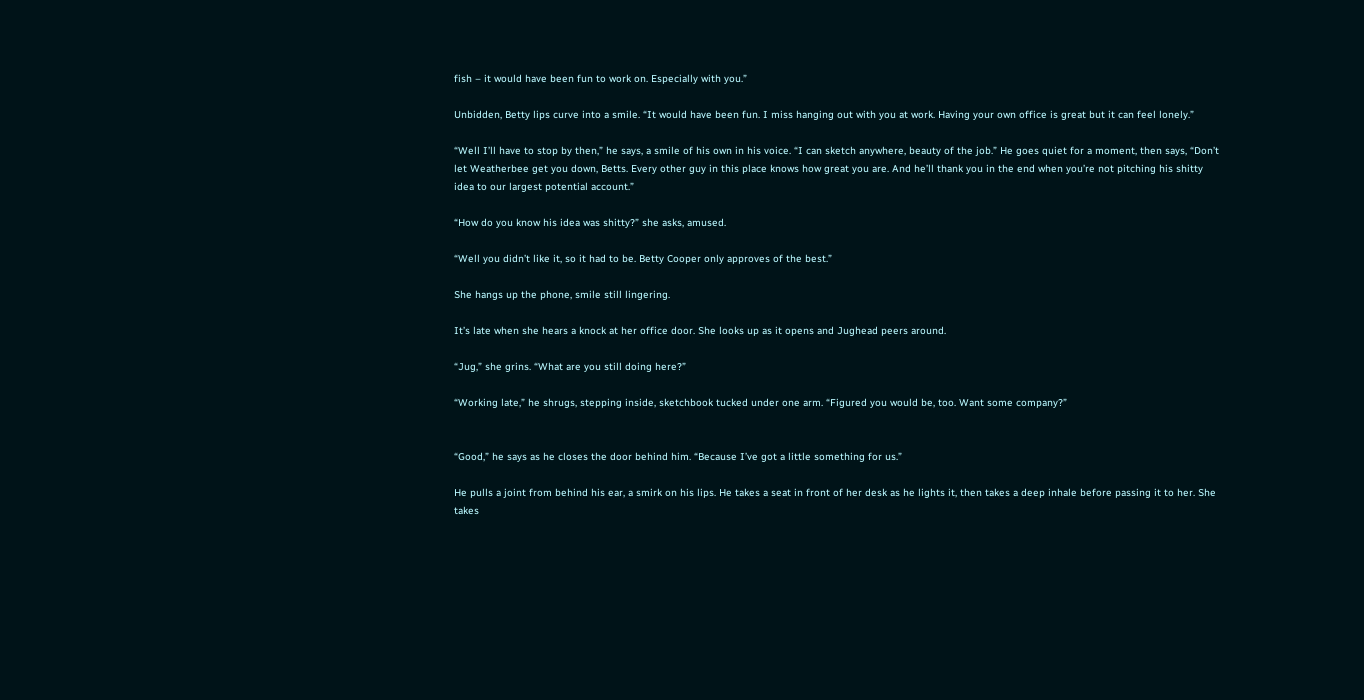fish – it would have been fun to work on. Especially with you.”

Unbidden, Betty lips curve into a smile. “It would have been fun. I miss hanging out with you at work. Having your own office is great but it can feel lonely.”

“Well I’ll have to stop by then,” he says, a smile of his own in his voice. “I can sketch anywhere, beauty of the job.” He goes quiet for a moment, then says, “Don’t let Weatherbee get you down, Betts. Every other guy in this place knows how great you are. And he’ll thank you in the end when you’re not pitching his shitty idea to our largest potential account.”

“How do you know his idea was shitty?” she asks, amused.

“Well you didn’t like it, so it had to be. Betty Cooper only approves of the best.”

She hangs up the phone, smile still lingering.

It’s late when she hears a knock at her office door. She looks up as it opens and Jughead peers around.

“Jug,” she grins. “What are you still doing here?”

“Working late,” he shrugs, stepping inside, sketchbook tucked under one arm. “Figured you would be, too. Want some company?”


“Good,” he says as he closes the door behind him. “Because I’ve got a little something for us.”

He pulls a joint from behind his ear, a smirk on his lips. He takes a seat in front of her desk as he lights it, then takes a deep inhale before passing it to her. She takes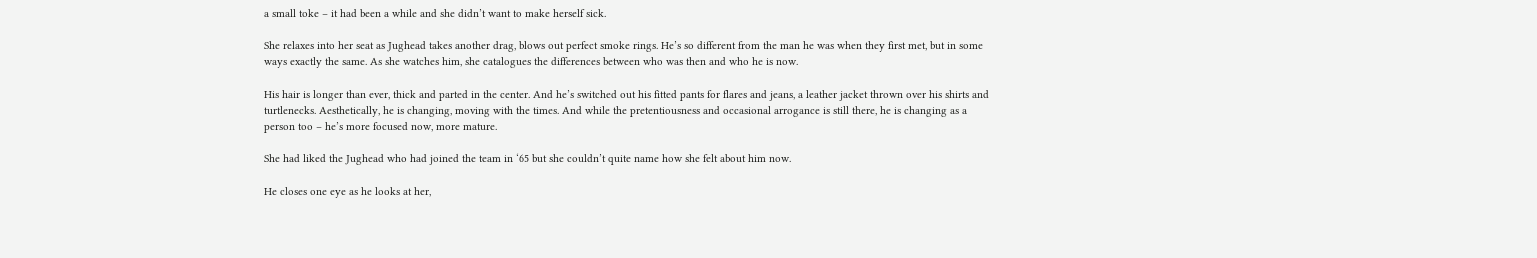a small toke – it had been a while and she didn’t want to make herself sick.

She relaxes into her seat as Jughead takes another drag, blows out perfect smoke rings. He’s so different from the man he was when they first met, but in some ways exactly the same. As she watches him, she catalogues the differences between who was then and who he is now.

His hair is longer than ever, thick and parted in the center. And he’s switched out his fitted pants for flares and jeans, a leather jacket thrown over his shirts and turtlenecks. Aesthetically, he is changing, moving with the times. And while the pretentiousness and occasional arrogance is still there, he is changing as a person too – he’s more focused now, more mature.

She had liked the Jughead who had joined the team in ‘65 but she couldn’t quite name how she felt about him now.

He closes one eye as he looks at her,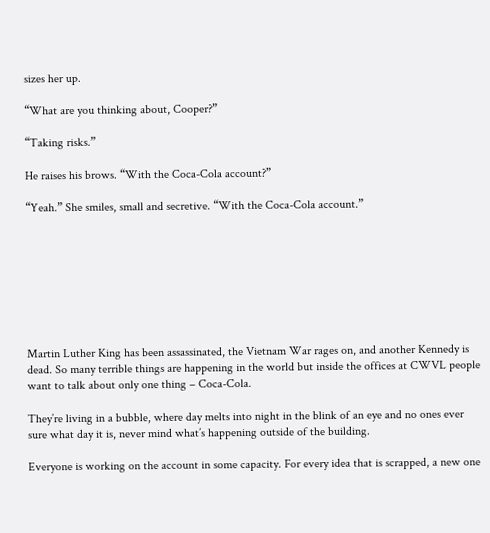sizes her up.

“What are you thinking about, Cooper?”

“Taking risks.”

He raises his brows. “With the Coca-Cola account?”

“Yeah.” She smiles, small and secretive. “With the Coca-Cola account.”








Martin Luther King has been assassinated, the Vietnam War rages on, and another Kennedy is dead. So many terrible things are happening in the world but inside the offices at CWVL people want to talk about only one thing – Coca-Cola.

They’re living in a bubble, where day melts into night in the blink of an eye and no ones ever sure what day it is, never mind what’s happening outside of the building.

Everyone is working on the account in some capacity. For every idea that is scrapped, a new one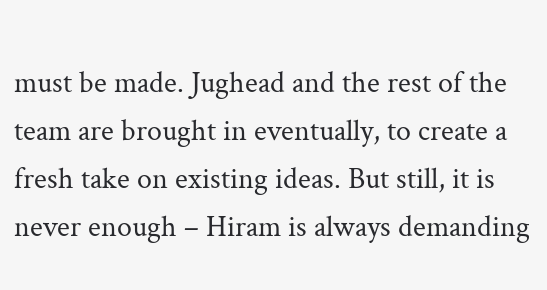must be made. Jughead and the rest of the team are brought in eventually, to create a fresh take on existing ideas. But still, it is never enough – Hiram is always demanding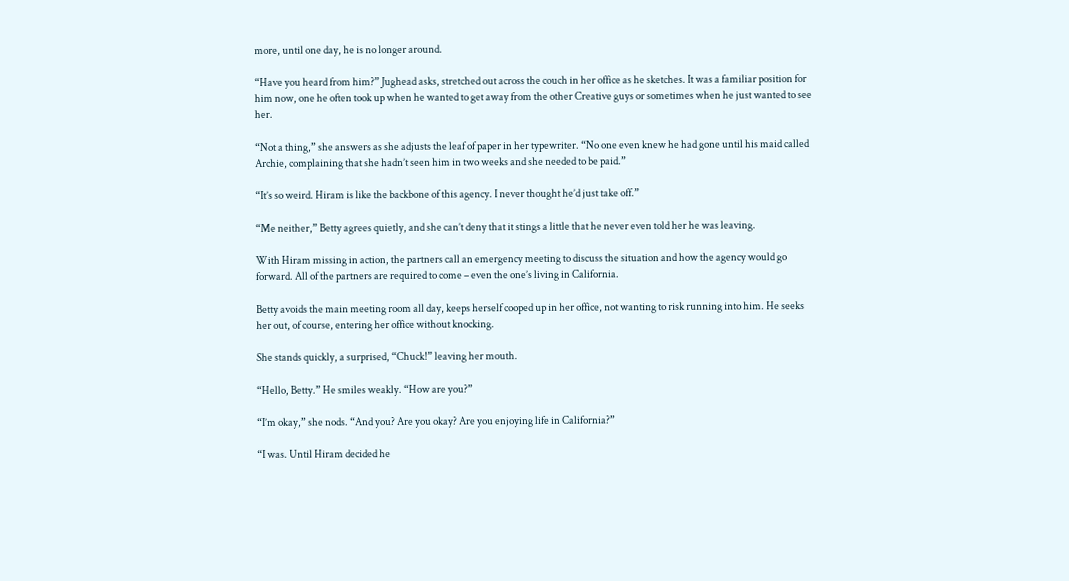more, until one day, he is no longer around.

“Have you heard from him?” Jughead asks, stretched out across the couch in her office as he sketches. It was a familiar position for him now, one he often took up when he wanted to get away from the other Creative guys or sometimes when he just wanted to see her.

“Not a thing,” she answers as she adjusts the leaf of paper in her typewriter. “No one even knew he had gone until his maid called Archie, complaining that she hadn’t seen him in two weeks and she needed to be paid.”

“It’s so weird. Hiram is like the backbone of this agency. I never thought he’d just take off.”

“Me neither,” Betty agrees quietly, and she can’t deny that it stings a little that he never even told her he was leaving.

With Hiram missing in action, the partners call an emergency meeting to discuss the situation and how the agency would go forward. All of the partners are required to come – even the one’s living in California.

Betty avoids the main meeting room all day, keeps herself cooped up in her office, not wanting to risk running into him. He seeks her out, of course, entering her office without knocking.

She stands quickly, a surprised, “Chuck!” leaving her mouth.

“Hello, Betty.” He smiles weakly. “How are you?”

“I’m okay,” she nods. “And you? Are you okay? Are you enjoying life in California?”

“I was. Until Hiram decided he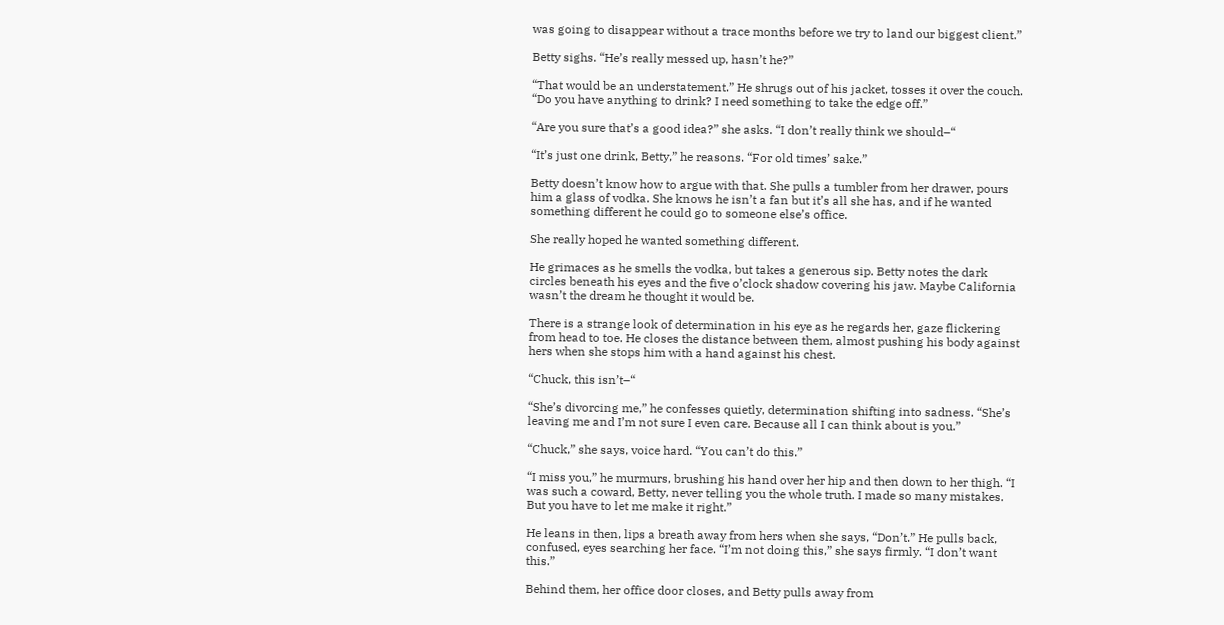was going to disappear without a trace months before we try to land our biggest client.”

Betty sighs. “He’s really messed up, hasn’t he?”

“That would be an understatement.” He shrugs out of his jacket, tosses it over the couch. “Do you have anything to drink? I need something to take the edge off.”

“Are you sure that’s a good idea?” she asks. “I don’t really think we should–“

“It’s just one drink, Betty,” he reasons. “For old times’ sake.”

Betty doesn’t know how to argue with that. She pulls a tumbler from her drawer, pours him a glass of vodka. She knows he isn’t a fan but it’s all she has, and if he wanted something different he could go to someone else’s office.

She really hoped he wanted something different.

He grimaces as he smells the vodka, but takes a generous sip. Betty notes the dark circles beneath his eyes and the five o’clock shadow covering his jaw. Maybe California wasn’t the dream he thought it would be.

There is a strange look of determination in his eye as he regards her, gaze flickering from head to toe. He closes the distance between them, almost pushing his body against hers when she stops him with a hand against his chest.

“Chuck, this isn’t–“

“She’s divorcing me,” he confesses quietly, determination shifting into sadness. “She’s leaving me and I’m not sure I even care. Because all I can think about is you.”

“Chuck,” she says, voice hard. “You can’t do this.”

“I miss you,” he murmurs, brushing his hand over her hip and then down to her thigh. “I was such a coward, Betty, never telling you the whole truth. I made so many mistakes. But you have to let me make it right.”

He leans in then, lips a breath away from hers when she says, “Don’t.” He pulls back, confused, eyes searching her face. “I’m not doing this,” she says firmly. “I don’t want this.”

Behind them, her office door closes, and Betty pulls away from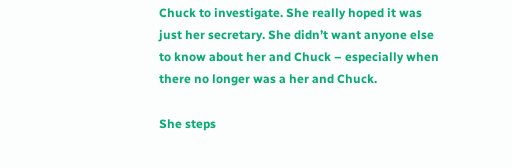Chuck to investigate. She really hoped it was just her secretary. She didn’t want anyone else to know about her and Chuck – especially when there no longer was a her and Chuck.

She steps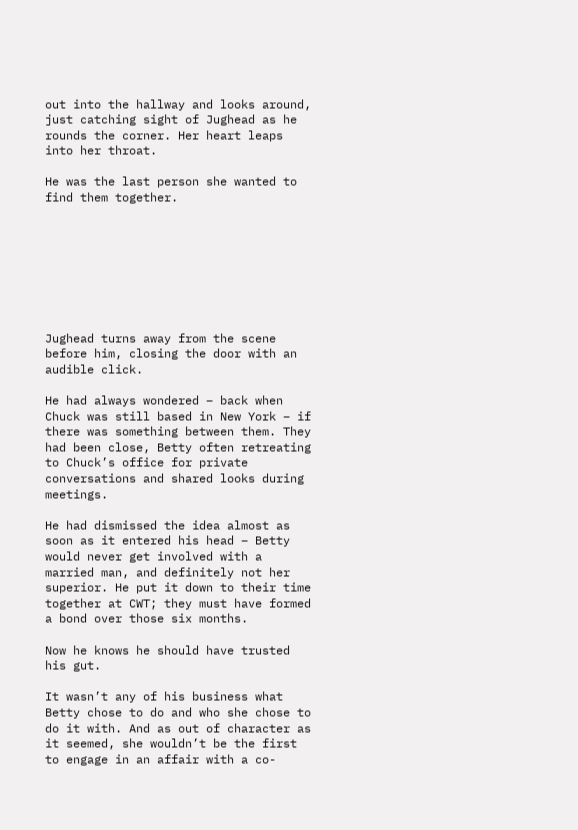out into the hallway and looks around, just catching sight of Jughead as he rounds the corner. Her heart leaps into her throat.

He was the last person she wanted to find them together.








Jughead turns away from the scene before him, closing the door with an audible click.

He had always wondered – back when Chuck was still based in New York – if there was something between them. They had been close, Betty often retreating to Chuck’s office for private conversations and shared looks during meetings.

He had dismissed the idea almost as soon as it entered his head – Betty would never get involved with a married man, and definitely not her superior. He put it down to their time together at CWT; they must have formed a bond over those six months.

Now he knows he should have trusted his gut.

It wasn’t any of his business what Betty chose to do and who she chose to do it with. And as out of character as it seemed, she wouldn’t be the first to engage in an affair with a co-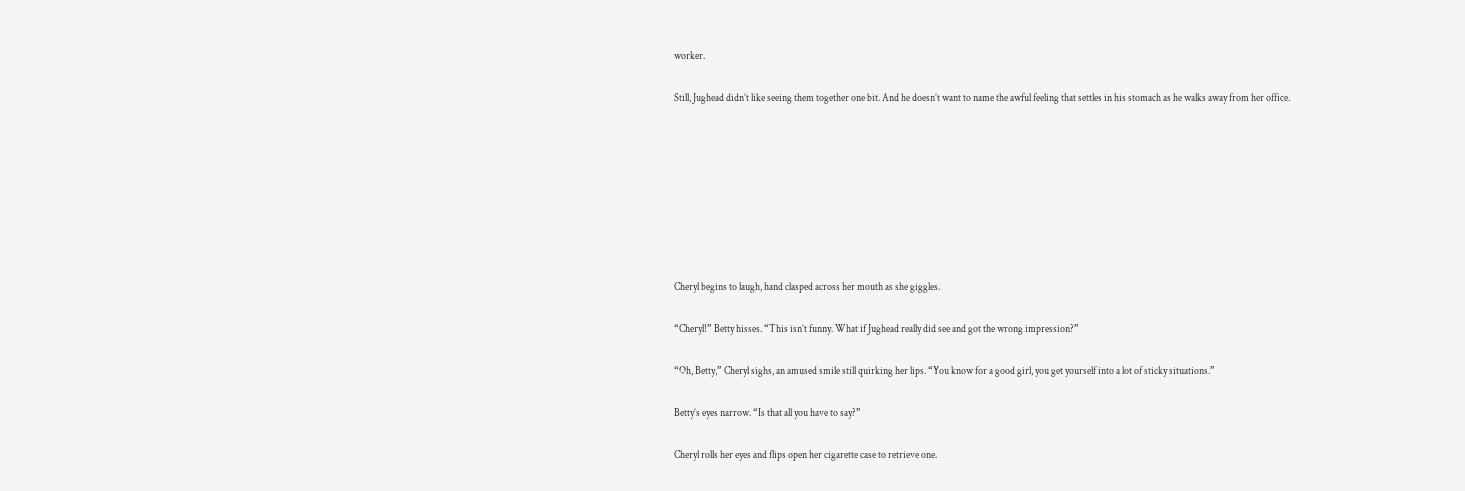worker.

Still, Jughead didn’t like seeing them together one bit. And he doesn’t want to name the awful feeling that settles in his stomach as he walks away from her office.








Cheryl begins to laugh, hand clasped across her mouth as she giggles.

“Cheryl!” Betty hisses. “This isn’t funny. What if Jughead really did see and got the wrong impression?”

“Oh, Betty,” Cheryl sighs, an amused smile still quirking her lips. “You know for a good girl, you get yourself into a lot of sticky situations.”

Betty’s eyes narrow. “Is that all you have to say?”

Cheryl rolls her eyes and flips open her cigarette case to retrieve one.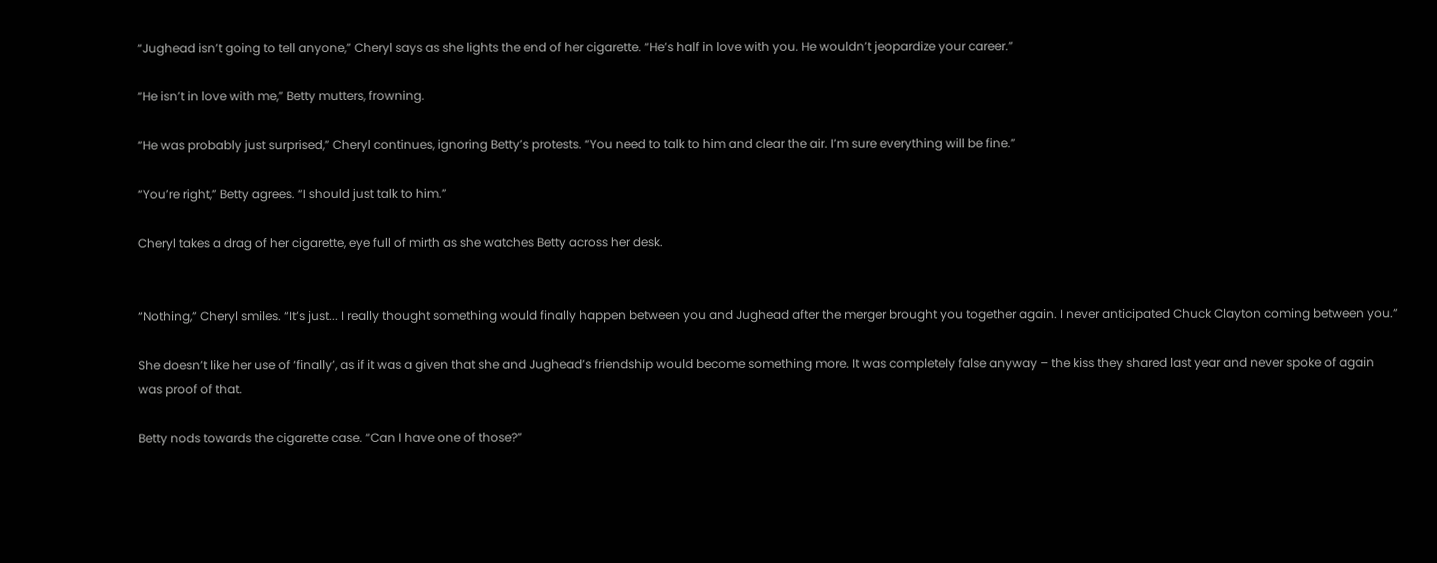“Jughead isn’t going to tell anyone,” Cheryl says as she lights the end of her cigarette. “He’s half in love with you. He wouldn’t jeopardize your career.”

“He isn’t in love with me,” Betty mutters, frowning.

“He was probably just surprised,” Cheryl continues, ignoring Betty’s protests. “You need to talk to him and clear the air. I’m sure everything will be fine.”

“You’re right,” Betty agrees. “I should just talk to him.”

Cheryl takes a drag of her cigarette, eye full of mirth as she watches Betty across her desk.


“Nothing,” Cheryl smiles. “It’s just... I really thought something would finally happen between you and Jughead after the merger brought you together again. I never anticipated Chuck Clayton coming between you.”

She doesn’t like her use of ‘finally’, as if it was a given that she and Jughead’s friendship would become something more. It was completely false anyway – the kiss they shared last year and never spoke of again was proof of that.

Betty nods towards the cigarette case. “Can I have one of those?”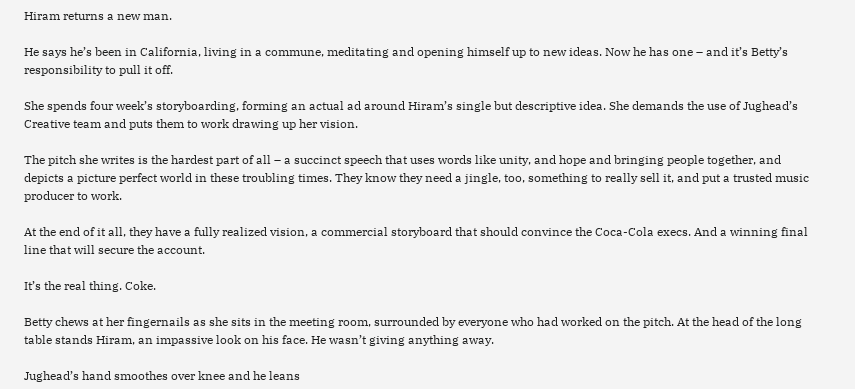Hiram returns a new man.

He says he’s been in California, living in a commune, meditating and opening himself up to new ideas. Now he has one – and it’s Betty’s responsibility to pull it off.

She spends four week’s storyboarding, forming an actual ad around Hiram’s single but descriptive idea. She demands the use of Jughead’s Creative team and puts them to work drawing up her vision.

The pitch she writes is the hardest part of all – a succinct speech that uses words like unity, and hope and bringing people together, and depicts a picture perfect world in these troubling times. They know they need a jingle, too, something to really sell it, and put a trusted music producer to work.

At the end of it all, they have a fully realized vision, a commercial storyboard that should convince the Coca-Cola execs. And a winning final line that will secure the account.

It’s the real thing. Coke.

Betty chews at her fingernails as she sits in the meeting room, surrounded by everyone who had worked on the pitch. At the head of the long table stands Hiram, an impassive look on his face. He wasn’t giving anything away.

Jughead’s hand smoothes over knee and he leans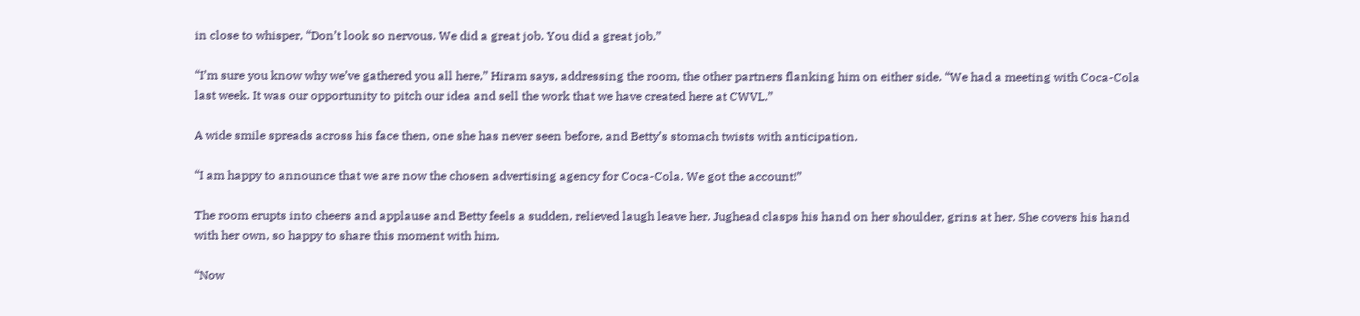in close to whisper, “Don’t look so nervous. We did a great job. You did a great job.”

“I’m sure you know why we’ve gathered you all here,” Hiram says, addressing the room, the other partners flanking him on either side. “We had a meeting with Coca-Cola last week. It was our opportunity to pitch our idea and sell the work that we have created here at CWVL.”

A wide smile spreads across his face then, one she has never seen before, and Betty’s stomach twists with anticipation.

“I am happy to announce that we are now the chosen advertising agency for Coca-Cola. We got the account!”

The room erupts into cheers and applause and Betty feels a sudden, relieved laugh leave her. Jughead clasps his hand on her shoulder, grins at her. She covers his hand with her own, so happy to share this moment with him.

“Now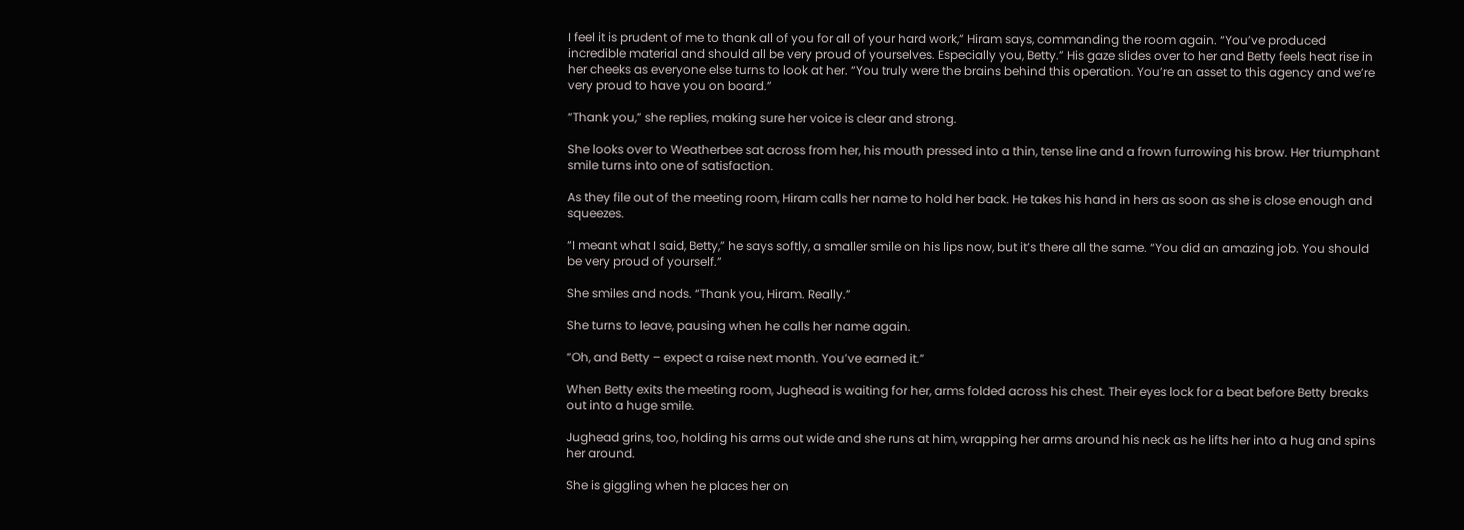I feel it is prudent of me to thank all of you for all of your hard work,” Hiram says, commanding the room again. “You’ve produced incredible material and should all be very proud of yourselves. Especially you, Betty.” His gaze slides over to her and Betty feels heat rise in her cheeks as everyone else turns to look at her. “You truly were the brains behind this operation. You’re an asset to this agency and we’re very proud to have you on board.”

“Thank you,” she replies, making sure her voice is clear and strong.

She looks over to Weatherbee sat across from her, his mouth pressed into a thin, tense line and a frown furrowing his brow. Her triumphant smile turns into one of satisfaction.

As they file out of the meeting room, Hiram calls her name to hold her back. He takes his hand in hers as soon as she is close enough and squeezes.

“I meant what I said, Betty,” he says softly, a smaller smile on his lips now, but it’s there all the same. “You did an amazing job. You should be very proud of yourself.”

She smiles and nods. “Thank you, Hiram. Really.”

She turns to leave, pausing when he calls her name again.

“Oh, and Betty – expect a raise next month. You’ve earned it.”

When Betty exits the meeting room, Jughead is waiting for her, arms folded across his chest. Their eyes lock for a beat before Betty breaks out into a huge smile.

Jughead grins, too, holding his arms out wide and she runs at him, wrapping her arms around his neck as he lifts her into a hug and spins her around.

She is giggling when he places her on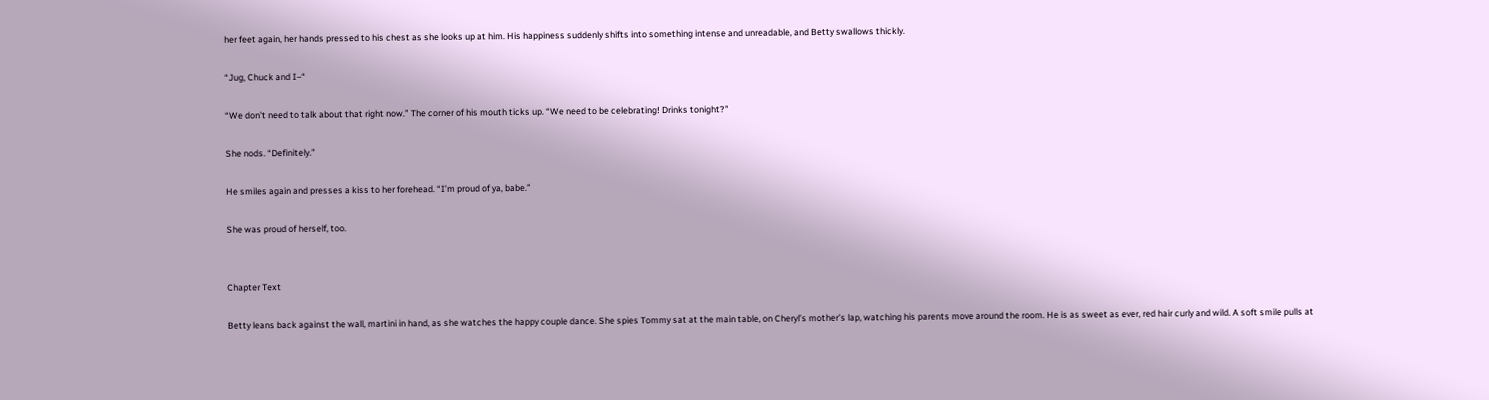her feet again, her hands pressed to his chest as she looks up at him. His happiness suddenly shifts into something intense and unreadable, and Betty swallows thickly.

“Jug, Chuck and I–“

“We don’t need to talk about that right now.” The corner of his mouth ticks up. “We need to be celebrating! Drinks tonight?”

She nods. “Definitely.”

He smiles again and presses a kiss to her forehead. “I’m proud of ya, babe.”

She was proud of herself, too.


Chapter Text

Betty leans back against the wall, martini in hand, as she watches the happy couple dance. She spies Tommy sat at the main table, on Cheryl’s mother’s lap, watching his parents move around the room. He is as sweet as ever, red hair curly and wild. A soft smile pulls at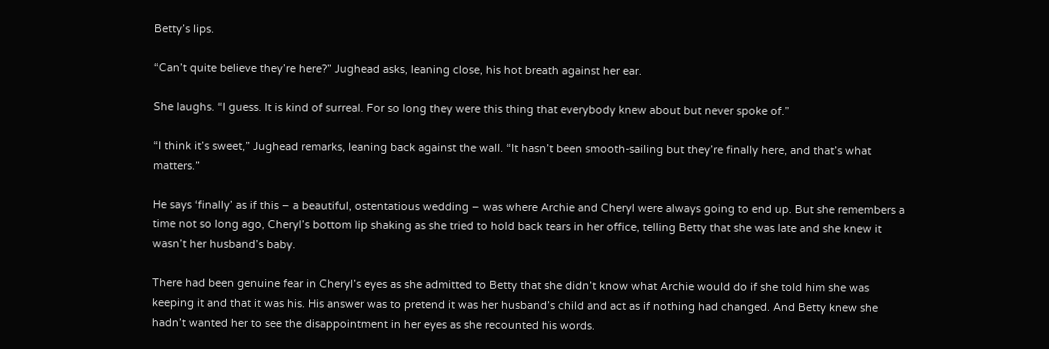Betty’s lips.

“Can’t quite believe they’re here?” Jughead asks, leaning close, his hot breath against her ear.

She laughs. “I guess. It is kind of surreal. For so long they were this thing that everybody knew about but never spoke of.”

“I think it’s sweet,” Jughead remarks, leaning back against the wall. “It hasn’t been smooth-sailing but they’re finally here, and that’s what matters.”

He says ‘finally’ as if this – a beautiful, ostentatious wedding – was where Archie and Cheryl were always going to end up. But she remembers a time not so long ago, Cheryl’s bottom lip shaking as she tried to hold back tears in her office, telling Betty that she was late and she knew it wasn’t her husband’s baby.

There had been genuine fear in Cheryl’s eyes as she admitted to Betty that she didn’t know what Archie would do if she told him she was keeping it and that it was his. His answer was to pretend it was her husband’s child and act as if nothing had changed. And Betty knew she hadn’t wanted her to see the disappointment in her eyes as she recounted his words.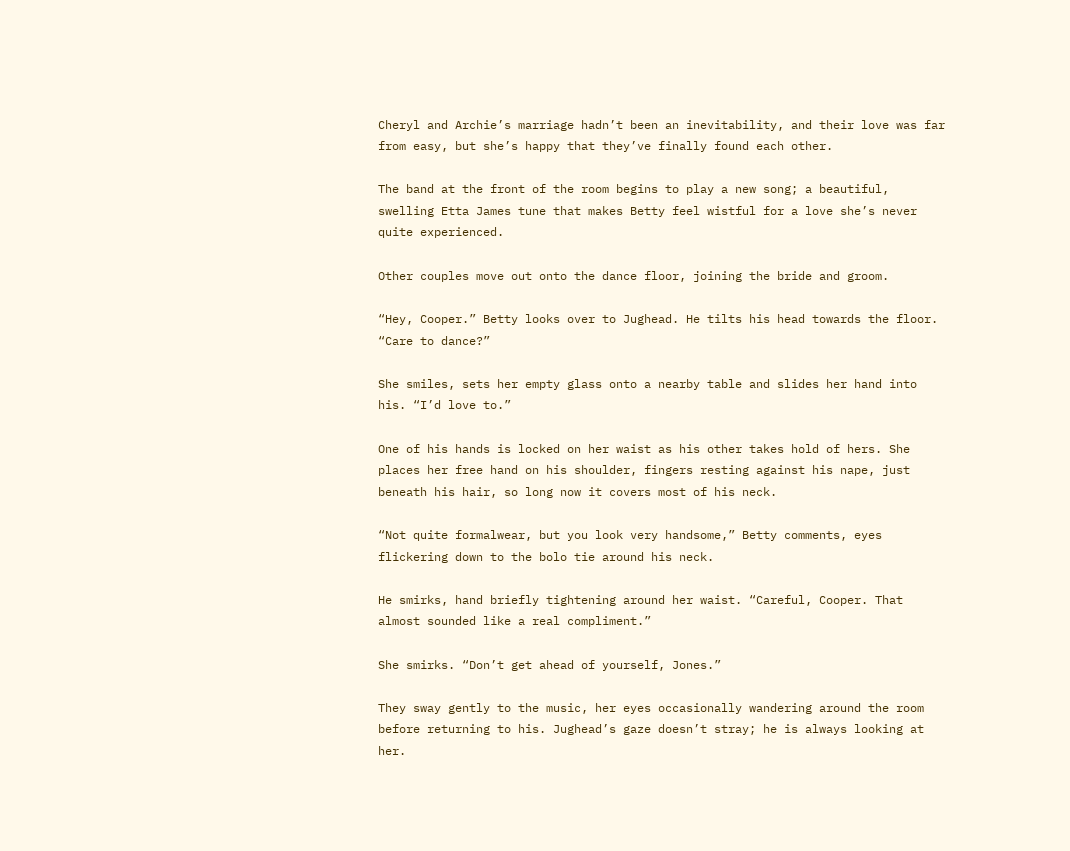Cheryl and Archie’s marriage hadn’t been an inevitability, and their love was far from easy, but she’s happy that they’ve finally found each other.

The band at the front of the room begins to play a new song; a beautiful, swelling Etta James tune that makes Betty feel wistful for a love she’s never quite experienced.

Other couples move out onto the dance floor, joining the bride and groom.

“Hey, Cooper.” Betty looks over to Jughead. He tilts his head towards the floor. “Care to dance?”

She smiles, sets her empty glass onto a nearby table and slides her hand into his. “I’d love to.”

One of his hands is locked on her waist as his other takes hold of hers. She places her free hand on his shoulder, fingers resting against his nape, just beneath his hair, so long now it covers most of his neck.

“Not quite formalwear, but you look very handsome,” Betty comments, eyes flickering down to the bolo tie around his neck.

He smirks, hand briefly tightening around her waist. “Careful, Cooper. That almost sounded like a real compliment.”

She smirks. “Don’t get ahead of yourself, Jones.”

They sway gently to the music, her eyes occasionally wandering around the room before returning to his. Jughead’s gaze doesn’t stray; he is always looking at her.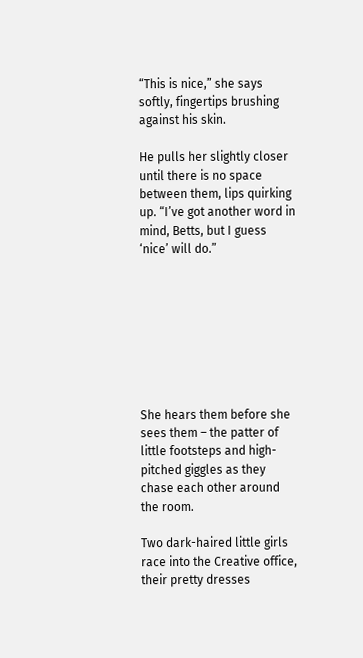“This is nice,” she says softly, fingertips brushing against his skin.

He pulls her slightly closer until there is no space between them, lips quirking up. “I’ve got another word in mind, Betts, but I guess ‘nice’ will do.”








She hears them before she sees them – the patter of little footsteps and high-pitched giggles as they chase each other around the room.

Two dark-haired little girls race into the Creative office, their pretty dresses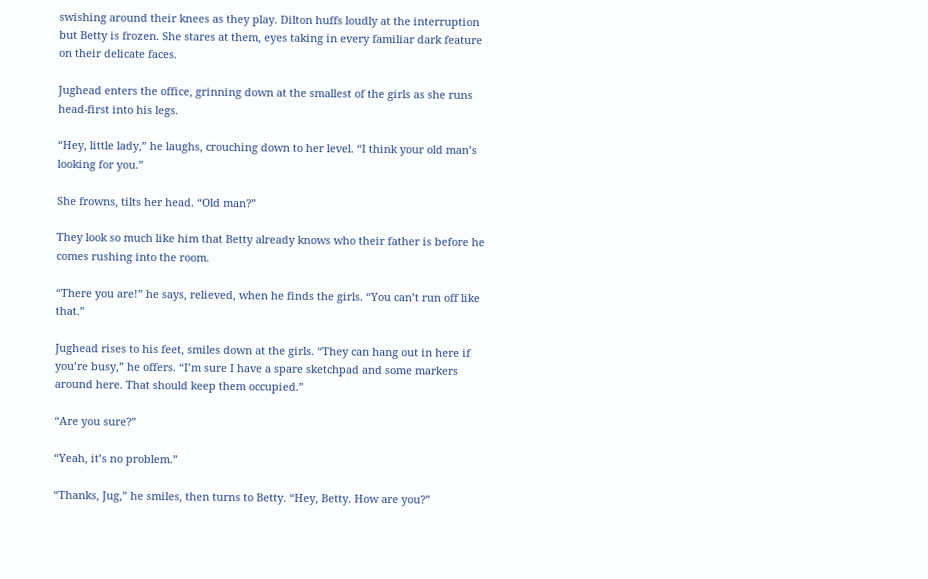swishing around their knees as they play. Dilton huffs loudly at the interruption but Betty is frozen. She stares at them, eyes taking in every familiar dark feature on their delicate faces.

Jughead enters the office, grinning down at the smallest of the girls as she runs head-first into his legs.

“Hey, little lady,” he laughs, crouching down to her level. “I think your old man’s looking for you.”

She frowns, tilts her head. “Old man?”

They look so much like him that Betty already knows who their father is before he comes rushing into the room.

“There you are!” he says, relieved, when he finds the girls. “You can’t run off like that.”

Jughead rises to his feet, smiles down at the girls. “They can hang out in here if you’re busy,” he offers. “I’m sure I have a spare sketchpad and some markers around here. That should keep them occupied.”

“Are you sure?”

“Yeah, it’s no problem.”

“Thanks, Jug,” he smiles, then turns to Betty. “Hey, Betty. How are you?”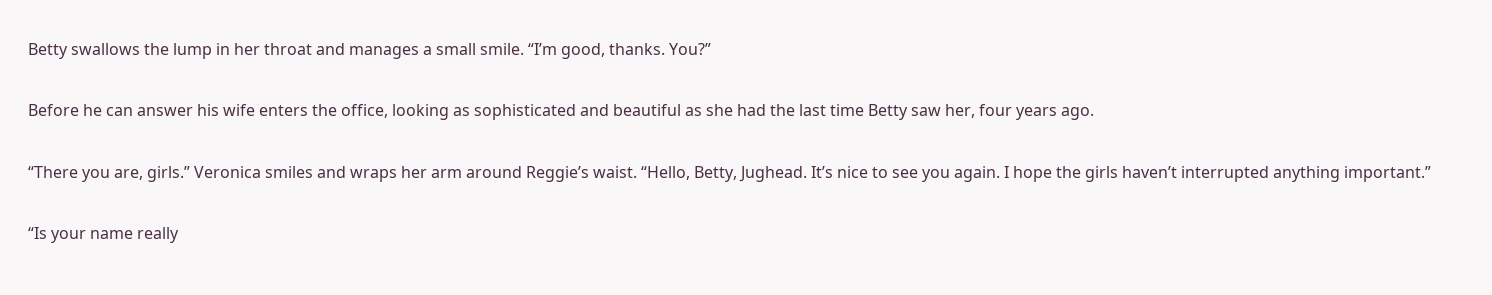Betty swallows the lump in her throat and manages a small smile. “I’m good, thanks. You?”

Before he can answer his wife enters the office, looking as sophisticated and beautiful as she had the last time Betty saw her, four years ago.

“There you are, girls.” Veronica smiles and wraps her arm around Reggie’s waist. “Hello, Betty, Jughead. It’s nice to see you again. I hope the girls haven’t interrupted anything important.”

“Is your name really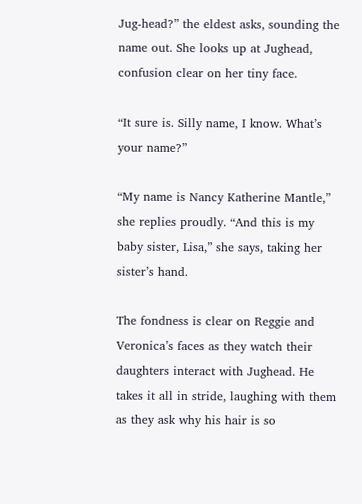Jug-head?” the eldest asks, sounding the name out. She looks up at Jughead, confusion clear on her tiny face.

“It sure is. Silly name, I know. What’s your name?”

“My name is Nancy Katherine Mantle,” she replies proudly. “And this is my baby sister, Lisa,” she says, taking her sister’s hand.

The fondness is clear on Reggie and Veronica’s faces as they watch their daughters interact with Jughead. He takes it all in stride, laughing with them as they ask why his hair is so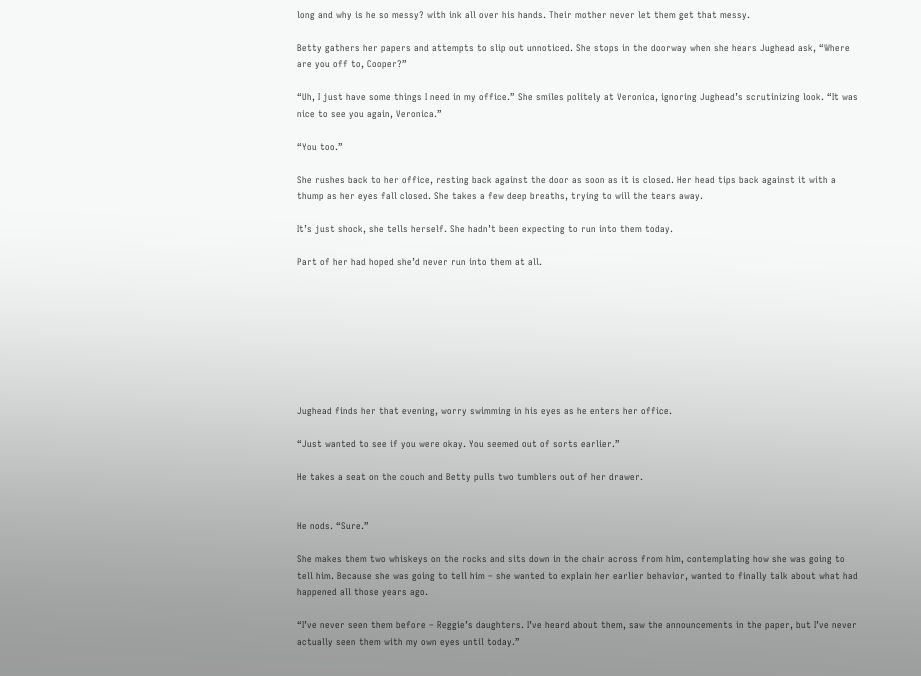long and why is he so messy? with ink all over his hands. Their mother never let them get that messy.

Betty gathers her papers and attempts to slip out unnoticed. She stops in the doorway when she hears Jughead ask, “Where are you off to, Cooper?”

“Uh, I just have some things I need in my office.” She smiles politely at Veronica, ignoring Jughead’s scrutinizing look. “It was nice to see you again, Veronica.”

“You too.”

She rushes back to her office, resting back against the door as soon as it is closed. Her head tips back against it with a thump as her eyes fall closed. She takes a few deep breaths, trying to will the tears away.

It’s just shock, she tells herself. She hadn’t been expecting to run into them today.

Part of her had hoped she’d never run into them at all.








Jughead finds her that evening, worry swimming in his eyes as he enters her office.

“Just wanted to see if you were okay. You seemed out of sorts earlier.”

He takes a seat on the couch and Betty pulls two tumblers out of her drawer.


He nods. “Sure.”

She makes them two whiskeys on the rocks and sits down in the chair across from him, contemplating how she was going to tell him. Because she was going to tell him – she wanted to explain her earlier behavior, wanted to finally talk about what had happened all those years ago.

“I’ve never seen them before – Reggie’s daughters. I’ve heard about them, saw the announcements in the paper, but I’ve never actually seen them with my own eyes until today.”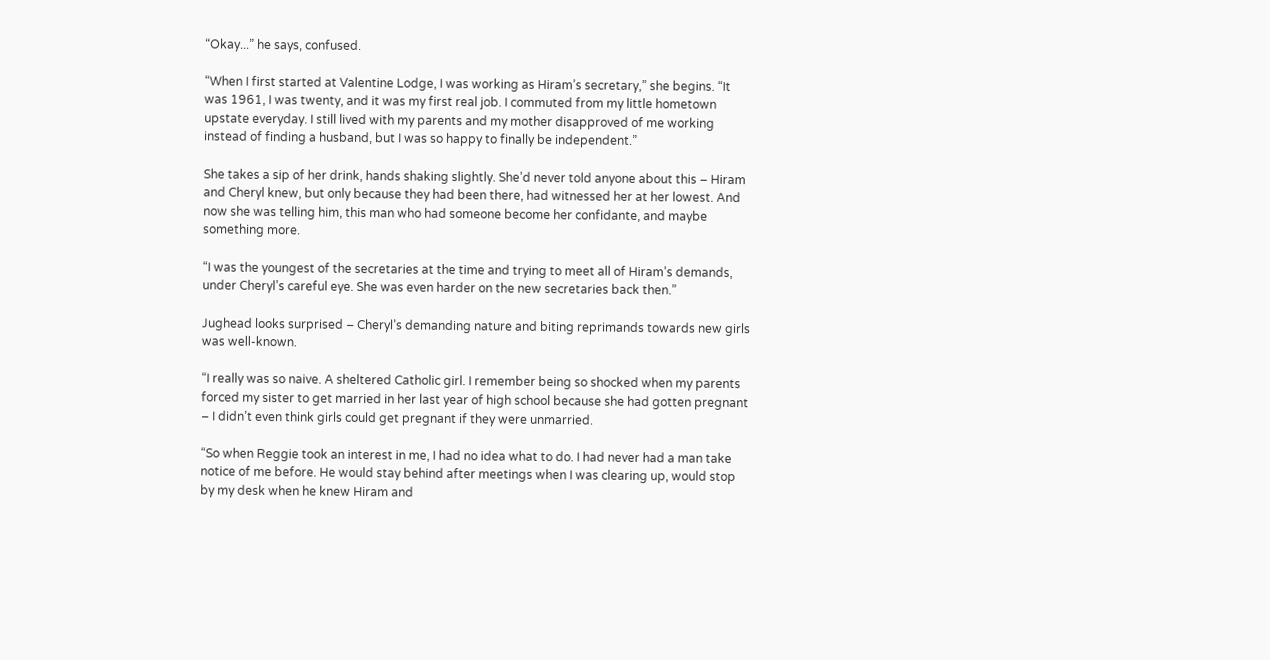“Okay...” he says, confused.

“When I first started at Valentine Lodge, I was working as Hiram’s secretary,” she begins. “It was 1961, I was twenty, and it was my first real job. I commuted from my little hometown upstate everyday. I still lived with my parents and my mother disapproved of me working instead of finding a husband, but I was so happy to finally be independent.”

She takes a sip of her drink, hands shaking slightly. She’d never told anyone about this – Hiram and Cheryl knew, but only because they had been there, had witnessed her at her lowest. And now she was telling him, this man who had someone become her confidante, and maybe something more.

“I was the youngest of the secretaries at the time and trying to meet all of Hiram’s demands, under Cheryl’s careful eye. She was even harder on the new secretaries back then.”

Jughead looks surprised – Cheryl’s demanding nature and biting reprimands towards new girls was well-known.

“I really was so naive. A sheltered Catholic girl. I remember being so shocked when my parents forced my sister to get married in her last year of high school because she had gotten pregnant – I didn’t even think girls could get pregnant if they were unmarried.

“So when Reggie took an interest in me, I had no idea what to do. I had never had a man take notice of me before. He would stay behind after meetings when I was clearing up, would stop by my desk when he knew Hiram and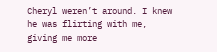Cheryl weren’t around. I knew he was flirting with me, giving me more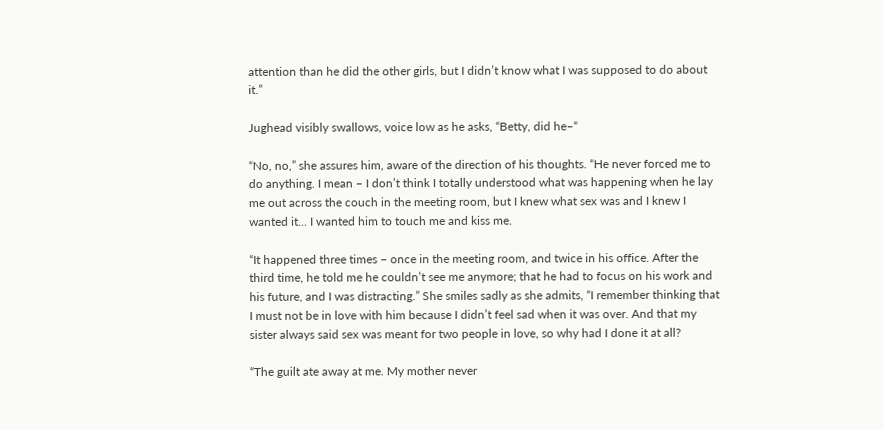attention than he did the other girls, but I didn’t know what I was supposed to do about it.”

Jughead visibly swallows, voice low as he asks, “Betty, did he–“

“No, no,” she assures him, aware of the direction of his thoughts. “He never forced me to do anything. I mean – I don’t think I totally understood what was happening when he lay me out across the couch in the meeting room, but I knew what sex was and I knew I wanted it... I wanted him to touch me and kiss me.

“It happened three times – once in the meeting room, and twice in his office. After the third time, he told me he couldn’t see me anymore; that he had to focus on his work and his future, and I was distracting.” She smiles sadly as she admits, “I remember thinking that I must not be in love with him because I didn’t feel sad when it was over. And that my sister always said sex was meant for two people in love, so why had I done it at all?

“The guilt ate away at me. My mother never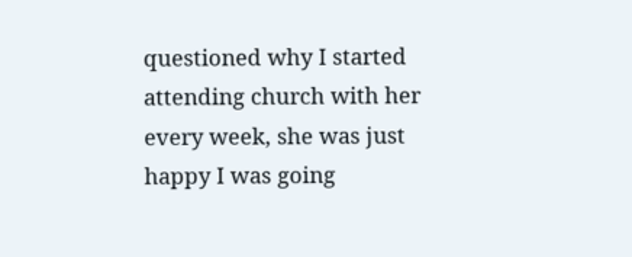questioned why I started attending church with her every week, she was just happy I was going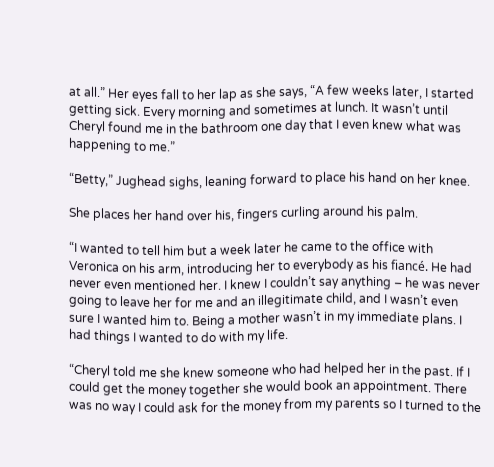at all.” Her eyes fall to her lap as she says, “A few weeks later, I started getting sick. Every morning and sometimes at lunch. It wasn’t until Cheryl found me in the bathroom one day that I even knew what was happening to me.”

“Betty,” Jughead sighs, leaning forward to place his hand on her knee.

She places her hand over his, fingers curling around his palm.

“I wanted to tell him but a week later he came to the office with Veronica on his arm, introducing her to everybody as his fiancé. He had never even mentioned her. I knew I couldn’t say anything – he was never going to leave her for me and an illegitimate child, and I wasn’t even sure I wanted him to. Being a mother wasn’t in my immediate plans. I had things I wanted to do with my life.

“Cheryl told me she knew someone who had helped her in the past. If I could get the money together she would book an appointment. There was no way I could ask for the money from my parents so I turned to the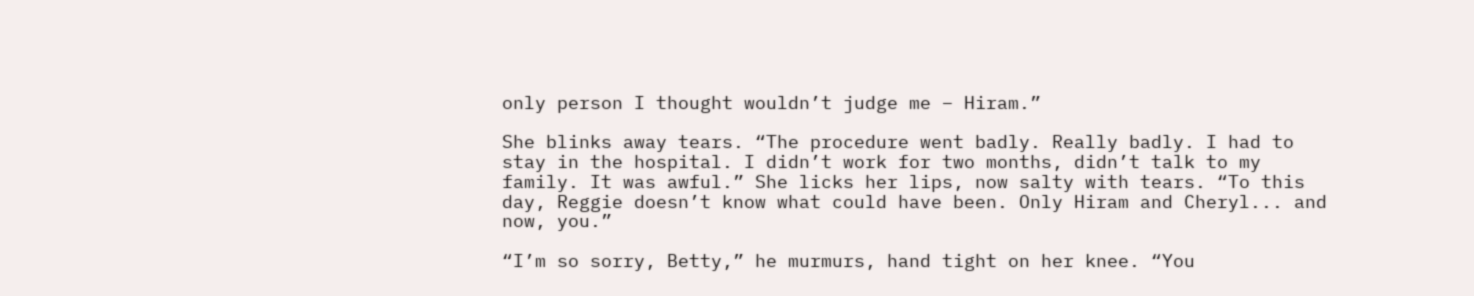only person I thought wouldn’t judge me – Hiram.”

She blinks away tears. “The procedure went badly. Really badly. I had to stay in the hospital. I didn’t work for two months, didn’t talk to my family. It was awful.” She licks her lips, now salty with tears. “To this day, Reggie doesn’t know what could have been. Only Hiram and Cheryl... and now, you.”

“I’m so sorry, Betty,” he murmurs, hand tight on her knee. “You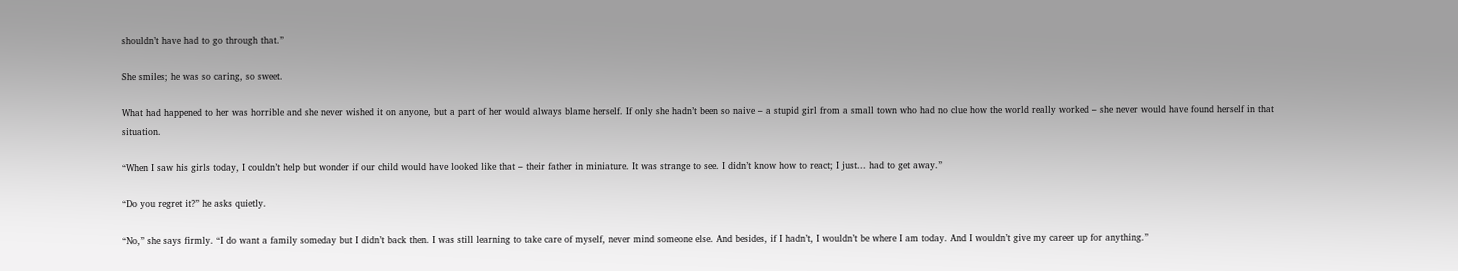shouldn’t have had to go through that.”

She smiles; he was so caring, so sweet.

What had happened to her was horrible and she never wished it on anyone, but a part of her would always blame herself. If only she hadn’t been so naive – a stupid girl from a small town who had no clue how the world really worked – she never would have found herself in that situation.

“When I saw his girls today, I couldn’t help but wonder if our child would have looked like that – their father in miniature. It was strange to see. I didn’t know how to react; I just... had to get away.”

“Do you regret it?” he asks quietly.

“No,” she says firmly. “I do want a family someday but I didn’t back then. I was still learning to take care of myself, never mind someone else. And besides, if I hadn’t, I wouldn’t be where I am today. And I wouldn’t give my career up for anything.”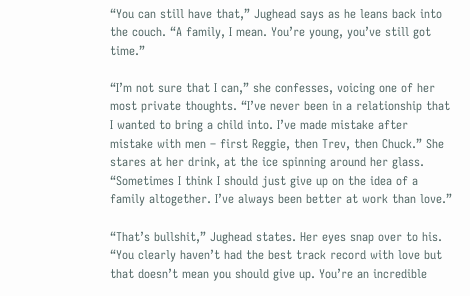“You can still have that,” Jughead says as he leans back into the couch. “A family, I mean. You’re young, you’ve still got time.”

“I’m not sure that I can,” she confesses, voicing one of her most private thoughts. “I’ve never been in a relationship that I wanted to bring a child into. I’ve made mistake after mistake with men – first Reggie, then Trev, then Chuck.” She stares at her drink, at the ice spinning around her glass. “Sometimes I think I should just give up on the idea of a family altogether. I’ve always been better at work than love.”

“That’s bullshit,” Jughead states. Her eyes snap over to his. “You clearly haven’t had the best track record with love but that doesn’t mean you should give up. You’re an incredible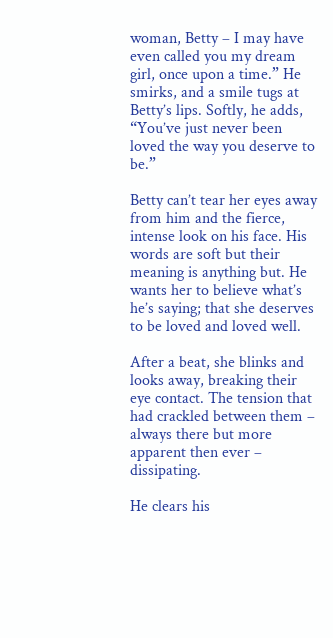woman, Betty – I may have even called you my dream girl, once upon a time.” He smirks, and a smile tugs at Betty’s lips. Softly, he adds, “You’ve just never been loved the way you deserve to be.”

Betty can’t tear her eyes away from him and the fierce, intense look on his face. His words are soft but their meaning is anything but. He wants her to believe what’s he’s saying; that she deserves to be loved and loved well.

After a beat, she blinks and looks away, breaking their eye contact. The tension that had crackled between them – always there but more apparent then ever – dissipating.

He clears his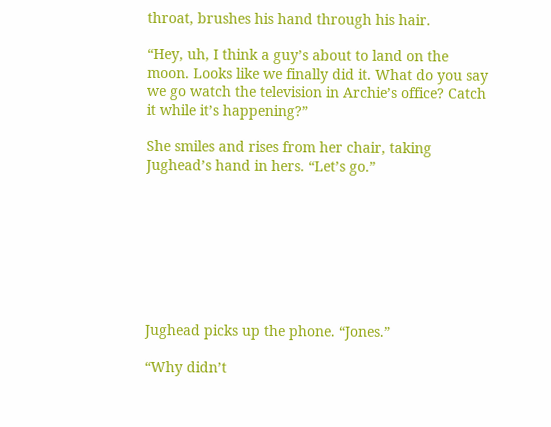throat, brushes his hand through his hair.

“Hey, uh, I think a guy’s about to land on the moon. Looks like we finally did it. What do you say we go watch the television in Archie’s office? Catch it while it’s happening?”

She smiles and rises from her chair, taking Jughead’s hand in hers. “Let’s go.”








Jughead picks up the phone. “Jones.”

“Why didn’t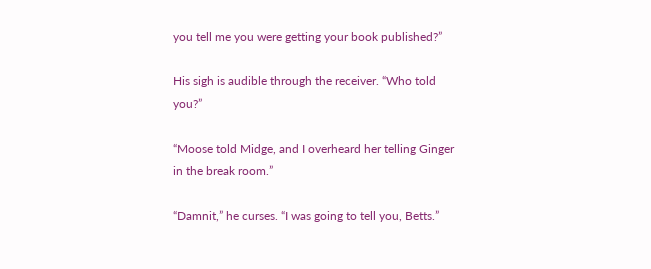you tell me you were getting your book published?”

His sigh is audible through the receiver. “Who told you?”

“Moose told Midge, and I overheard her telling Ginger in the break room.”

“Damnit,” he curses. “I was going to tell you, Betts.”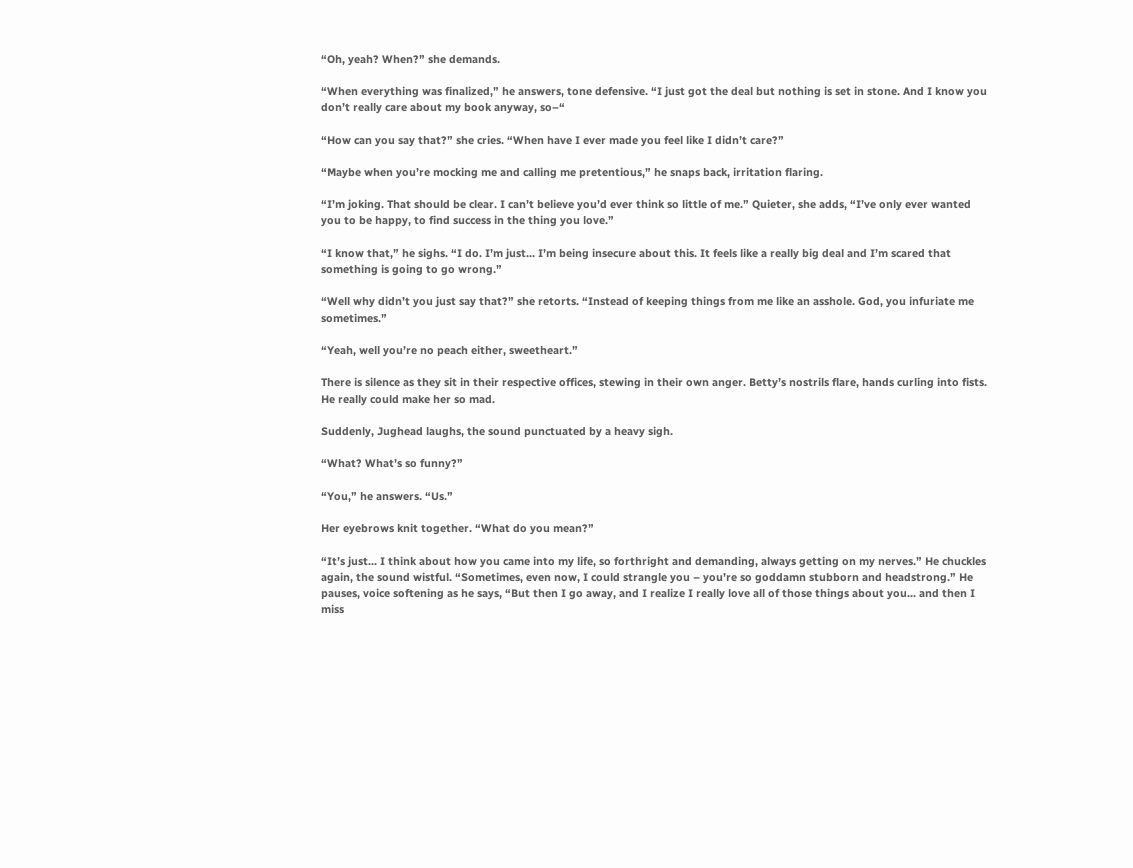“Oh, yeah? When?” she demands.

“When everything was finalized,” he answers, tone defensive. “I just got the deal but nothing is set in stone. And I know you don’t really care about my book anyway, so–“

“How can you say that?” she cries. “When have I ever made you feel like I didn’t care?”

“Maybe when you’re mocking me and calling me pretentious,” he snaps back, irritation flaring.

“I’m joking. That should be clear. I can’t believe you’d ever think so little of me.” Quieter, she adds, “I’ve only ever wanted you to be happy, to find success in the thing you love.”

“I know that,” he sighs. “I do. I’m just... I’m being insecure about this. It feels like a really big deal and I’m scared that something is going to go wrong.”

“Well why didn’t you just say that?” she retorts. “Instead of keeping things from me like an asshole. God, you infuriate me sometimes.”

“Yeah, well you’re no peach either, sweetheart.”

There is silence as they sit in their respective offices, stewing in their own anger. Betty’s nostrils flare, hands curling into fists. He really could make her so mad.

Suddenly, Jughead laughs, the sound punctuated by a heavy sigh.

“What? What’s so funny?”

“You,” he answers. “Us.”

Her eyebrows knit together. “What do you mean?”

“It’s just... I think about how you came into my life, so forthright and demanding, always getting on my nerves.” He chuckles again, the sound wistful. “Sometimes, even now, I could strangle you – you’re so goddamn stubborn and headstrong.” He pauses, voice softening as he says, “But then I go away, and I realize I really love all of those things about you... and then I miss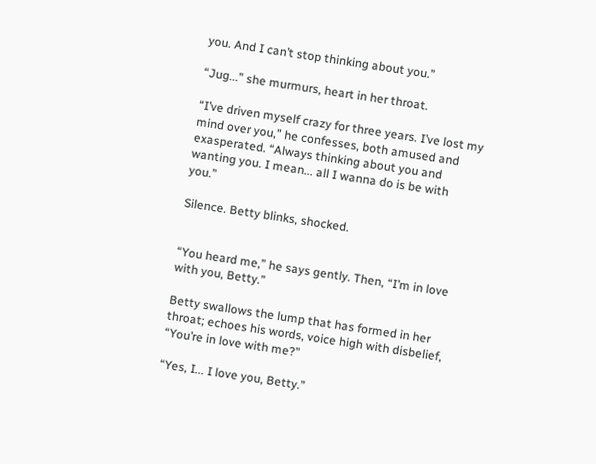you. And I can’t stop thinking about you.”

“Jug...” she murmurs, heart in her throat.

“I’ve driven myself crazy for three years. I’ve lost my mind over you,” he confesses, both amused and exasperated. “Always thinking about you and wanting you. I mean... all I wanna do is be with you.”

Silence. Betty blinks, shocked.


“You heard me,” he says gently. Then, “I’m in love with you, Betty.”

Betty swallows the lump that has formed in her throat; echoes his words, voice high with disbelief, “You’re in love with me?”

“Yes, I... I love you, Betty.”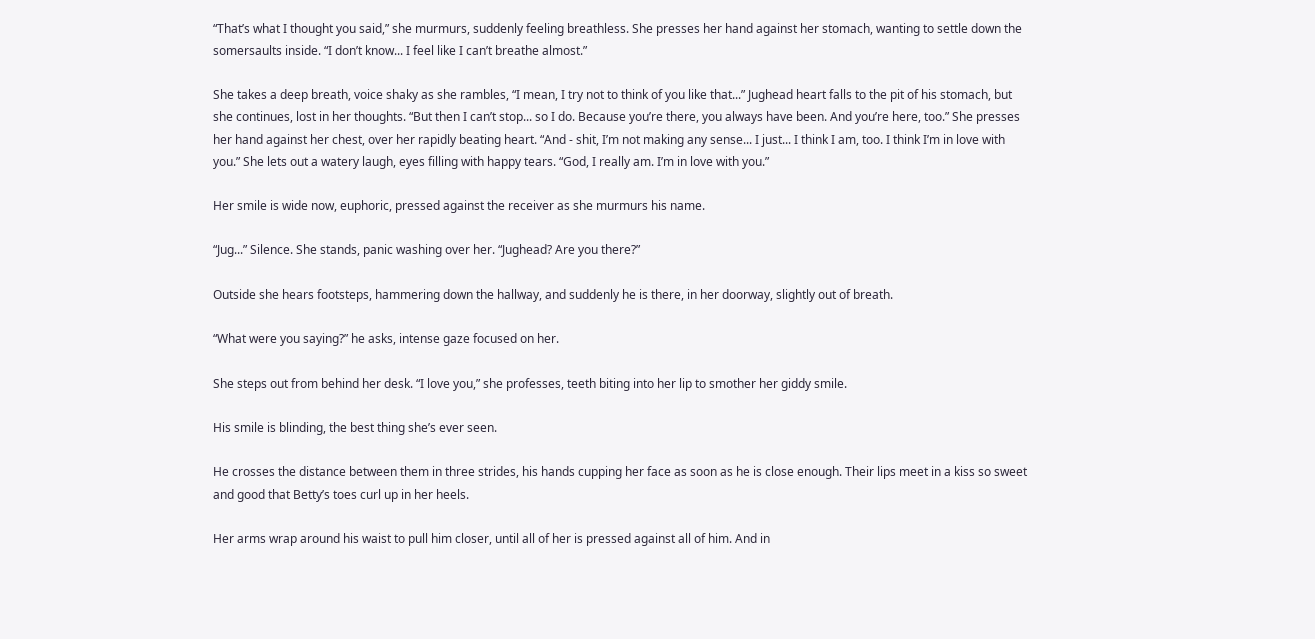“That’s what I thought you said,” she murmurs, suddenly feeling breathless. She presses her hand against her stomach, wanting to settle down the somersaults inside. “I don’t know... I feel like I can’t breathe almost.”

She takes a deep breath, voice shaky as she rambles, “I mean, I try not to think of you like that...” Jughead heart falls to the pit of his stomach, but she continues, lost in her thoughts. “But then I can’t stop... so I do. Because you’re there, you always have been. And you’re here, too.” She presses her hand against her chest, over her rapidly beating heart. “And - shit, I’m not making any sense... I just... I think I am, too. I think I’m in love with you.” She lets out a watery laugh, eyes filling with happy tears. “God, I really am. I’m in love with you.”

Her smile is wide now, euphoric, pressed against the receiver as she murmurs his name.

“Jug...” Silence. She stands, panic washing over her. “Jughead? Are you there?”

Outside she hears footsteps, hammering down the hallway, and suddenly he is there, in her doorway, slightly out of breath.

“What were you saying?” he asks, intense gaze focused on her.

She steps out from behind her desk. “I love you,” she professes, teeth biting into her lip to smother her giddy smile.

His smile is blinding, the best thing she’s ever seen.

He crosses the distance between them in three strides, his hands cupping her face as soon as he is close enough. Their lips meet in a kiss so sweet and good that Betty’s toes curl up in her heels.

Her arms wrap around his waist to pull him closer, until all of her is pressed against all of him. And in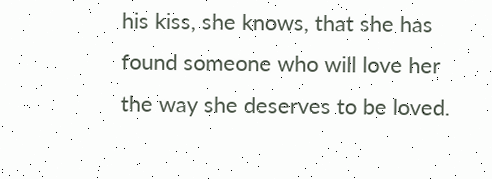his kiss, she knows, that she has found someone who will love her the way she deserves to be loved.